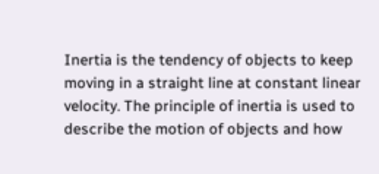Inertia is the tendency of objects to keep moving in a straight line at constant linear velocity. The principle of inertia is used to describe the motion of objects and how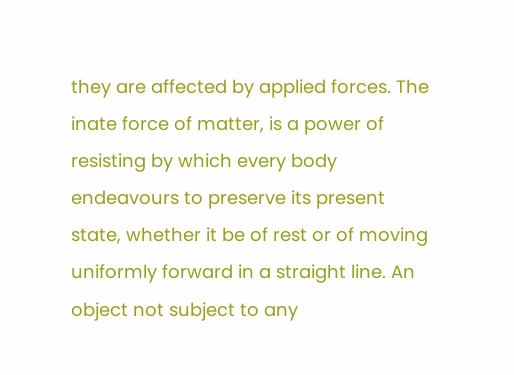they are affected by applied forces. The inate force of matter, is a power of resisting by which every body endeavours to preserve its present state, whether it be of rest or of moving uniformly forward in a straight line. An object not subject to any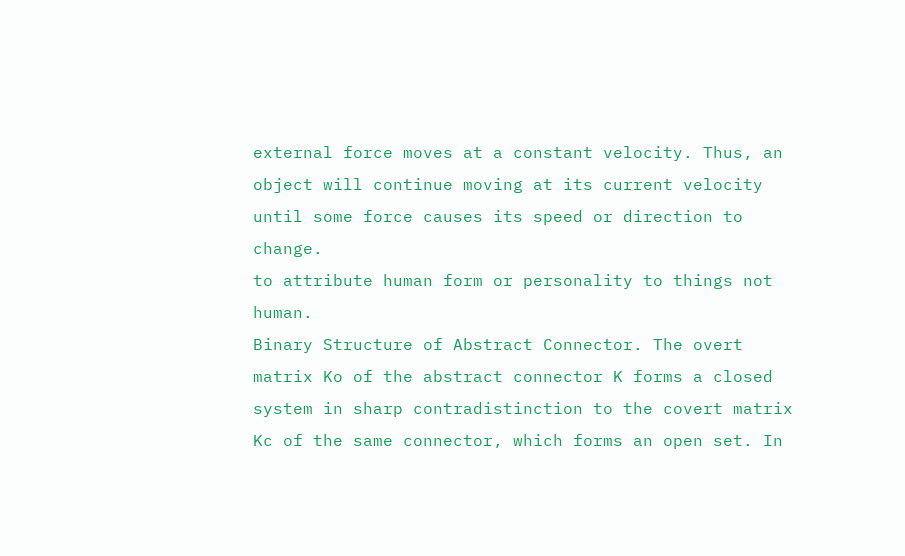external force moves at a constant velocity. Thus, an object will continue moving at its current velocity until some force causes its speed or direction to change.
to attribute human form or personality to things not human.
Binary Structure of Abstract Connector. The overt matrix Ko of the abstract connector K forms a closed system in sharp contradistinction to the covert matrix Kc of the same connector, which forms an open set. In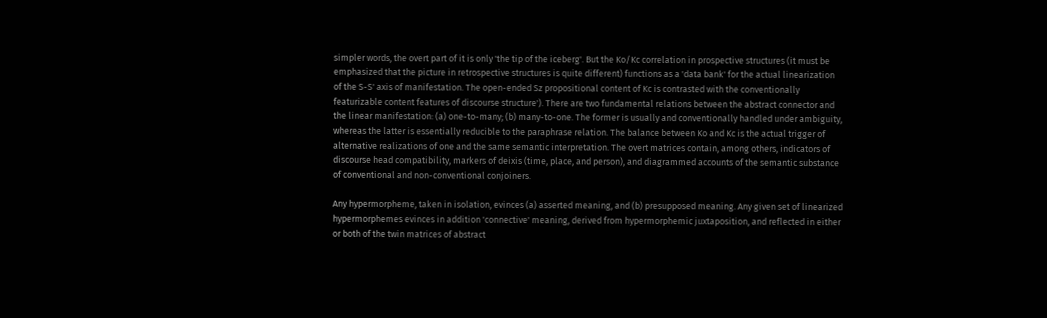simpler words, the overt part of it is only 'the tip of the iceberg'. But the Ko/Kc correlation in prospective structures (it must be emphasized that the picture in retrospective structures is quite different) functions as a 'data bank' for the actual linearization of the S-S' axis of manifestation. The open-ended Sz propositional content of Kc is contrasted with the conventionally featurizable content features of discourse structure'). There are two fundamental relations between the abstract connector and the linear manifestation: (a) one-to-many; (b) many-to-one. The former is usually and conventionally handled under ambiguity, whereas the latter is essentially reducible to the paraphrase relation. The balance between Ko and Kc is the actual trigger of alternative realizations of one and the same semantic interpretation. The overt matrices contain, among others, indicators of discourse head compatibility, markers of deixis (time, place, and person), and diagrammed accounts of the semantic substance of conventional and non-conventional conjoiners.

Any hypermorpheme, taken in isolation, evinces (a) asserted meaning, and (b) presupposed meaning. Any given set of linearized hypermorphemes evinces in addition 'connective' meaning, derived from hypermorphemic juxtaposition, and reflected in either or both of the twin matrices of abstract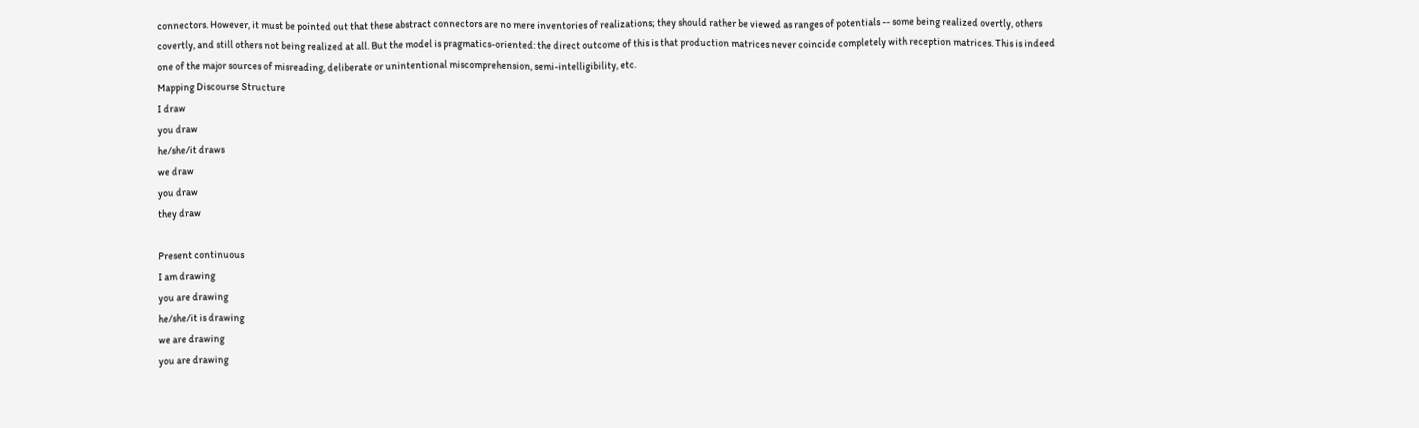connectors. However, it must be pointed out that these abstract connectors are no mere inventories of realizations; they should rather be viewed as ranges of potentials -- some being realized overtly, others covertly, and still others not being realized at all. But the model is pragmatics-oriented: the direct outcome of this is that production matrices never coincide completely with reception matrices. This is indeed one of the major sources of misreading, deliberate or unintentional miscomprehension, semi-intelligibility, etc.
Mapping Discourse Structure
I draw
you draw
he/she/it draws
we draw
you draw
they draw

Present continuous
I am drawing
you are drawing
he/she/it is drawing
we are drawing
you are drawing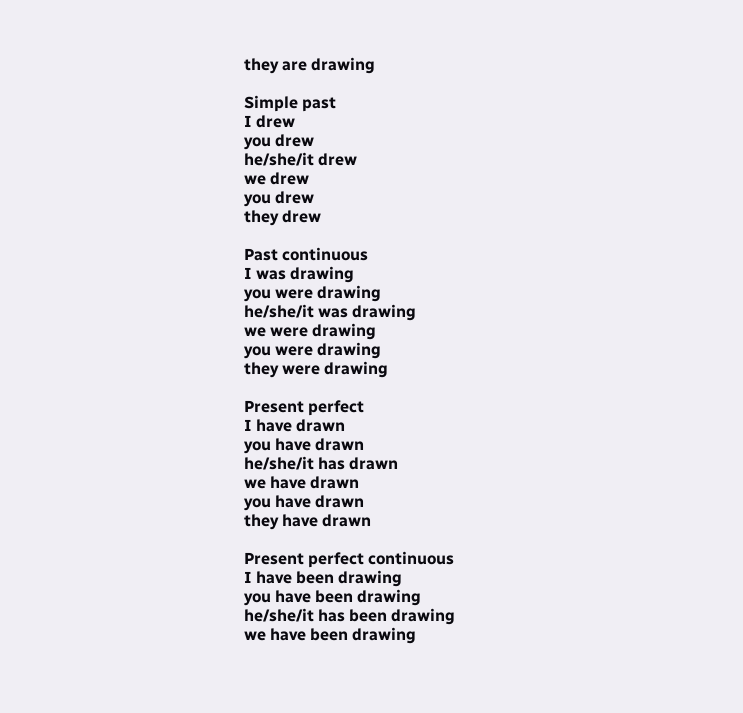they are drawing

Simple past
I drew
you drew
he/she/it drew
we drew
you drew
they drew

Past continuous
I was drawing
you were drawing
he/she/it was drawing
we were drawing
you were drawing
they were drawing

Present perfect
I have drawn
you have drawn
he/she/it has drawn
we have drawn
you have drawn
they have drawn

Present perfect continuous
I have been drawing
you have been drawing
he/she/it has been drawing
we have been drawing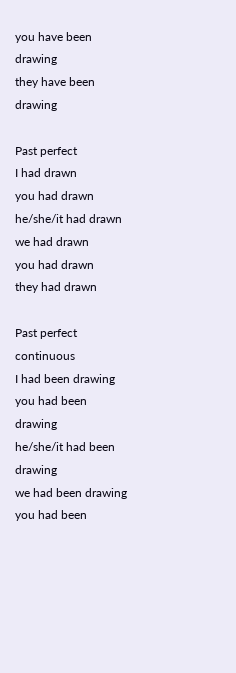you have been drawing
they have been drawing

Past perfect
I had drawn
you had drawn
he/she/it had drawn
we had drawn
you had drawn
they had drawn

Past perfect continuous
I had been drawing
you had been drawing
he/she/it had been drawing
we had been drawing
you had been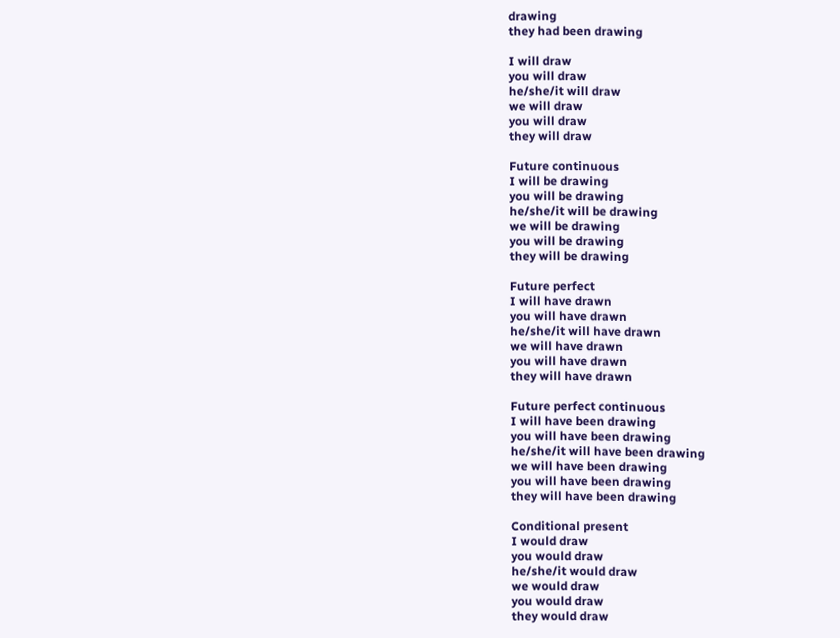drawing
they had been drawing

I will draw
you will draw
he/she/it will draw
we will draw
you will draw
they will draw

Future continuous
I will be drawing
you will be drawing
he/she/it will be drawing
we will be drawing
you will be drawing
they will be drawing

Future perfect
I will have drawn
you will have drawn
he/she/it will have drawn
we will have drawn
you will have drawn
they will have drawn

Future perfect continuous
I will have been drawing
you will have been drawing
he/she/it will have been drawing
we will have been drawing
you will have been drawing
they will have been drawing

Conditional present
I would draw
you would draw
he/she/it would draw
we would draw
you would draw
they would draw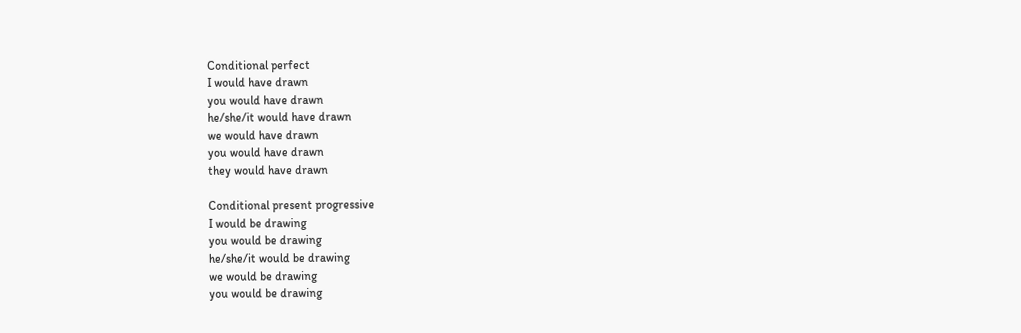Conditional perfect
I would have drawn
you would have drawn
he/she/it would have drawn
we would have drawn
you would have drawn
they would have drawn

Conditional present progressive
I would be drawing
you would be drawing
he/she/it would be drawing
we would be drawing
you would be drawing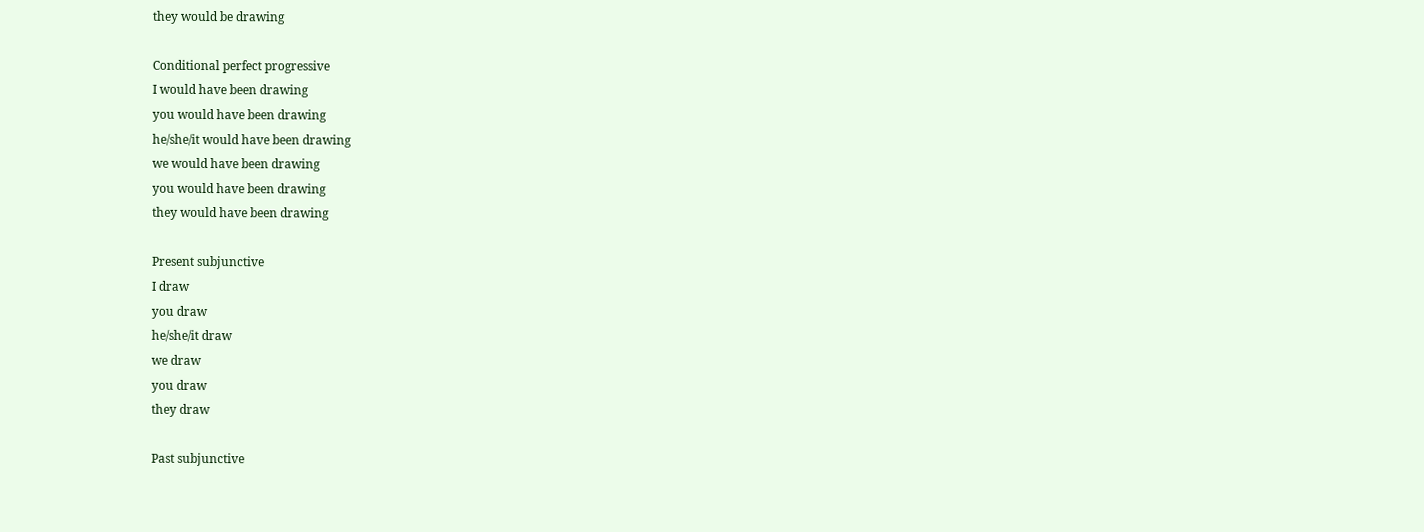they would be drawing

Conditional perfect progressive
I would have been drawing
you would have been drawing
he/she/it would have been drawing
we would have been drawing
you would have been drawing
they would have been drawing

Present subjunctive
I draw
you draw
he/she/it draw
we draw
you draw
they draw

Past subjunctive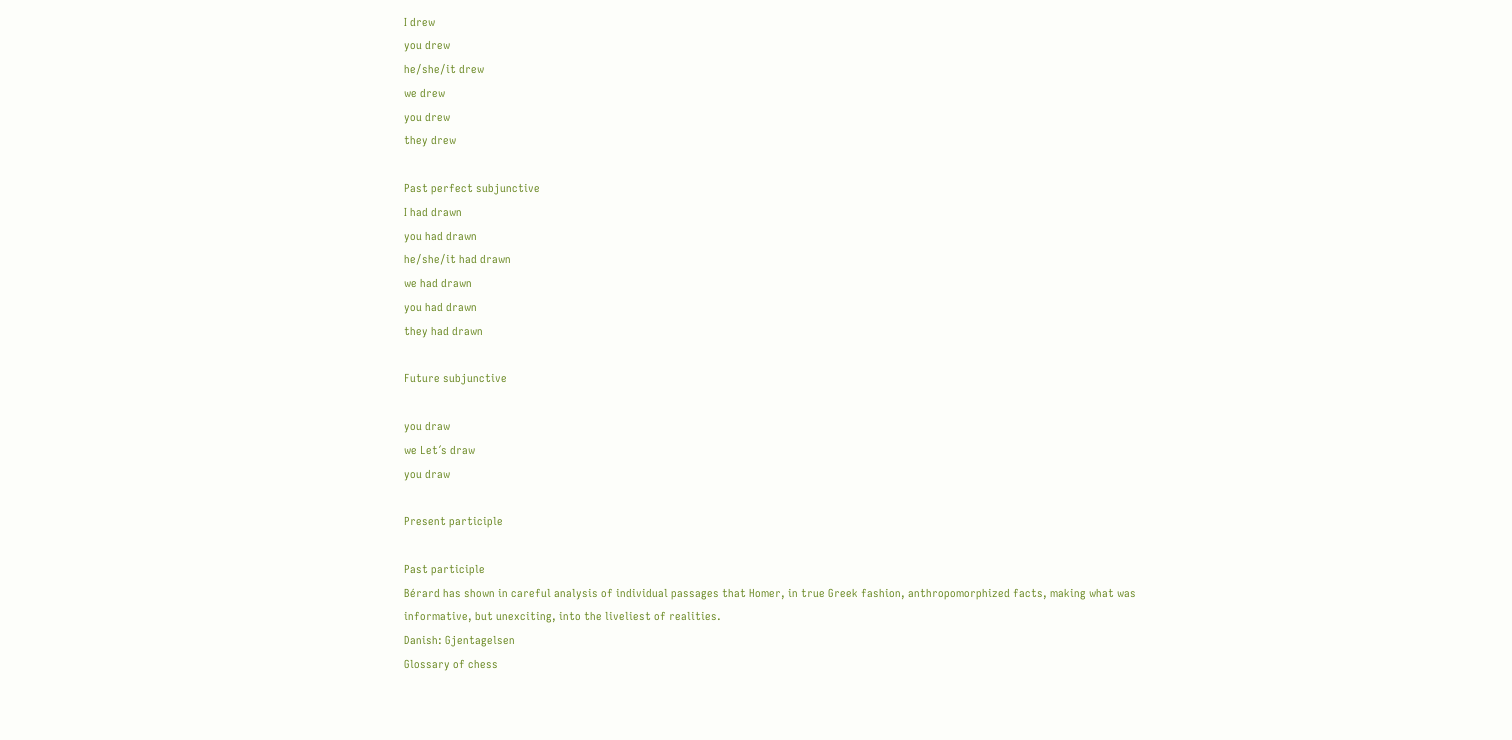I drew
you drew
he/she/it drew
we drew
you drew
they drew

Past perfect subjunctive
I had drawn
you had drawn
he/she/it had drawn
we had drawn
you had drawn
they had drawn

Future subjunctive

you draw
we Let´s draw
you draw

Present participle

Past participle
Bérard has shown in careful analysis of individual passages that Homer, in true Greek fashion, anthropomorphized facts, making what was informative, but unexciting, into the liveliest of realities.
Danish: Gjentagelsen
Glossary of chess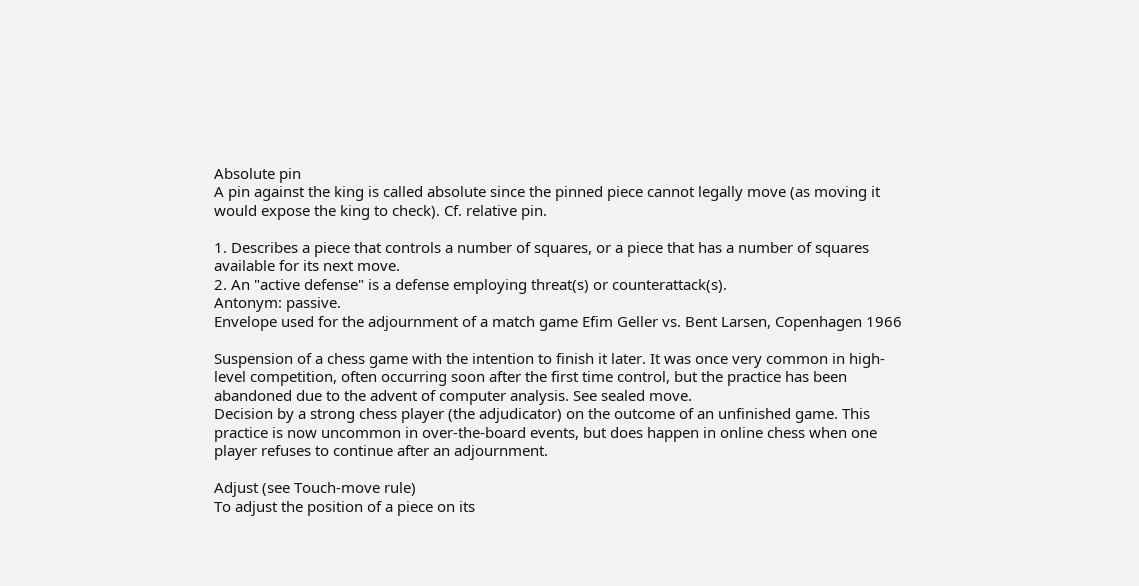Absolute pin
A pin against the king is called absolute since the pinned piece cannot legally move (as moving it would expose the king to check). Cf. relative pin.

1. Describes a piece that controls a number of squares, or a piece that has a number of squares available for its next move.
2. An "active defense" is a defense employing threat(s) or counterattack(s).
Antonym: passive.
Envelope used for the adjournment of a match game Efim Geller vs. Bent Larsen, Copenhagen 1966

Suspension of a chess game with the intention to finish it later. It was once very common in high-level competition, often occurring soon after the first time control, but the practice has been abandoned due to the advent of computer analysis. See sealed move.
Decision by a strong chess player (the adjudicator) on the outcome of an unfinished game. This practice is now uncommon in over-the-board events, but does happen in online chess when one player refuses to continue after an adjournment.

Adjust (see Touch-move rule)
To adjust the position of a piece on its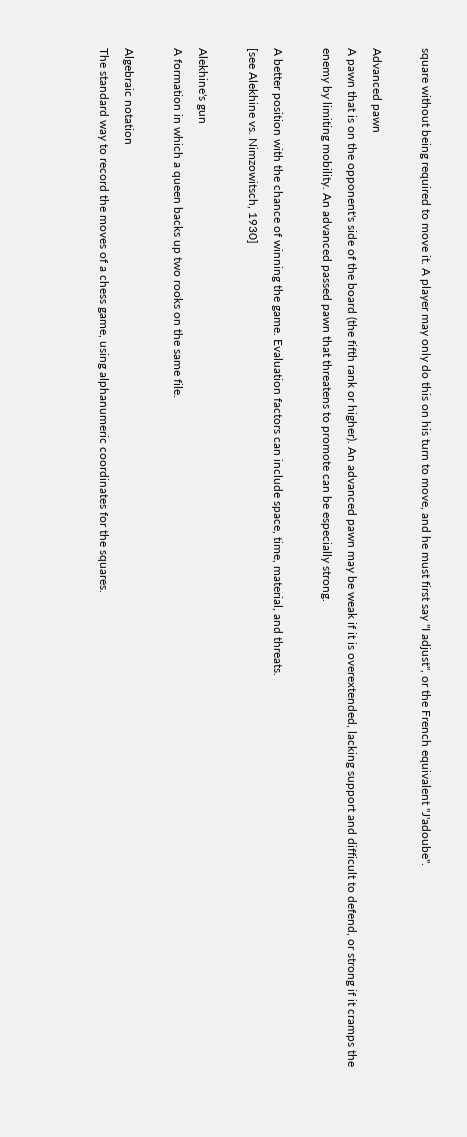square without being required to move it. A player may only do this on his turn to move, and he must first say "I adjust", or the French equivalent "J'adoube".

Advanced pawn
A pawn that is on the opponent's side of the board (the fifth rank or higher). An advanced pawn may be weak if it is overextended, lacking support and difficult to defend, or strong if it cramps the enemy by limiting mobility. An advanced passed pawn that threatens to promote can be especially strong.

A better position with the chance of winning the game. Evaluation factors can include space, time, material, and threats.
[see Alekhine vs. Nimzowitsch, 1930]

Alekhine's gun
A formation in which a queen backs up two rooks on the same file.

Algebraic notation
The standard way to record the moves of a chess game, using alphanumeric coordinates for the squares.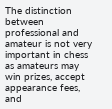The distinction between professional and amateur is not very important in chess as amateurs may win prizes, accept appearance fees, and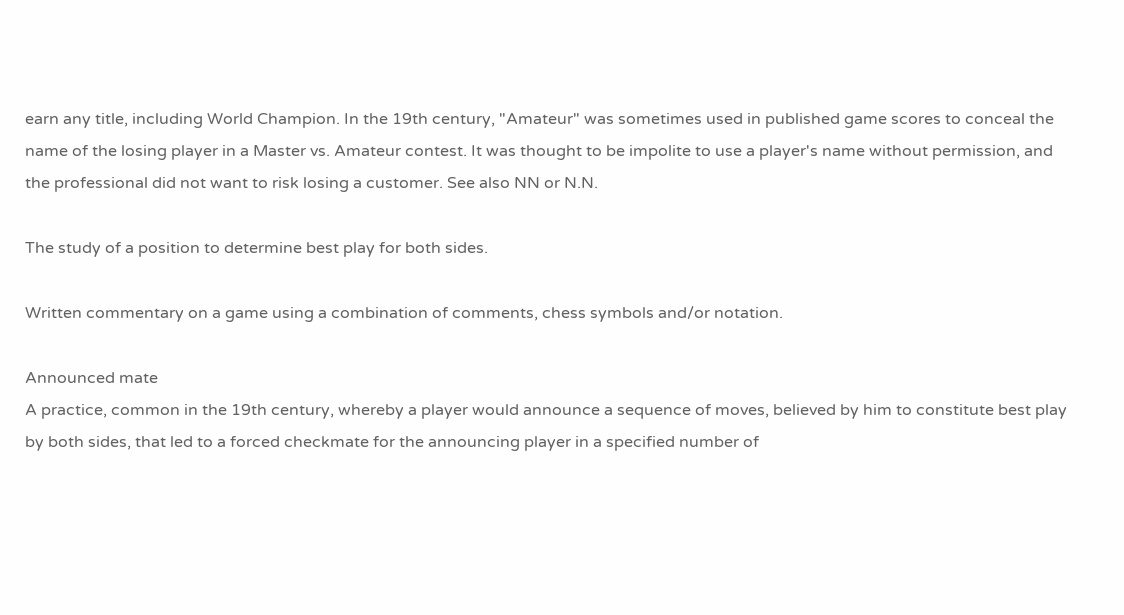earn any title, including World Champion. In the 19th century, "Amateur" was sometimes used in published game scores to conceal the name of the losing player in a Master vs. Amateur contest. It was thought to be impolite to use a player's name without permission, and the professional did not want to risk losing a customer. See also NN or N.N.

The study of a position to determine best play for both sides.

Written commentary on a game using a combination of comments, chess symbols and/or notation.

Announced mate
A practice, common in the 19th century, whereby a player would announce a sequence of moves, believed by him to constitute best play by both sides, that led to a forced checkmate for the announcing player in a specified number of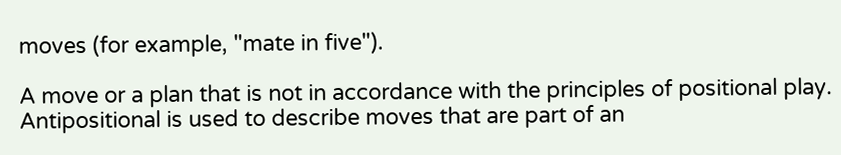moves (for example, "mate in five").

A move or a plan that is not in accordance with the principles of positional play. Antipositional is used to describe moves that are part of an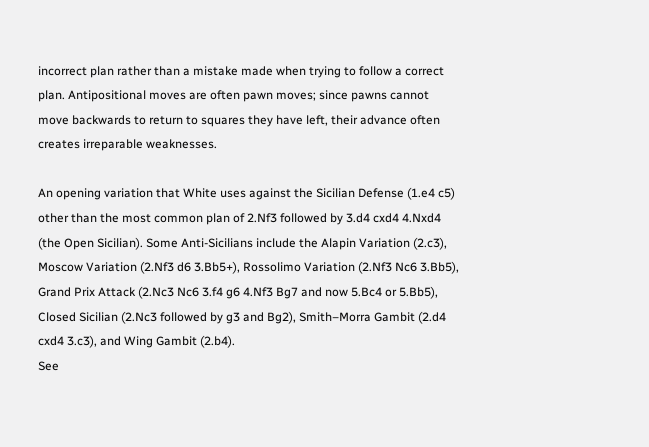incorrect plan rather than a mistake made when trying to follow a correct plan. Antipositional moves are often pawn moves; since pawns cannot move backwards to return to squares they have left, their advance often creates irreparable weaknesses.

An opening variation that White uses against the Sicilian Defense (1.e4 c5) other than the most common plan of 2.Nf3 followed by 3.d4 cxd4 4.Nxd4 (the Open Sicilian). Some Anti-Sicilians include the Alapin Variation (2.c3), Moscow Variation (2.Nf3 d6 3.Bb5+), Rossolimo Variation (2.Nf3 Nc6 3.Bb5), Grand Prix Attack (2.Nc3 Nc6 3.f4 g6 4.Nf3 Bg7 and now 5.Bc4 or 5.Bb5), Closed Sicilian (2.Nc3 followed by g3 and Bg2), Smith–Morra Gambit (2.d4 cxd4 3.c3), and Wing Gambit (2.b4).
See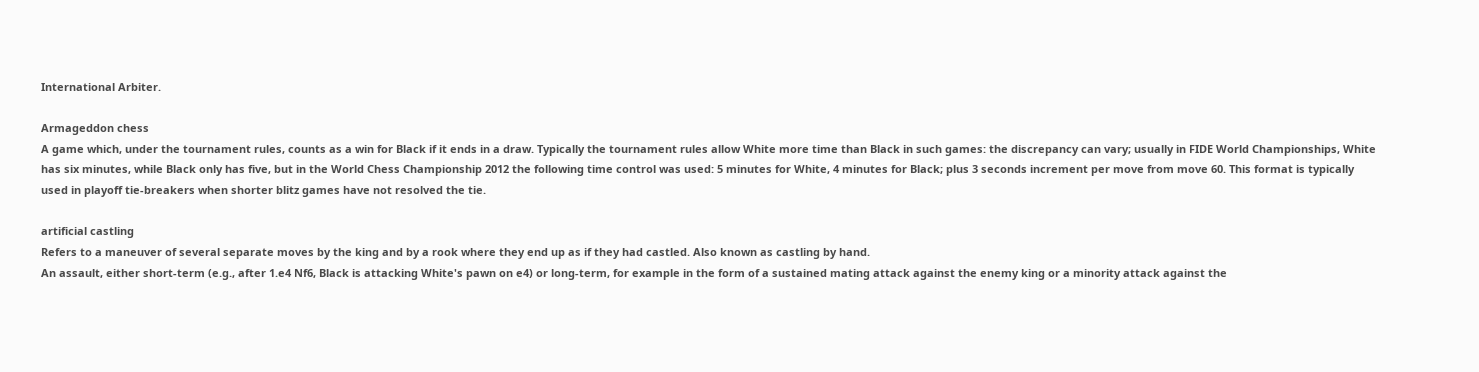International Arbiter.

Armageddon chess
A game which, under the tournament rules, counts as a win for Black if it ends in a draw. Typically the tournament rules allow White more time than Black in such games: the discrepancy can vary; usually in FIDE World Championships, White has six minutes, while Black only has five, but in the World Chess Championship 2012 the following time control was used: 5 minutes for White, 4 minutes for Black; plus 3 seconds increment per move from move 60. This format is typically used in playoff tie-breakers when shorter blitz games have not resolved the tie.

artificial castling
Refers to a maneuver of several separate moves by the king and by a rook where they end up as if they had castled. Also known as castling by hand.
An assault, either short-term (e.g., after 1.e4 Nf6, Black is attacking White's pawn on e4) or long-term, for example in the form of a sustained mating attack against the enemy king or a minority attack against the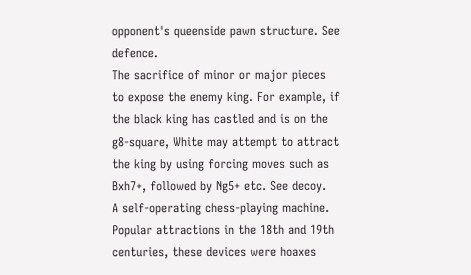opponent's queenside pawn structure. See defence.
The sacrifice of minor or major pieces to expose the enemy king. For example, if the black king has castled and is on the g8-square, White may attempt to attract the king by using forcing moves such as Bxh7+, followed by Ng5+ etc. See decoy.
A self-operating chess-playing machine. Popular attractions in the 18th and 19th centuries, these devices were hoaxes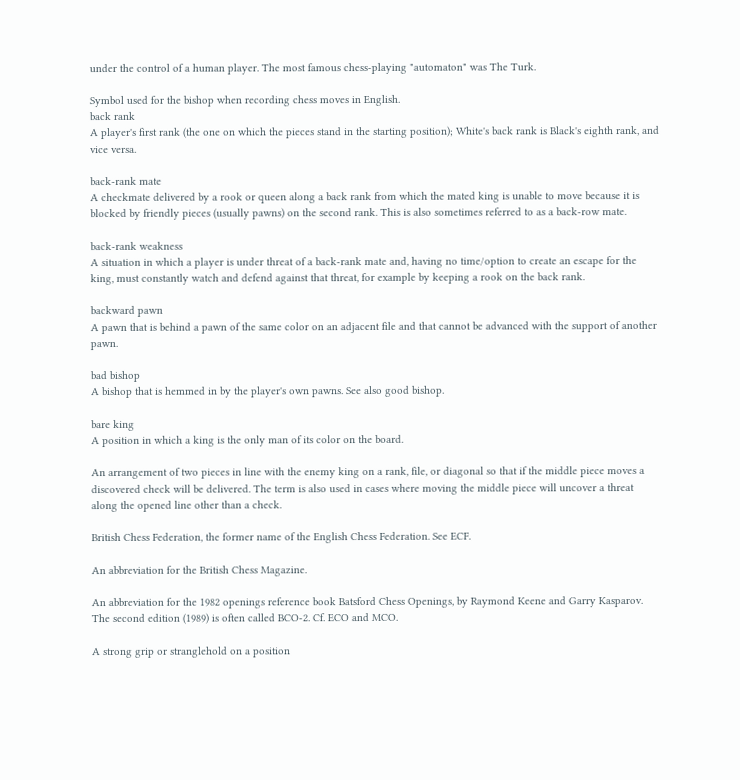under the control of a human player. The most famous chess-playing "automaton" was The Turk.

Symbol used for the bishop when recording chess moves in English.
back rank
A player's first rank (the one on which the pieces stand in the starting position); White's back rank is Black's eighth rank, and vice versa.

back-rank mate
A checkmate delivered by a rook or queen along a back rank from which the mated king is unable to move because it is blocked by friendly pieces (usually pawns) on the second rank. This is also sometimes referred to as a back-row mate.

back-rank weakness
A situation in which a player is under threat of a back-rank mate and, having no time/option to create an escape for the king, must constantly watch and defend against that threat, for example by keeping a rook on the back rank.

backward pawn
A pawn that is behind a pawn of the same color on an adjacent file and that cannot be advanced with the support of another pawn.

bad bishop
A bishop that is hemmed in by the player's own pawns. See also good bishop.

bare king
A position in which a king is the only man of its color on the board.

An arrangement of two pieces in line with the enemy king on a rank, file, or diagonal so that if the middle piece moves a discovered check will be delivered. The term is also used in cases where moving the middle piece will uncover a threat along the opened line other than a check.

British Chess Federation, the former name of the English Chess Federation. See ECF.

An abbreviation for the British Chess Magazine.

An abbreviation for the 1982 openings reference book Batsford Chess Openings, by Raymond Keene and Garry Kasparov. The second edition (1989) is often called BCO-2. Cf. ECO and MCO.

A strong grip or stranglehold on a position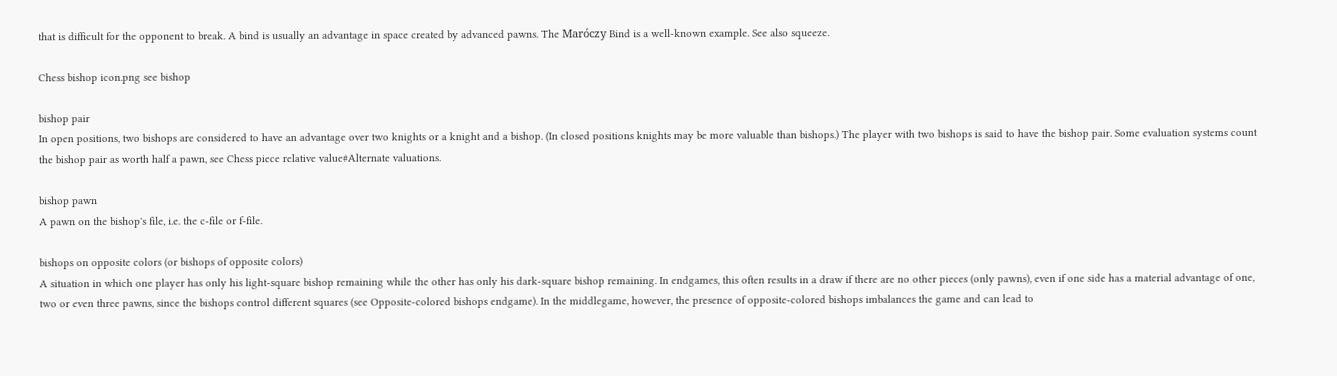that is difficult for the opponent to break. A bind is usually an advantage in space created by advanced pawns. The Maróczy Bind is a well-known example. See also squeeze.

Chess bishop icon.png see bishop

bishop pair
In open positions, two bishops are considered to have an advantage over two knights or a knight and a bishop. (In closed positions knights may be more valuable than bishops.) The player with two bishops is said to have the bishop pair. Some evaluation systems count the bishop pair as worth half a pawn, see Chess piece relative value#Alternate valuations.

bishop pawn
A pawn on the bishop's file, i.e. the c-file or f-file.

bishops on opposite colors (or bishops of opposite colors)
A situation in which one player has only his light-square bishop remaining while the other has only his dark-square bishop remaining. In endgames, this often results in a draw if there are no other pieces (only pawns), even if one side has a material advantage of one, two or even three pawns, since the bishops control different squares (see Opposite-colored bishops endgame). In the middlegame, however, the presence of opposite-colored bishops imbalances the game and can lead to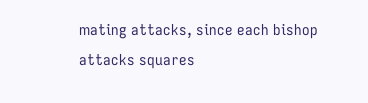mating attacks, since each bishop attacks squares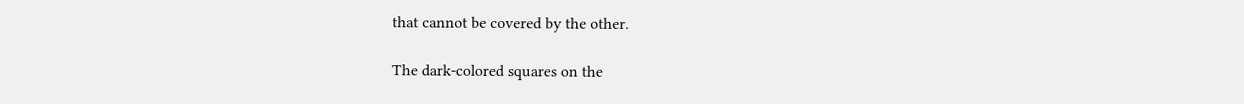that cannot be covered by the other.

The dark-colored squares on the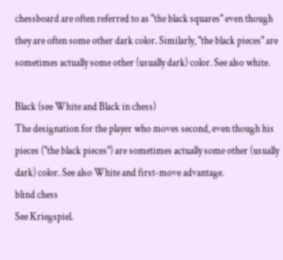chessboard are often referred to as "the black squares" even though they are often some other dark color. Similarly, "the black pieces" are sometimes actually some other (usually dark) color. See also white.

Black (see White and Black in chess)
The designation for the player who moves second, even though his pieces ("the black pieces") are sometimes actually some other (usually dark) color. See also White and first-move advantage.
blind chess
See Kriegspiel.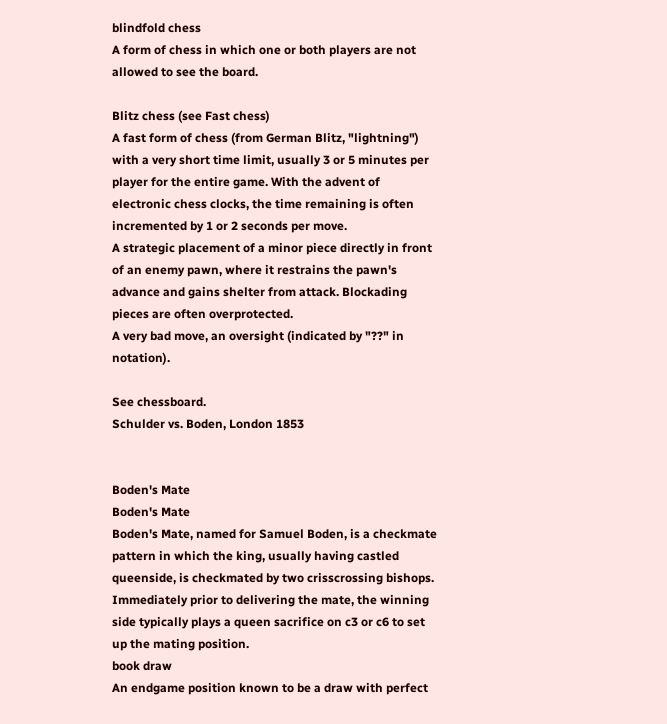blindfold chess
A form of chess in which one or both players are not allowed to see the board.

Blitz chess (see Fast chess)
A fast form of chess (from German Blitz, "lightning") with a very short time limit, usually 3 or 5 minutes per player for the entire game. With the advent of electronic chess clocks, the time remaining is often incremented by 1 or 2 seconds per move.
A strategic placement of a minor piece directly in front of an enemy pawn, where it restrains the pawn's advance and gains shelter from attack. Blockading pieces are often overprotected.
A very bad move, an oversight (indicated by "??" in notation).

See chessboard.
Schulder vs. Boden, London 1853


Boden's Mate
Boden's Mate
Boden's Mate, named for Samuel Boden, is a checkmate pattern in which the king, usually having castled queenside, is checkmated by two crisscrossing bishops. Immediately prior to delivering the mate, the winning side typically plays a queen sacrifice on c3 or c6 to set up the mating position.
book draw
An endgame position known to be a draw with perfect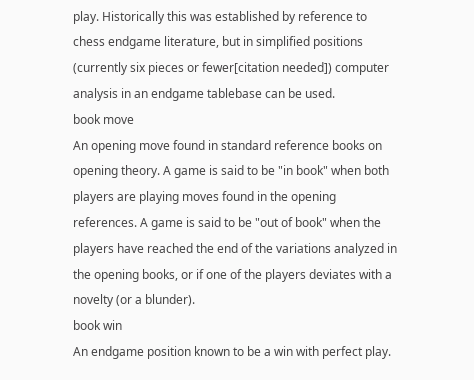play. Historically this was established by reference to chess endgame literature, but in simplified positions (currently six pieces or fewer[citation needed]) computer analysis in an endgame tablebase can be used.
book move
An opening move found in standard reference books on opening theory. A game is said to be "in book" when both players are playing moves found in the opening references. A game is said to be "out of book" when the players have reached the end of the variations analyzed in the opening books, or if one of the players deviates with a novelty (or a blunder).
book win
An endgame position known to be a win with perfect play.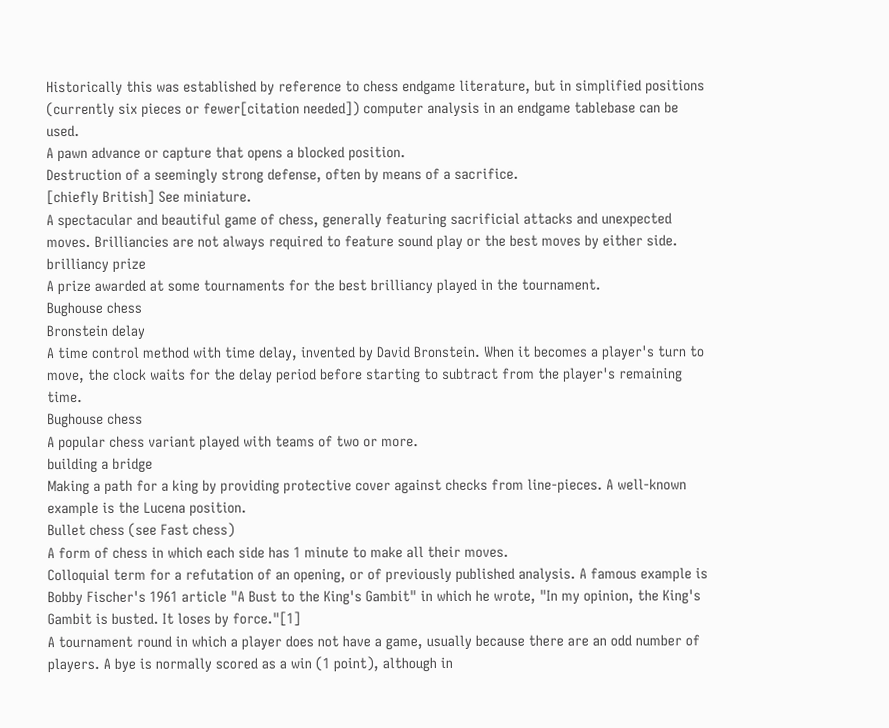Historically this was established by reference to chess endgame literature, but in simplified positions (currently six pieces or fewer[citation needed]) computer analysis in an endgame tablebase can be used.
A pawn advance or capture that opens a blocked position.
Destruction of a seemingly strong defense, often by means of a sacrifice.
[chiefly British] See miniature.
A spectacular and beautiful game of chess, generally featuring sacrificial attacks and unexpected moves. Brilliancies are not always required to feature sound play or the best moves by either side.
brilliancy prize
A prize awarded at some tournaments for the best brilliancy played in the tournament.
Bughouse chess
Bronstein delay
A time control method with time delay, invented by David Bronstein. When it becomes a player's turn to move, the clock waits for the delay period before starting to subtract from the player's remaining time.
Bughouse chess
A popular chess variant played with teams of two or more.
building a bridge
Making a path for a king by providing protective cover against checks from line-pieces. A well-known example is the Lucena position.
Bullet chess (see Fast chess)
A form of chess in which each side has 1 minute to make all their moves.
Colloquial term for a refutation of an opening, or of previously published analysis. A famous example is Bobby Fischer's 1961 article "A Bust to the King's Gambit" in which he wrote, "In my opinion, the King's Gambit is busted. It loses by force."[1]
A tournament round in which a player does not have a game, usually because there are an odd number of players. A bye is normally scored as a win (1 point), although in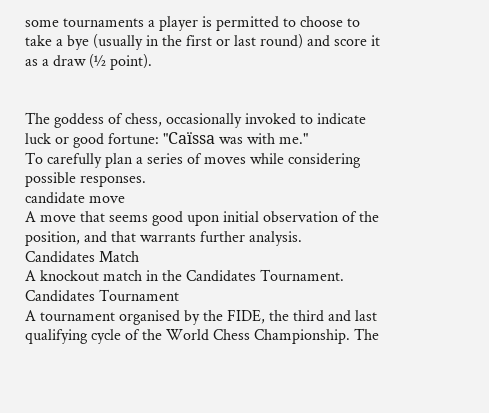some tournaments a player is permitted to choose to take a bye (usually in the first or last round) and score it as a draw (½ point).


The goddess of chess, occasionally invoked to indicate luck or good fortune: "Caïssa was with me."
To carefully plan a series of moves while considering possible responses.
candidate move
A move that seems good upon initial observation of the position, and that warrants further analysis.
Candidates Match
A knockout match in the Candidates Tournament.
Candidates Tournament
A tournament organised by the FIDE, the third and last qualifying cycle of the World Chess Championship. The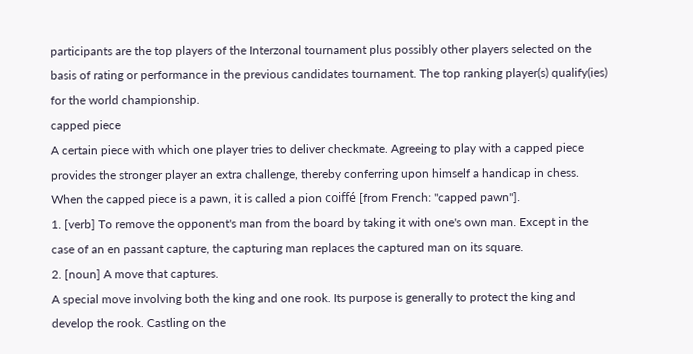participants are the top players of the Interzonal tournament plus possibly other players selected on the basis of rating or performance in the previous candidates tournament. The top ranking player(s) qualify(ies) for the world championship.
capped piece
A certain piece with which one player tries to deliver checkmate. Agreeing to play with a capped piece provides the stronger player an extra challenge, thereby conferring upon himself a handicap in chess. When the capped piece is a pawn, it is called a pion coiffé [from French: "capped pawn"].
1. [verb] To remove the opponent's man from the board by taking it with one's own man. Except in the case of an en passant capture, the capturing man replaces the captured man on its square.
2. [noun] A move that captures.
A special move involving both the king and one rook. Its purpose is generally to protect the king and develop the rook. Castling on the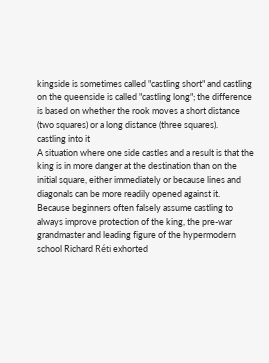kingside is sometimes called "castling short" and castling on the queenside is called "castling long"; the difference is based on whether the rook moves a short distance (two squares) or a long distance (three squares).
castling into it
A situation where one side castles and a result is that the king is in more danger at the destination than on the initial square, either immediately or because lines and diagonals can be more readily opened against it. Because beginners often falsely assume castling to always improve protection of the king, the pre-war grandmaster and leading figure of the hypermodern school Richard Réti exhorted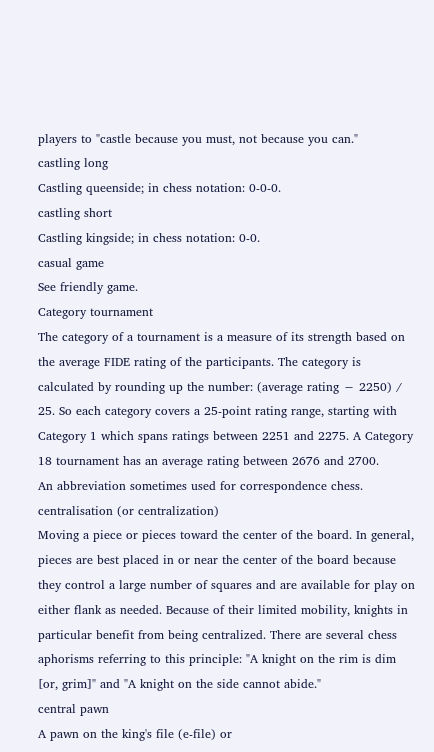players to "castle because you must, not because you can."
castling long
Castling queenside; in chess notation: 0-0-0.
castling short
Castling kingside; in chess notation: 0-0.
casual game
See friendly game.
Category tournament
The category of a tournament is a measure of its strength based on the average FIDE rating of the participants. The category is calculated by rounding up the number: (average rating − 2250) / 25. So each category covers a 25-point rating range, starting with Category 1 which spans ratings between 2251 and 2275. A Category 18 tournament has an average rating between 2676 and 2700.
An abbreviation sometimes used for correspondence chess.
centralisation (or centralization)
Moving a piece or pieces toward the center of the board. In general, pieces are best placed in or near the center of the board because they control a large number of squares and are available for play on either flank as needed. Because of their limited mobility, knights in particular benefit from being centralized. There are several chess aphorisms referring to this principle: "A knight on the rim is dim [or, grim]" and "A knight on the side cannot abide."
central pawn
A pawn on the king's file (e-file) or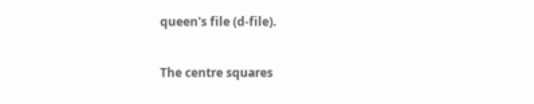queen's file (d-file).

The centre squares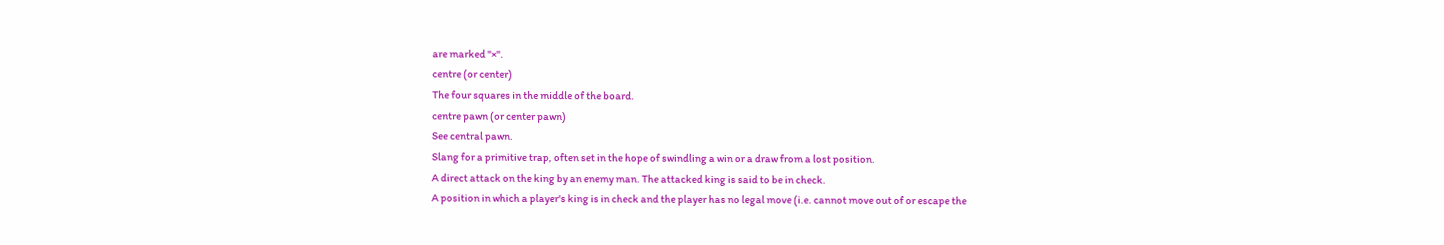are marked "×".
centre (or center)
The four squares in the middle of the board.
centre pawn (or center pawn)
See central pawn.
Slang for a primitive trap, often set in the hope of swindling a win or a draw from a lost position.
A direct attack on the king by an enemy man. The attacked king is said to be in check.
A position in which a player's king is in check and the player has no legal move (i.e. cannot move out of or escape the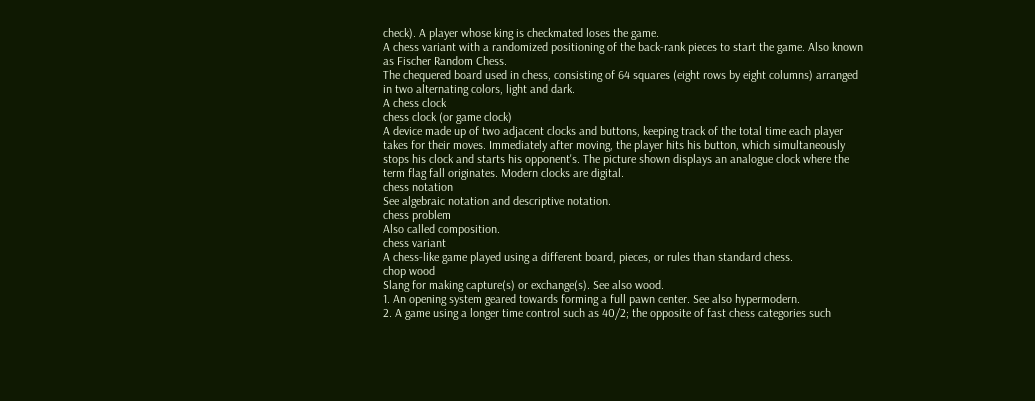check). A player whose king is checkmated loses the game.
A chess variant with a randomized positioning of the back-rank pieces to start the game. Also known as Fischer Random Chess.
The chequered board used in chess, consisting of 64 squares (eight rows by eight columns) arranged in two alternating colors, light and dark.
A chess clock
chess clock (or game clock)
A device made up of two adjacent clocks and buttons, keeping track of the total time each player takes for their moves. Immediately after moving, the player hits his button, which simultaneously stops his clock and starts his opponent's. The picture shown displays an analogue clock where the term flag fall originates. Modern clocks are digital.
chess notation
See algebraic notation and descriptive notation.
chess problem
Also called composition.
chess variant
A chess-like game played using a different board, pieces, or rules than standard chess.
chop wood
Slang for making capture(s) or exchange(s). See also wood.
1. An opening system geared towards forming a full pawn center. See also hypermodern.
2. A game using a longer time control such as 40/2; the opposite of fast chess categories such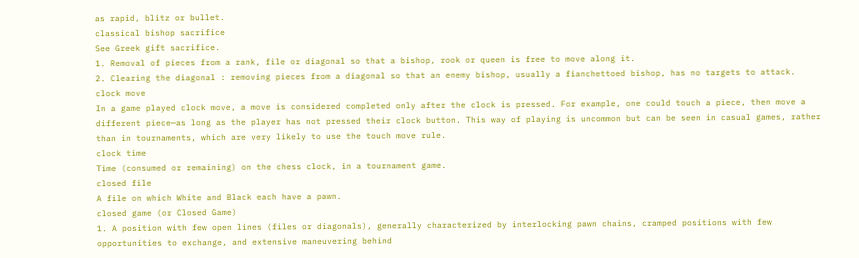as rapid, blitz or bullet.
classical bishop sacrifice
See Greek gift sacrifice.
1. Removal of pieces from a rank, file or diagonal so that a bishop, rook or queen is free to move along it.
2. Clearing the diagonal : removing pieces from a diagonal so that an enemy bishop, usually a fianchettoed bishop, has no targets to attack.
clock move
In a game played clock move, a move is considered completed only after the clock is pressed. For example, one could touch a piece, then move a different piece—as long as the player has not pressed their clock button. This way of playing is uncommon but can be seen in casual games, rather than in tournaments, which are very likely to use the touch move rule.
clock time
Time (consumed or remaining) on the chess clock, in a tournament game.
closed file
A file on which White and Black each have a pawn.
closed game (or Closed Game)
1. A position with few open lines (files or diagonals), generally characterized by interlocking pawn chains, cramped positions with few opportunities to exchange, and extensive maneuvering behind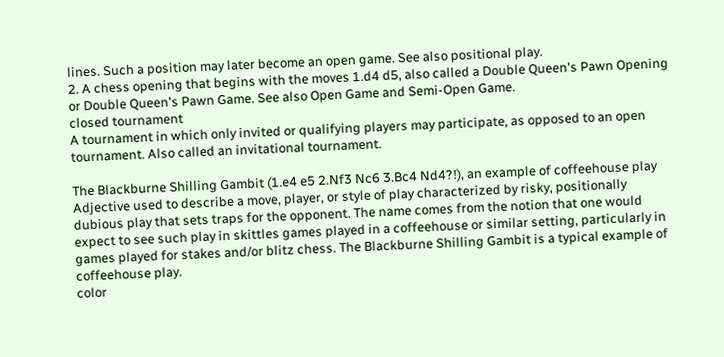lines. Such a position may later become an open game. See also positional play.
2. A chess opening that begins with the moves 1.d4 d5, also called a Double Queen's Pawn Opening or Double Queen's Pawn Game. See also Open Game and Semi-Open Game.
closed tournament
A tournament in which only invited or qualifying players may participate, as opposed to an open tournament. Also called an invitational tournament.

The Blackburne Shilling Gambit (1.e4 e5 2.Nf3 Nc6 3.Bc4 Nd4?!), an example of coffeehouse play
Adjective used to describe a move, player, or style of play characterized by risky, positionally dubious play that sets traps for the opponent. The name comes from the notion that one would expect to see such play in skittles games played in a coffeehouse or similar setting, particularly in games played for stakes and/or blitz chess. The Blackburne Shilling Gambit is a typical example of coffeehouse play.
color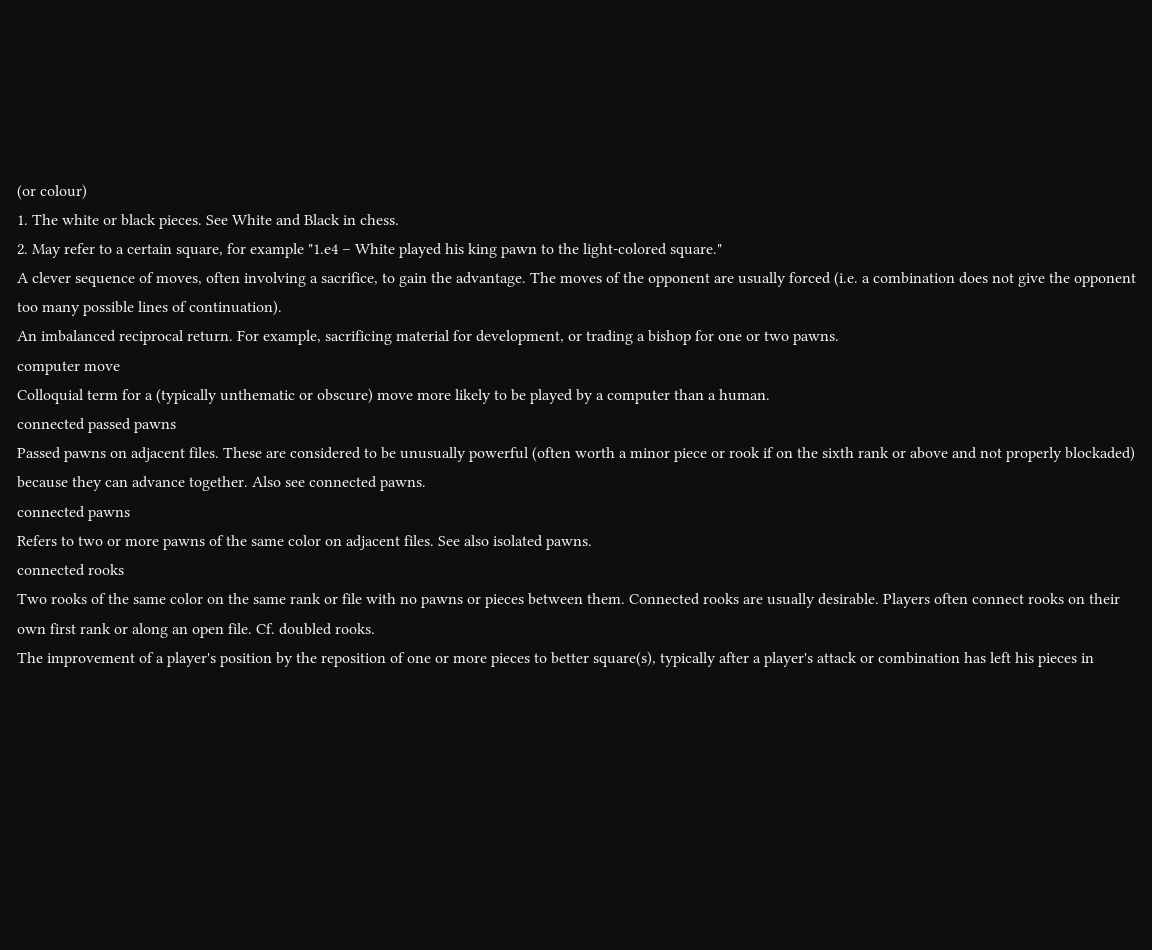(or colour)
1. The white or black pieces. See White and Black in chess.
2. May refer to a certain square, for example "1.e4 – White played his king pawn to the light-colored square."
A clever sequence of moves, often involving a sacrifice, to gain the advantage. The moves of the opponent are usually forced (i.e. a combination does not give the opponent too many possible lines of continuation).
An imbalanced reciprocal return. For example, sacrificing material for development, or trading a bishop for one or two pawns.
computer move
Colloquial term for a (typically unthematic or obscure) move more likely to be played by a computer than a human.
connected passed pawns
Passed pawns on adjacent files. These are considered to be unusually powerful (often worth a minor piece or rook if on the sixth rank or above and not properly blockaded) because they can advance together. Also see connected pawns.
connected pawns
Refers to two or more pawns of the same color on adjacent files. See also isolated pawns.
connected rooks
Two rooks of the same color on the same rank or file with no pawns or pieces between them. Connected rooks are usually desirable. Players often connect rooks on their own first rank or along an open file. Cf. doubled rooks.
The improvement of a player's position by the reposition of one or more pieces to better square(s), typically after a player's attack or combination has left his pieces in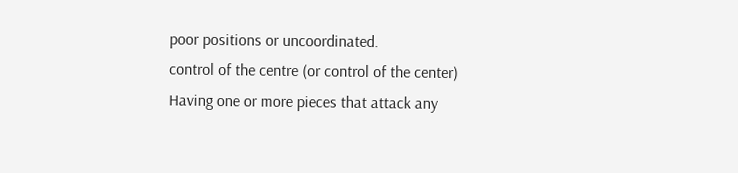poor positions or uncoordinated.
control of the centre (or control of the center)
Having one or more pieces that attack any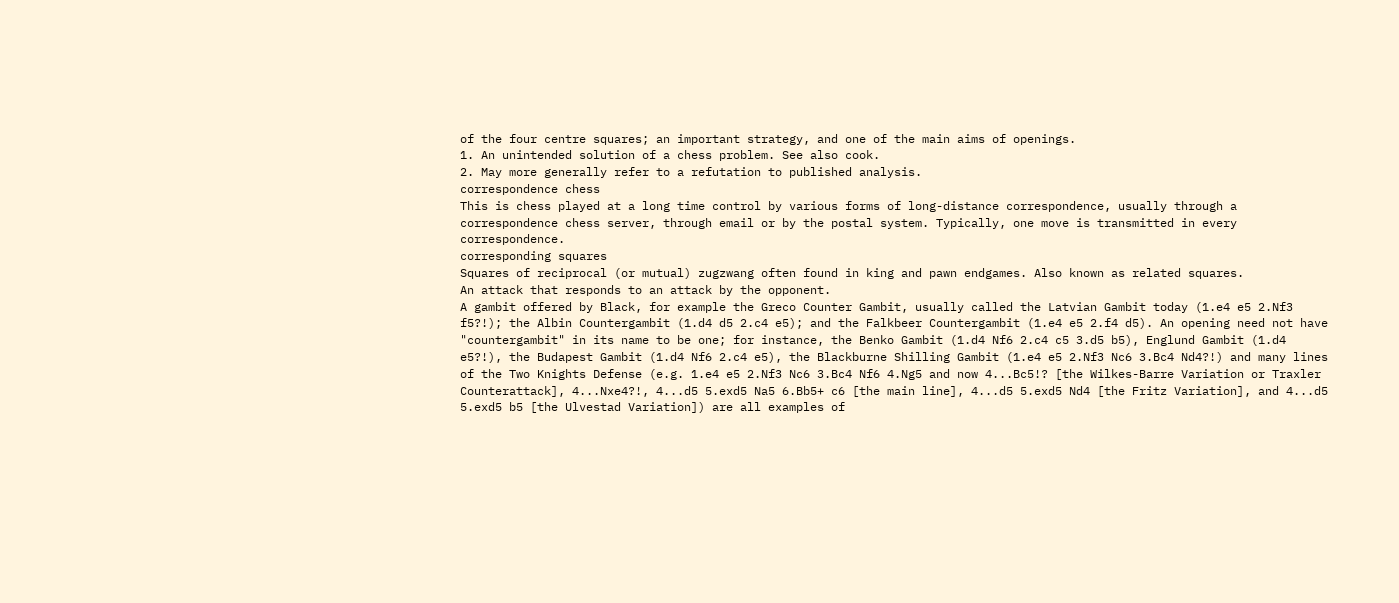of the four centre squares; an important strategy, and one of the main aims of openings.
1. An unintended solution of a chess problem. See also cook.
2. May more generally refer to a refutation to published analysis.
correspondence chess
This is chess played at a long time control by various forms of long-distance correspondence, usually through a correspondence chess server, through email or by the postal system. Typically, one move is transmitted in every correspondence.
corresponding squares
Squares of reciprocal (or mutual) zugzwang often found in king and pawn endgames. Also known as related squares.
An attack that responds to an attack by the opponent.
A gambit offered by Black, for example the Greco Counter Gambit, usually called the Latvian Gambit today (1.e4 e5 2.Nf3 f5?!); the Albin Countergambit (1.d4 d5 2.c4 e5); and the Falkbeer Countergambit (1.e4 e5 2.f4 d5). An opening need not have "countergambit" in its name to be one; for instance, the Benko Gambit (1.d4 Nf6 2.c4 c5 3.d5 b5), Englund Gambit (1.d4 e5?!), the Budapest Gambit (1.d4 Nf6 2.c4 e5), the Blackburne Shilling Gambit (1.e4 e5 2.Nf3 Nc6 3.Bc4 Nd4?!) and many lines of the Two Knights Defense (e.g. 1.e4 e5 2.Nf3 Nc6 3.Bc4 Nf6 4.Ng5 and now 4...Bc5!? [the Wilkes-Barre Variation or Traxler Counterattack], 4...Nxe4?!, 4...d5 5.exd5 Na5 6.Bb5+ c6 [the main line], 4...d5 5.exd5 Nd4 [the Fritz Variation], and 4...d5 5.exd5 b5 [the Ulvestad Variation]) are all examples of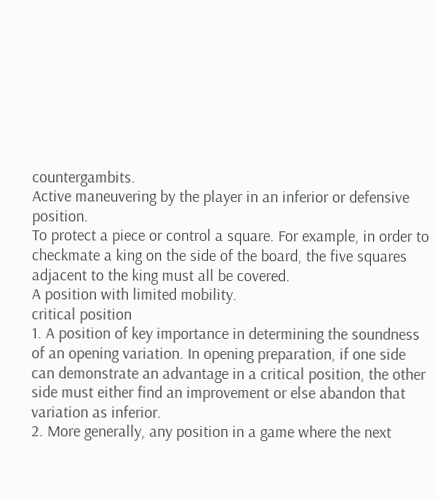countergambits.
Active maneuvering by the player in an inferior or defensive position.
To protect a piece or control a square. For example, in order to checkmate a king on the side of the board, the five squares adjacent to the king must all be covered.
A position with limited mobility.
critical position
1. A position of key importance in determining the soundness of an opening variation. In opening preparation, if one side can demonstrate an advantage in a critical position, the other side must either find an improvement or else abandon that variation as inferior.
2. More generally, any position in a game where the next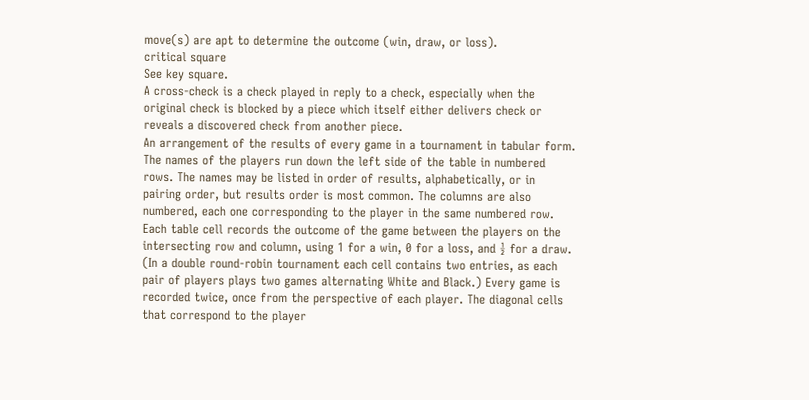move(s) are apt to determine the outcome (win, draw, or loss).
critical square
See key square.
A cross-check is a check played in reply to a check, especially when the original check is blocked by a piece which itself either delivers check or reveals a discovered check from another piece.
An arrangement of the results of every game in a tournament in tabular form. The names of the players run down the left side of the table in numbered rows. The names may be listed in order of results, alphabetically, or in pairing order, but results order is most common. The columns are also numbered, each one corresponding to the player in the same numbered row. Each table cell records the outcome of the game between the players on the intersecting row and column, using 1 for a win, 0 for a loss, and ½ for a draw. (In a double round-robin tournament each cell contains two entries, as each pair of players plays two games alternating White and Black.) Every game is recorded twice, once from the perspective of each player. The diagonal cells that correspond to the player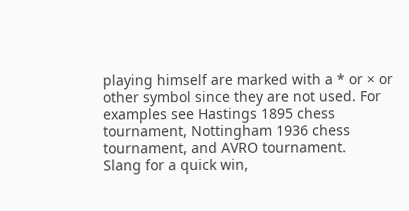playing himself are marked with a * or × or other symbol since they are not used. For examples see Hastings 1895 chess tournament, Nottingham 1936 chess tournament, and AVRO tournament.
Slang for a quick win,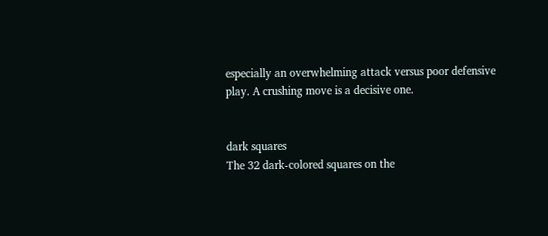especially an overwhelming attack versus poor defensive play. A crushing move is a decisive one.


dark squares
The 32 dark-colored squares on the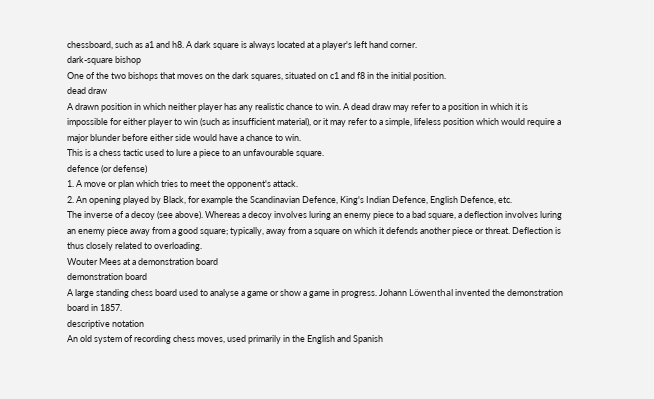chessboard, such as a1 and h8. A dark square is always located at a player's left hand corner.
dark-square bishop
One of the two bishops that moves on the dark squares, situated on c1 and f8 in the initial position.
dead draw
A drawn position in which neither player has any realistic chance to win. A dead draw may refer to a position in which it is impossible for either player to win (such as insufficient material), or it may refer to a simple, lifeless position which would require a major blunder before either side would have a chance to win.
This is a chess tactic used to lure a piece to an unfavourable square.
defence (or defense)
1. A move or plan which tries to meet the opponent's attack.
2. An opening played by Black, for example the Scandinavian Defence, King's Indian Defence, English Defence, etc.
The inverse of a decoy (see above). Whereas a decoy involves luring an enemy piece to a bad square, a deflection involves luring an enemy piece away from a good square; typically, away from a square on which it defends another piece or threat. Deflection is thus closely related to overloading.
Wouter Mees at a demonstration board
demonstration board
A large standing chess board used to analyse a game or show a game in progress. Johann Löwenthal invented the demonstration board in 1857.
descriptive notation
An old system of recording chess moves, used primarily in the English and Spanish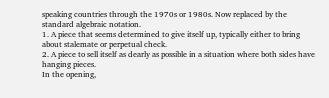speaking countries through the 1970s or 1980s. Now replaced by the standard algebraic notation.
1. A piece that seems determined to give itself up, typically either to bring about stalemate or perpetual check.
2. A piece to sell itself as dearly as possible in a situation where both sides have hanging pieces.
In the opening,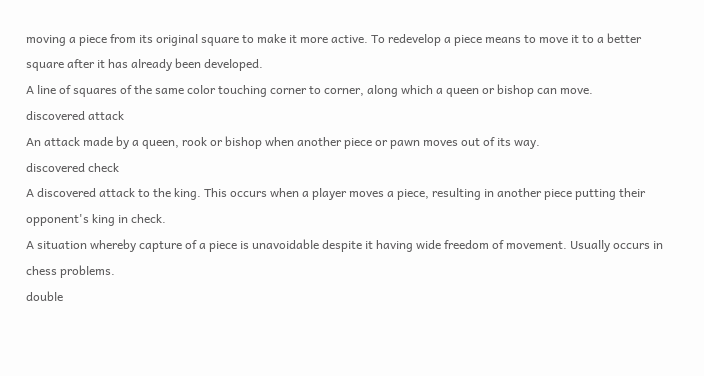moving a piece from its original square to make it more active. To redevelop a piece means to move it to a better square after it has already been developed.
A line of squares of the same color touching corner to corner, along which a queen or bishop can move.
discovered attack
An attack made by a queen, rook or bishop when another piece or pawn moves out of its way.
discovered check
A discovered attack to the king. This occurs when a player moves a piece, resulting in another piece putting their opponent's king in check.
A situation whereby capture of a piece is unavoidable despite it having wide freedom of movement. Usually occurs in chess problems.
double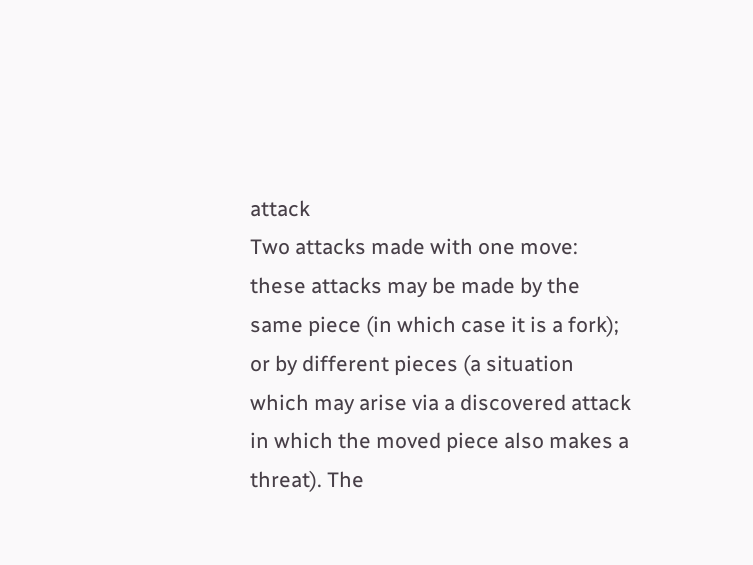attack
Two attacks made with one move: these attacks may be made by the same piece (in which case it is a fork); or by different pieces (a situation which may arise via a discovered attack in which the moved piece also makes a threat). The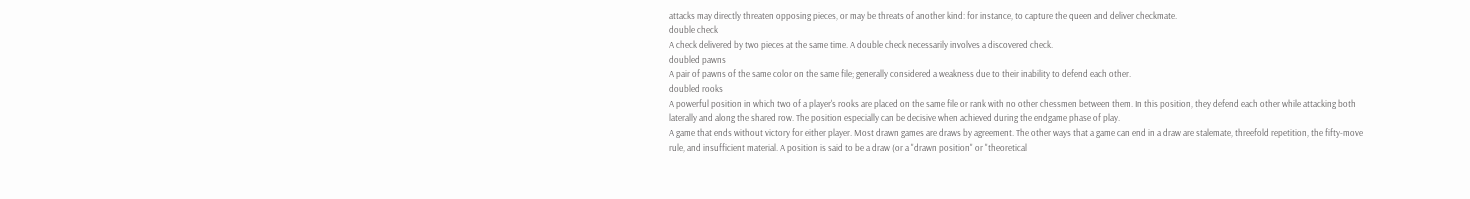attacks may directly threaten opposing pieces, or may be threats of another kind: for instance, to capture the queen and deliver checkmate.
double check
A check delivered by two pieces at the same time. A double check necessarily involves a discovered check.
doubled pawns
A pair of pawns of the same color on the same file; generally considered a weakness due to their inability to defend each other.
doubled rooks
A powerful position in which two of a player's rooks are placed on the same file or rank with no other chessmen between them. In this position, they defend each other while attacking both laterally and along the shared row. The position especially can be decisive when achieved during the endgame phase of play.
A game that ends without victory for either player. Most drawn games are draws by agreement. The other ways that a game can end in a draw are stalemate, threefold repetition, the fifty-move rule, and insufficient material. A position is said to be a draw (or a "drawn position" or "theoretical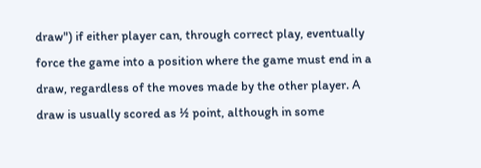draw") if either player can, through correct play, eventually force the game into a position where the game must end in a draw, regardless of the moves made by the other player. A draw is usually scored as ½ point, although in some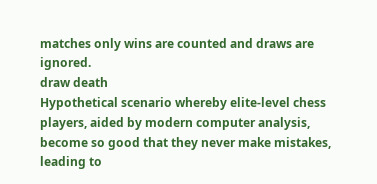matches only wins are counted and draws are ignored.
draw death
Hypothetical scenario whereby elite-level chess players, aided by modern computer analysis, become so good that they never make mistakes, leading to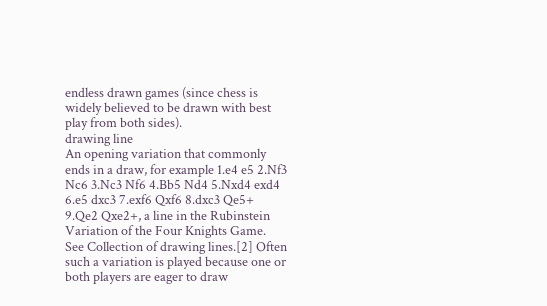endless drawn games (since chess is widely believed to be drawn with best play from both sides).
drawing line
An opening variation that commonly ends in a draw, for example 1.e4 e5 2.Nf3 Nc6 3.Nc3 Nf6 4.Bb5 Nd4 5.Nxd4 exd4 6.e5 dxc3 7.exf6 Qxf6 8.dxc3 Qe5+ 9.Qe2 Qxe2+, a line in the Rubinstein Variation of the Four Knights Game. See Collection of drawing lines.[2] Often such a variation is played because one or both players are eager to draw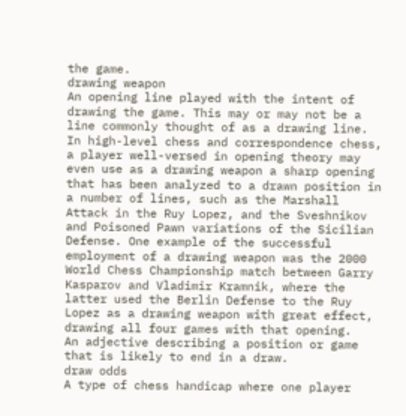the game.
drawing weapon
An opening line played with the intent of drawing the game. This may or may not be a line commonly thought of as a drawing line. In high-level chess and correspondence chess, a player well-versed in opening theory may even use as a drawing weapon a sharp opening that has been analyzed to a drawn position in a number of lines, such as the Marshall Attack in the Ruy Lopez, and the Sveshnikov and Poisoned Pawn variations of the Sicilian Defense. One example of the successful employment of a drawing weapon was the 2000 World Chess Championship match between Garry Kasparov and Vladimir Kramnik, where the latter used the Berlin Defense to the Ruy Lopez as a drawing weapon with great effect, drawing all four games with that opening.
An adjective describing a position or game that is likely to end in a draw.
draw odds
A type of chess handicap where one player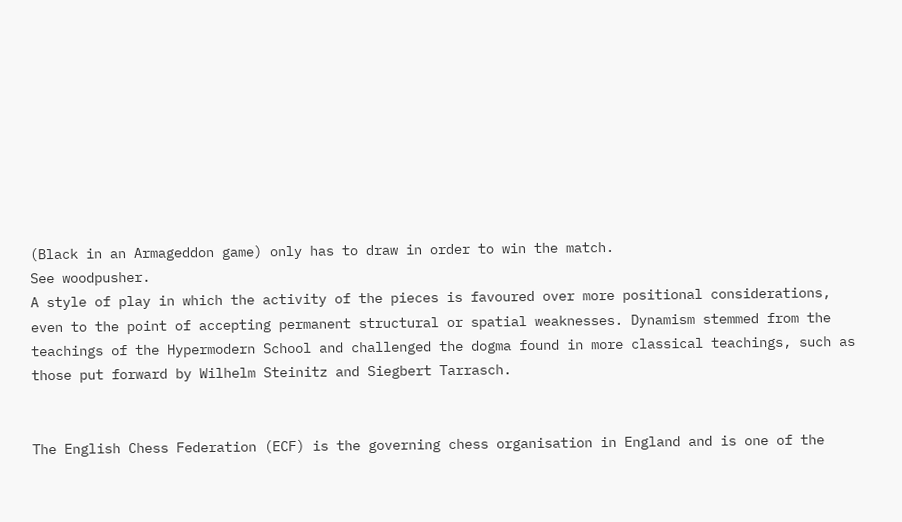(Black in an Armageddon game) only has to draw in order to win the match.
See woodpusher.
A style of play in which the activity of the pieces is favoured over more positional considerations, even to the point of accepting permanent structural or spatial weaknesses. Dynamism stemmed from the teachings of the Hypermodern School and challenged the dogma found in more classical teachings, such as those put forward by Wilhelm Steinitz and Siegbert Tarrasch.


The English Chess Federation (ECF) is the governing chess organisation in England and is one of the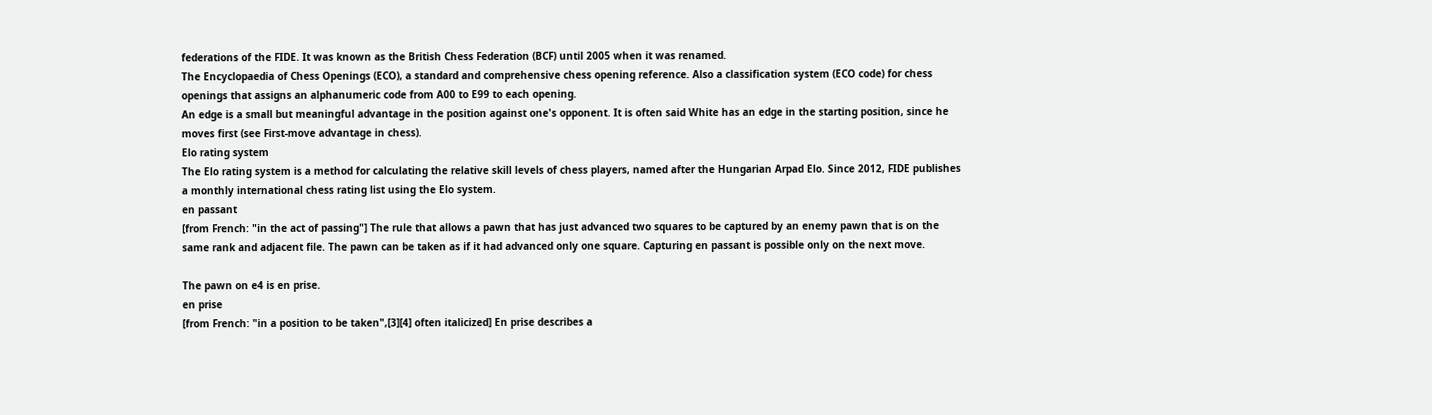federations of the FIDE. It was known as the British Chess Federation (BCF) until 2005 when it was renamed.
The Encyclopaedia of Chess Openings (ECO), a standard and comprehensive chess opening reference. Also a classification system (ECO code) for chess openings that assigns an alphanumeric code from A00 to E99 to each opening.
An edge is a small but meaningful advantage in the position against one's opponent. It is often said White has an edge in the starting position, since he moves first (see First-move advantage in chess).
Elo rating system
The Elo rating system is a method for calculating the relative skill levels of chess players, named after the Hungarian Arpad Elo. Since 2012, FIDE publishes a monthly international chess rating list using the Elo system.
en passant
[from French: "in the act of passing"] The rule that allows a pawn that has just advanced two squares to be captured by an enemy pawn that is on the same rank and adjacent file. The pawn can be taken as if it had advanced only one square. Capturing en passant is possible only on the next move.

The pawn on e4 is en prise.
en prise
[from French: "in a position to be taken",[3][4] often italicized] En prise describes a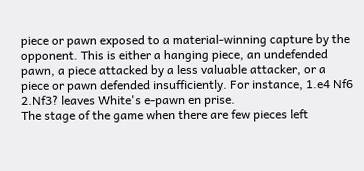piece or pawn exposed to a material-winning capture by the opponent. This is either a hanging piece, an undefended pawn, a piece attacked by a less valuable attacker, or a piece or pawn defended insufficiently. For instance, 1.e4 Nf6 2.Nf3? leaves White's e-pawn en prise.
The stage of the game when there are few pieces left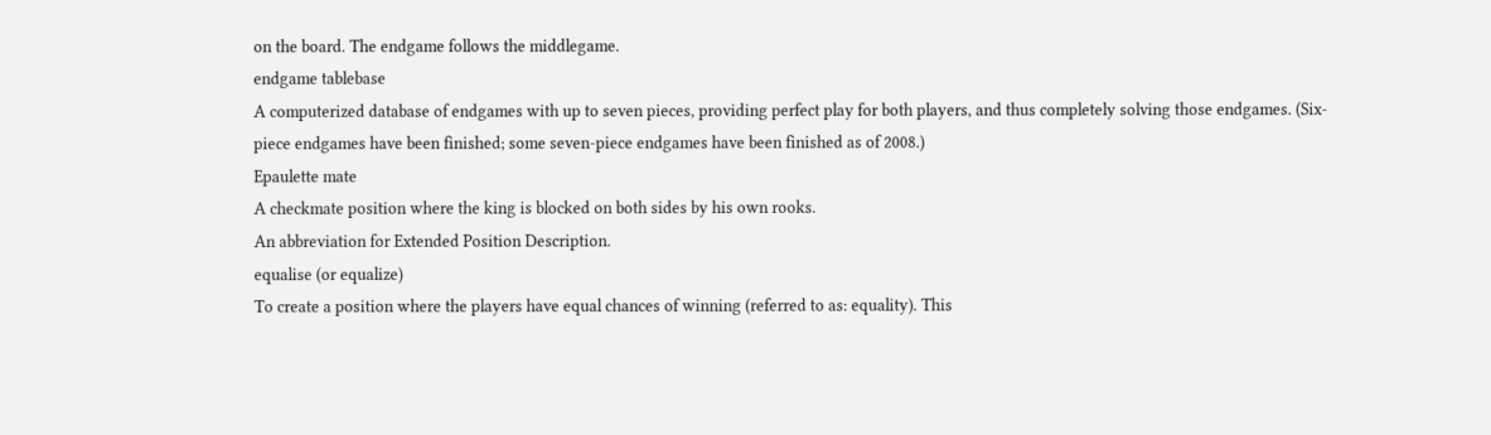on the board. The endgame follows the middlegame.
endgame tablebase
A computerized database of endgames with up to seven pieces, providing perfect play for both players, and thus completely solving those endgames. (Six-piece endgames have been finished; some seven-piece endgames have been finished as of 2008.)
Epaulette mate
A checkmate position where the king is blocked on both sides by his own rooks.
An abbreviation for Extended Position Description.
equalise (or equalize)
To create a position where the players have equal chances of winning (referred to as: equality). This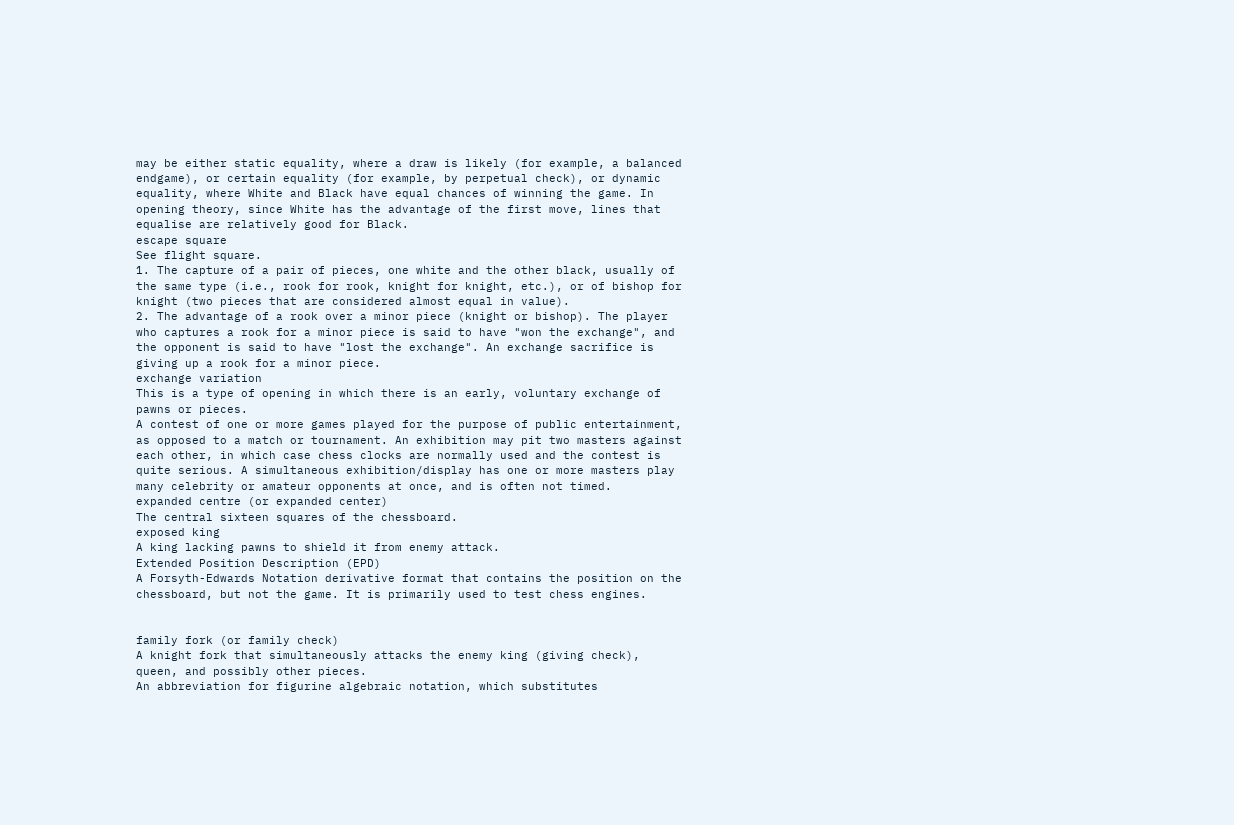may be either static equality, where a draw is likely (for example, a balanced endgame), or certain equality (for example, by perpetual check), or dynamic equality, where White and Black have equal chances of winning the game. In opening theory, since White has the advantage of the first move, lines that equalise are relatively good for Black.
escape square
See flight square.
1. The capture of a pair of pieces, one white and the other black, usually of the same type (i.e., rook for rook, knight for knight, etc.), or of bishop for knight (two pieces that are considered almost equal in value).
2. The advantage of a rook over a minor piece (knight or bishop). The player who captures a rook for a minor piece is said to have "won the exchange", and the opponent is said to have "lost the exchange". An exchange sacrifice is giving up a rook for a minor piece.
exchange variation
This is a type of opening in which there is an early, voluntary exchange of pawns or pieces.
A contest of one or more games played for the purpose of public entertainment, as opposed to a match or tournament. An exhibition may pit two masters against each other, in which case chess clocks are normally used and the contest is quite serious. A simultaneous exhibition/display has one or more masters play many celebrity or amateur opponents at once, and is often not timed.
expanded centre (or expanded center)
The central sixteen squares of the chessboard.
exposed king
A king lacking pawns to shield it from enemy attack.
Extended Position Description (EPD)
A Forsyth-Edwards Notation derivative format that contains the position on the chessboard, but not the game. It is primarily used to test chess engines.


family fork (or family check)
A knight fork that simultaneously attacks the enemy king (giving check), queen, and possibly other pieces.
An abbreviation for figurine algebraic notation, which substitutes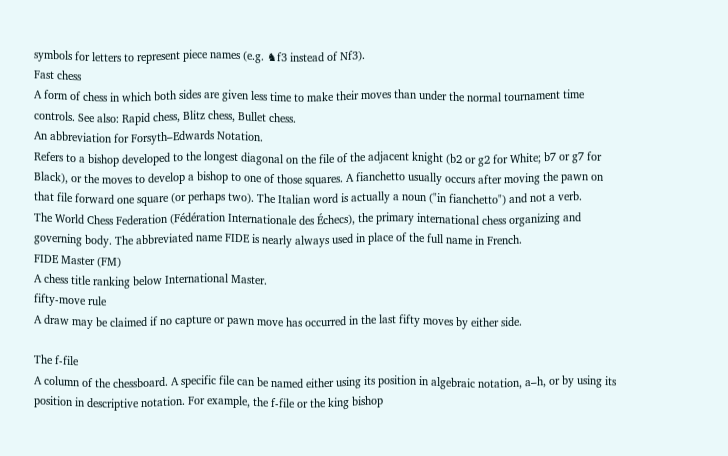symbols for letters to represent piece names (e.g. ♞f3 instead of Nf3).
Fast chess
A form of chess in which both sides are given less time to make their moves than under the normal tournament time controls. See also: Rapid chess, Blitz chess, Bullet chess.
An abbreviation for Forsyth–Edwards Notation.
Refers to a bishop developed to the longest diagonal on the file of the adjacent knight (b2 or g2 for White; b7 or g7 for Black), or the moves to develop a bishop to one of those squares. A fianchetto usually occurs after moving the pawn on that file forward one square (or perhaps two). The Italian word is actually a noun ("in fianchetto") and not a verb.
The World Chess Federation (Fédération Internationale des Échecs), the primary international chess organizing and governing body. The abbreviated name FIDE is nearly always used in place of the full name in French.
FIDE Master (FM)
A chess title ranking below International Master.
fifty-move rule
A draw may be claimed if no capture or pawn move has occurred in the last fifty moves by either side.

The f-file
A column of the chessboard. A specific file can be named either using its position in algebraic notation, a–h, or by using its position in descriptive notation. For example, the f-file or the king bishop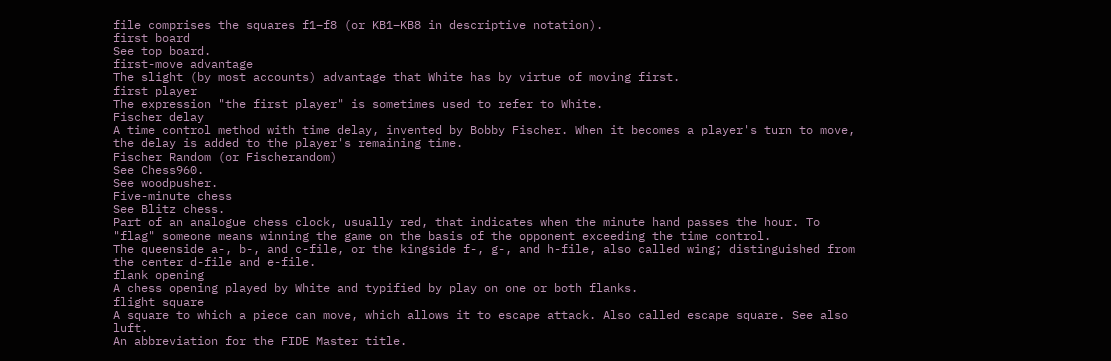file comprises the squares f1–f8 (or KB1–KB8 in descriptive notation).
first board
See top board.
first-move advantage
The slight (by most accounts) advantage that White has by virtue of moving first.
first player
The expression "the first player" is sometimes used to refer to White.
Fischer delay
A time control method with time delay, invented by Bobby Fischer. When it becomes a player's turn to move, the delay is added to the player's remaining time.
Fischer Random (or Fischerandom)
See Chess960.
See woodpusher.
Five-minute chess
See Blitz chess.
Part of an analogue chess clock, usually red, that indicates when the minute hand passes the hour. To "flag" someone means winning the game on the basis of the opponent exceeding the time control.
The queenside a-, b-, and c-file, or the kingside f-, g-, and h-file, also called wing; distinguished from the center d-file and e-file.
flank opening
A chess opening played by White and typified by play on one or both flanks.
flight square
A square to which a piece can move, which allows it to escape attack. Also called escape square. See also luft.
An abbreviation for the FIDE Master title.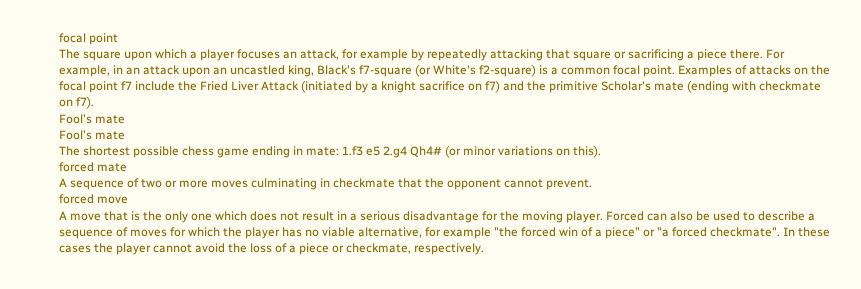focal point
The square upon which a player focuses an attack, for example by repeatedly attacking that square or sacrificing a piece there. For example, in an attack upon an uncastled king, Black's f7-square (or White's f2-square) is a common focal point. Examples of attacks on the focal point f7 include the Fried Liver Attack (initiated by a knight sacrifice on f7) and the primitive Scholar's mate (ending with checkmate on f7).
Fool's mate
Fool's mate
The shortest possible chess game ending in mate: 1.f3 e5 2.g4 Qh4# (or minor variations on this).
forced mate
A sequence of two or more moves culminating in checkmate that the opponent cannot prevent.
forced move
A move that is the only one which does not result in a serious disadvantage for the moving player. Forced can also be used to describe a sequence of moves for which the player has no viable alternative, for example "the forced win of a piece" or "a forced checkmate". In these cases the player cannot avoid the loss of a piece or checkmate, respectively.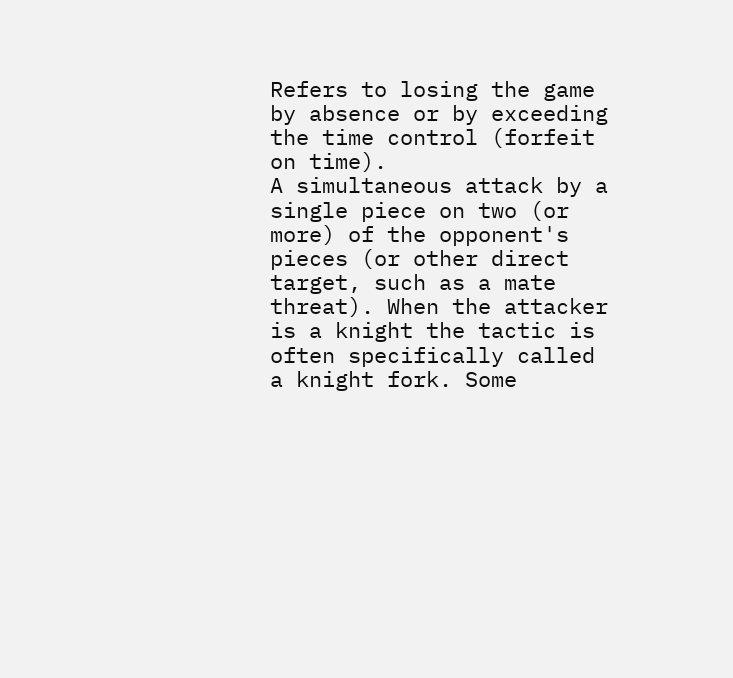Refers to losing the game by absence or by exceeding the time control (forfeit on time).
A simultaneous attack by a single piece on two (or more) of the opponent's pieces (or other direct target, such as a mate threat). When the attacker is a knight the tactic is often specifically called a knight fork. Some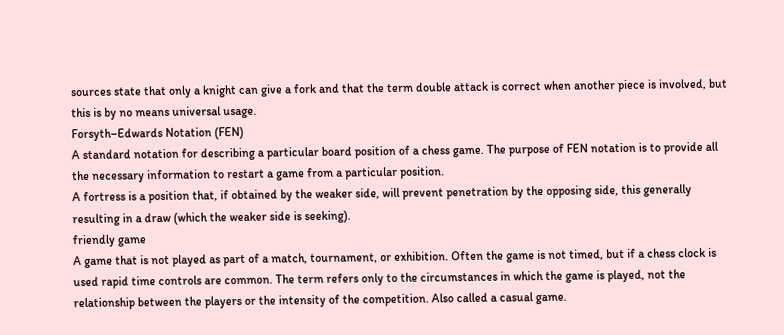sources state that only a knight can give a fork and that the term double attack is correct when another piece is involved, but this is by no means universal usage.
Forsyth–Edwards Notation (FEN)
A standard notation for describing a particular board position of a chess game. The purpose of FEN notation is to provide all the necessary information to restart a game from a particular position.
A fortress is a position that, if obtained by the weaker side, will prevent penetration by the opposing side, this generally resulting in a draw (which the weaker side is seeking).
friendly game
A game that is not played as part of a match, tournament, or exhibition. Often the game is not timed, but if a chess clock is used rapid time controls are common. The term refers only to the circumstances in which the game is played, not the relationship between the players or the intensity of the competition. Also called a casual game.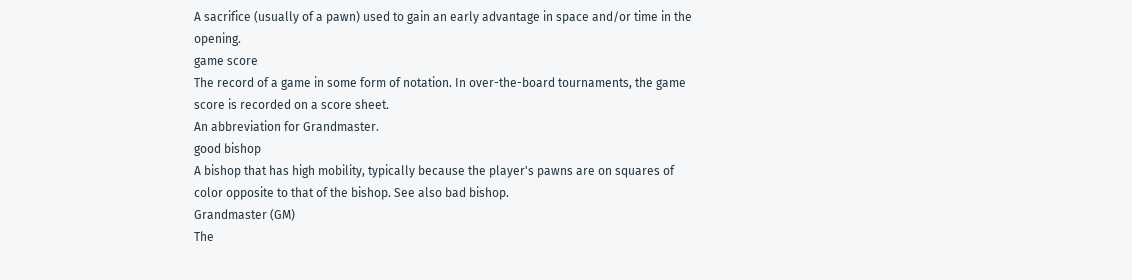A sacrifice (usually of a pawn) used to gain an early advantage in space and/or time in the opening.
game score
The record of a game in some form of notation. In over-the-board tournaments, the game score is recorded on a score sheet.
An abbreviation for Grandmaster.
good bishop
A bishop that has high mobility, typically because the player's pawns are on squares of color opposite to that of the bishop. See also bad bishop.
Grandmaster (GM)
The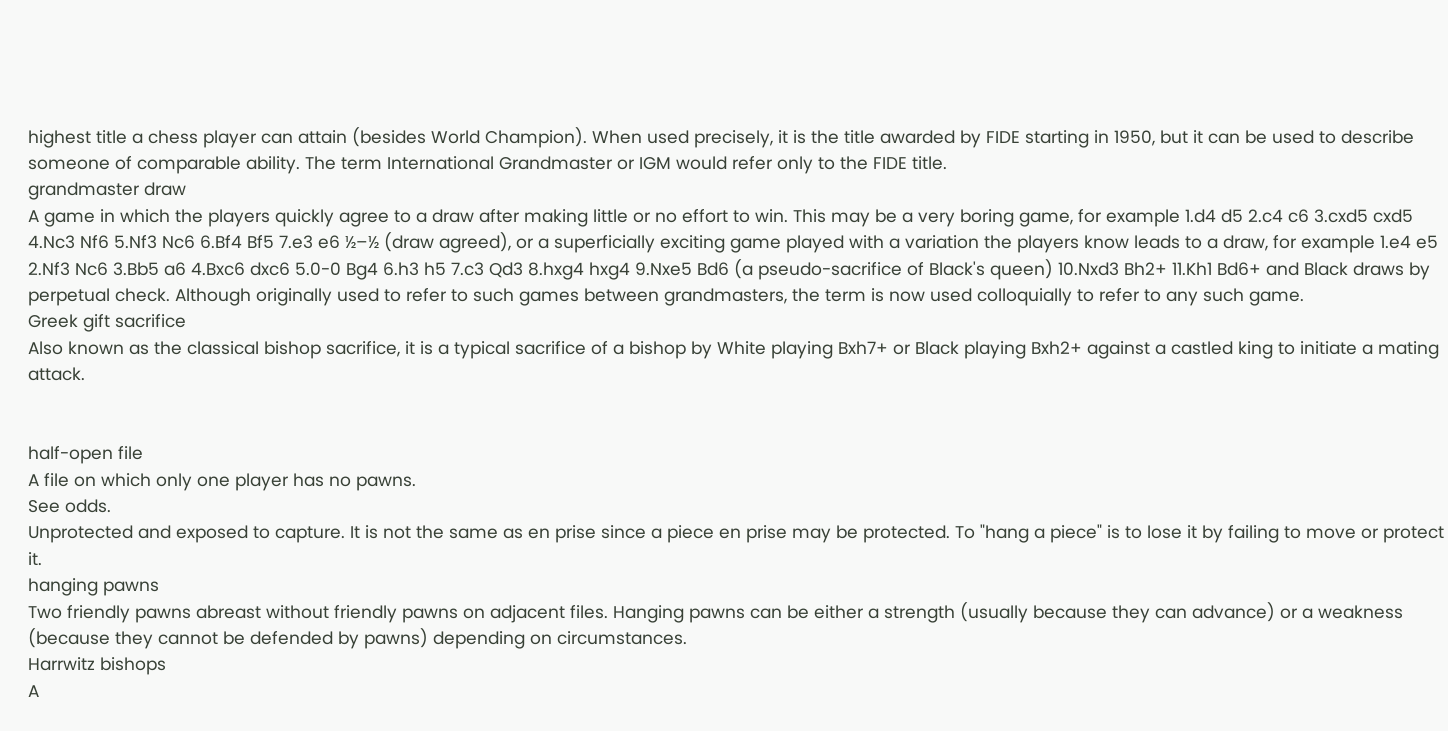highest title a chess player can attain (besides World Champion). When used precisely, it is the title awarded by FIDE starting in 1950, but it can be used to describe someone of comparable ability. The term International Grandmaster or IGM would refer only to the FIDE title.
grandmaster draw
A game in which the players quickly agree to a draw after making little or no effort to win. This may be a very boring game, for example 1.d4 d5 2.c4 c6 3.cxd5 cxd5 4.Nc3 Nf6 5.Nf3 Nc6 6.Bf4 Bf5 7.e3 e6 ½–½ (draw agreed), or a superficially exciting game played with a variation the players know leads to a draw, for example 1.e4 e5 2.Nf3 Nc6 3.Bb5 a6 4.Bxc6 dxc6 5.0-0 Bg4 6.h3 h5 7.c3 Qd3 8.hxg4 hxg4 9.Nxe5 Bd6 (a pseudo-sacrifice of Black's queen) 10.Nxd3 Bh2+ 11.Kh1 Bd6+ and Black draws by perpetual check. Although originally used to refer to such games between grandmasters, the term is now used colloquially to refer to any such game.
Greek gift sacrifice
Also known as the classical bishop sacrifice, it is a typical sacrifice of a bishop by White playing Bxh7+ or Black playing Bxh2+ against a castled king to initiate a mating attack.


half-open file
A file on which only one player has no pawns.
See odds.
Unprotected and exposed to capture. It is not the same as en prise since a piece en prise may be protected. To "hang a piece" is to lose it by failing to move or protect it.
hanging pawns
Two friendly pawns abreast without friendly pawns on adjacent files. Hanging pawns can be either a strength (usually because they can advance) or a weakness (because they cannot be defended by pawns) depending on circumstances.
Harrwitz bishops
A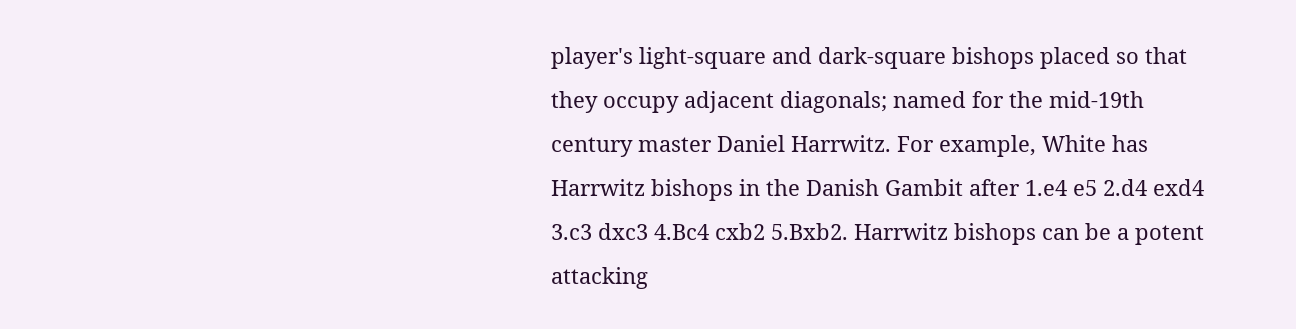player's light-square and dark-square bishops placed so that they occupy adjacent diagonals; named for the mid-19th century master Daniel Harrwitz. For example, White has Harrwitz bishops in the Danish Gambit after 1.e4 e5 2.d4 exd4 3.c3 dxc3 4.Bc4 cxb2 5.Bxb2. Harrwitz bishops can be a potent attacking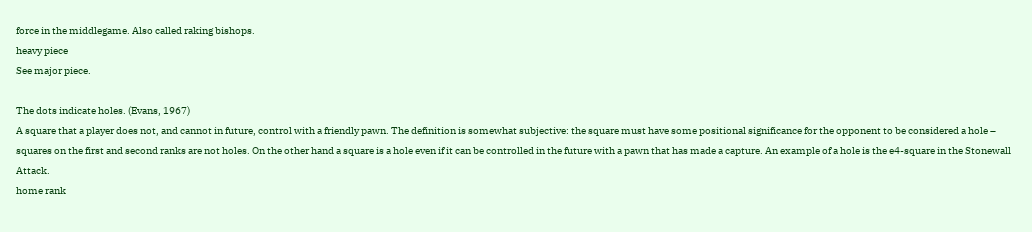force in the middlegame. Also called raking bishops.
heavy piece
See major piece.

The dots indicate holes. (Evans, 1967)
A square that a player does not, and cannot in future, control with a friendly pawn. The definition is somewhat subjective: the square must have some positional significance for the opponent to be considered a hole – squares on the first and second ranks are not holes. On the other hand a square is a hole even if it can be controlled in the future with a pawn that has made a capture. An example of a hole is the e4-square in the Stonewall Attack.
home rank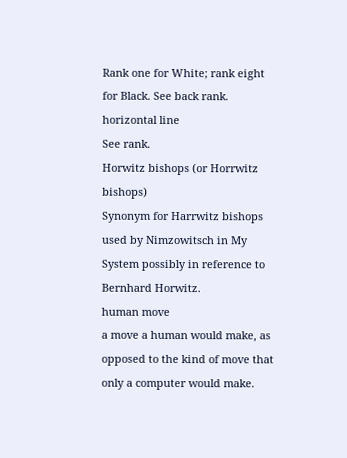Rank one for White; rank eight for Black. See back rank.
horizontal line
See rank.
Horwitz bishops (or Horrwitz bishops)
Synonym for Harrwitz bishops used by Nimzowitsch in My System possibly in reference to Bernhard Horwitz.
human move
a move a human would make, as opposed to the kind of move that only a computer would make.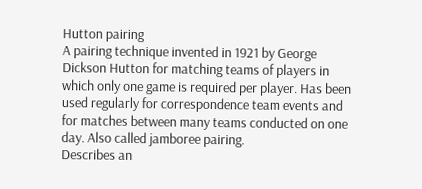Hutton pairing
A pairing technique invented in 1921 by George Dickson Hutton for matching teams of players in which only one game is required per player. Has been used regularly for correspondence team events and for matches between many teams conducted on one day. Also called jamboree pairing.
Describes an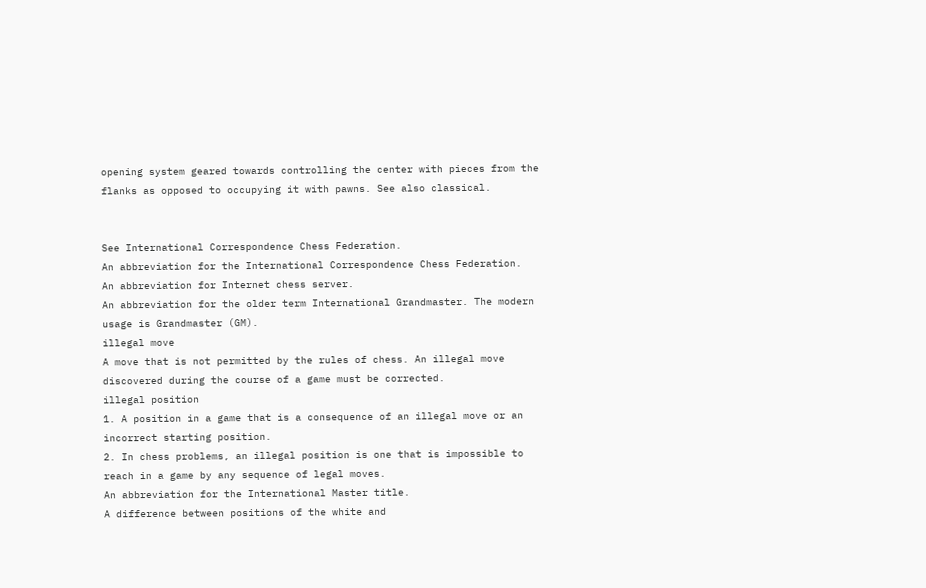opening system geared towards controlling the center with pieces from the flanks as opposed to occupying it with pawns. See also classical.


See International Correspondence Chess Federation.
An abbreviation for the International Correspondence Chess Federation.
An abbreviation for Internet chess server.
An abbreviation for the older term International Grandmaster. The modern usage is Grandmaster (GM).
illegal move
A move that is not permitted by the rules of chess. An illegal move discovered during the course of a game must be corrected.
illegal position
1. A position in a game that is a consequence of an illegal move or an incorrect starting position.
2. In chess problems, an illegal position is one that is impossible to reach in a game by any sequence of legal moves.
An abbreviation for the International Master title.
A difference between positions of the white and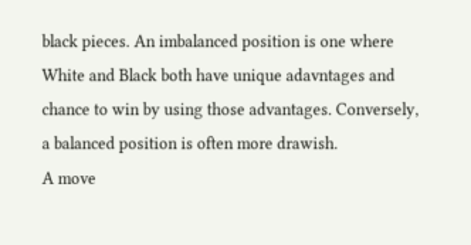black pieces. An imbalanced position is one where White and Black both have unique adavntages and chance to win by using those advantages. Conversely, a balanced position is often more drawish.
A move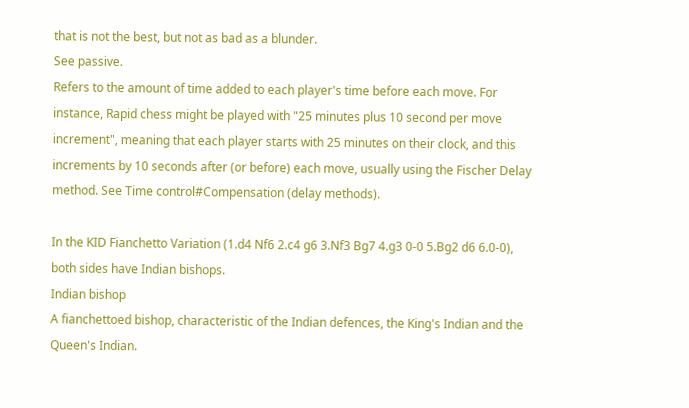that is not the best, but not as bad as a blunder.
See passive.
Refers to the amount of time added to each player's time before each move. For instance, Rapid chess might be played with "25 minutes plus 10 second per move increment", meaning that each player starts with 25 minutes on their clock, and this increments by 10 seconds after (or before) each move, usually using the Fischer Delay method. See Time control#Compensation (delay methods).

In the KID Fianchetto Variation (1.d4 Nf6 2.c4 g6 3.Nf3 Bg7 4.g3 0-0 5.Bg2 d6 6.0-0), both sides have Indian bishops.
Indian bishop
A fianchettoed bishop, characteristic of the Indian defences, the King's Indian and the Queen's Indian.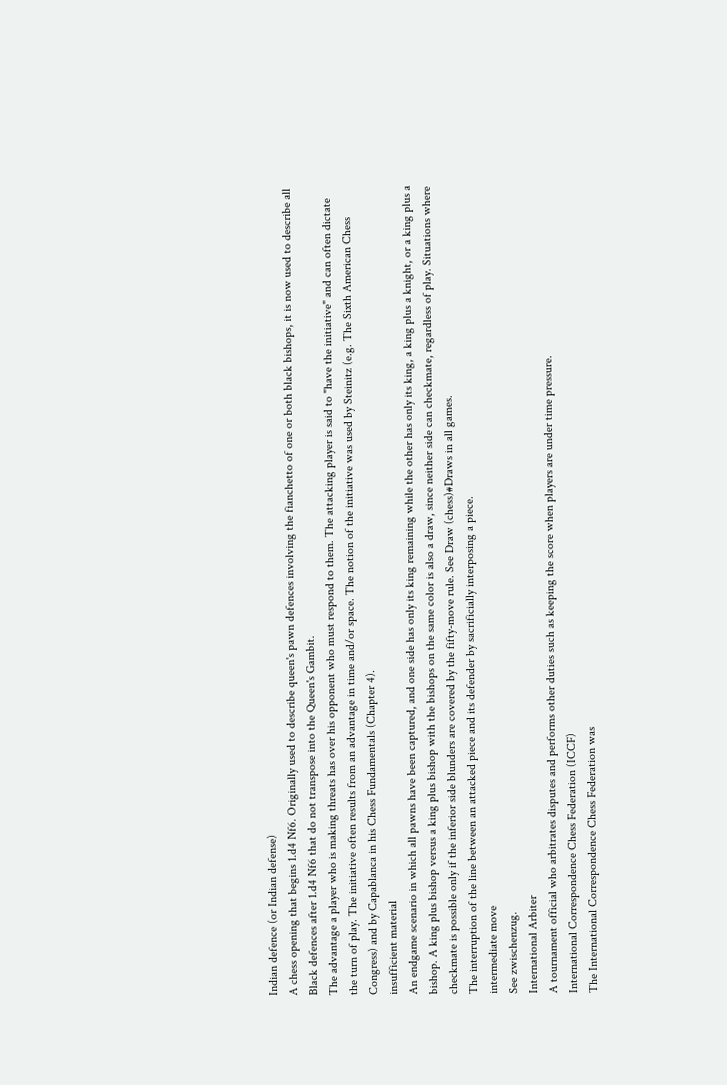Indian defence (or Indian defense)
A chess opening that begins 1.d4 Nf6. Originally used to describe queen's pawn defences involving the fianchetto of one or both black bishops, it is now used to describe all Black defences after 1.d4 Nf6 that do not transpose into the Queen's Gambit.
The advantage a player who is making threats has over his opponent who must respond to them. The attacking player is said to "have the initiative" and can often dictate the turn of play. The initiative often results from an advantage in time and/or space. The notion of the initiative was used by Steinitz (e.g. The Sixth American Chess Congress) and by Capablanca in his Chess Fundamentals (Chapter 4).
insufficient material
An endgame scenario in which all pawns have been captured, and one side has only its king remaining while the other has only its king, a king plus a knight, or a king plus a bishop. A king plus bishop versus a king plus bishop with the bishops on the same color is also a draw, since neither side can checkmate, regardless of play. Situations where checkmate is possible only if the inferior side blunders are covered by the fifty-move rule. See Draw (chess)#Draws in all games.
The interruption of the line between an attacked piece and its defender by sacrificially interposing a piece.
intermediate move
See zwischenzug.
International Arbiter
A tournament official who arbitrates disputes and performs other duties such as keeping the score when players are under time pressure.
International Correspondence Chess Federation (ICCF)
The International Correspondence Chess Federation was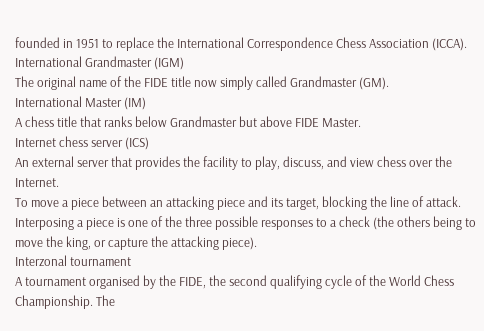founded in 1951 to replace the International Correspondence Chess Association (ICCA).
International Grandmaster (IGM)
The original name of the FIDE title now simply called Grandmaster (GM).
International Master (IM)
A chess title that ranks below Grandmaster but above FIDE Master.
Internet chess server (ICS)
An external server that provides the facility to play, discuss, and view chess over the Internet.
To move a piece between an attacking piece and its target, blocking the line of attack. Interposing a piece is one of the three possible responses to a check (the others being to move the king, or capture the attacking piece).
Interzonal tournament
A tournament organised by the FIDE, the second qualifying cycle of the World Chess Championship. The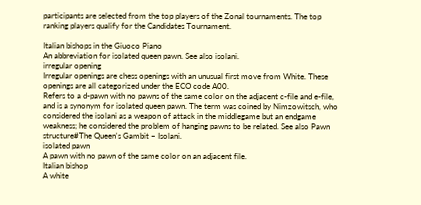participants are selected from the top players of the Zonal tournaments. The top ranking players qualify for the Candidates Tournament.

Italian bishops in the Giuoco Piano
An abbreviation for isolated queen pawn. See also isolani.
irregular opening
Irregular openings are chess openings with an unusual first move from White. These openings are all categorized under the ECO code A00.
Refers to a d-pawn with no pawns of the same color on the adjacent c-file and e-file, and is a synonym for isolated queen pawn. The term was coined by Nimzowitsch, who considered the isolani as a weapon of attack in the middlegame but an endgame weakness; he considered the problem of hanging pawns to be related. See also Pawn structure#The Queen's Gambit – Isolani.
isolated pawn
A pawn with no pawn of the same color on an adjacent file.
Italian bishop
A white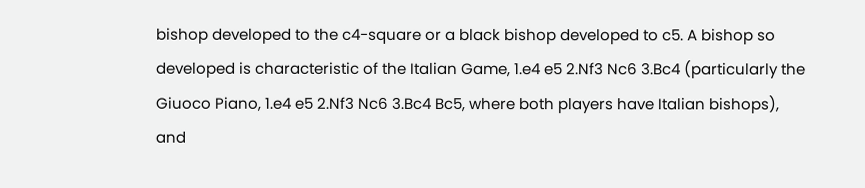bishop developed to the c4-square or a black bishop developed to c5. A bishop so developed is characteristic of the Italian Game, 1.e4 e5 2.Nf3 Nc6 3.Bc4 (particularly the Giuoco Piano, 1.e4 e5 2.Nf3 Nc6 3.Bc4 Bc5, where both players have Italian bishops), and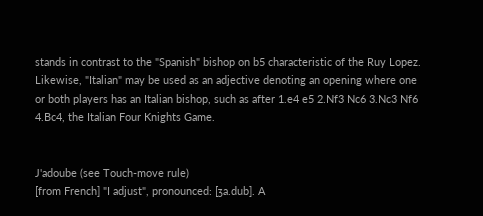stands in contrast to the "Spanish" bishop on b5 characteristic of the Ruy Lopez. Likewise, "Italian" may be used as an adjective denoting an opening where one or both players has an Italian bishop, such as after 1.e4 e5 2.Nf3 Nc6 3.Nc3 Nf6 4.Bc4, the Italian Four Knights Game.


J'adoube (see Touch-move rule)
[from French] "I adjust", pronounced: [ʒa.dub]. A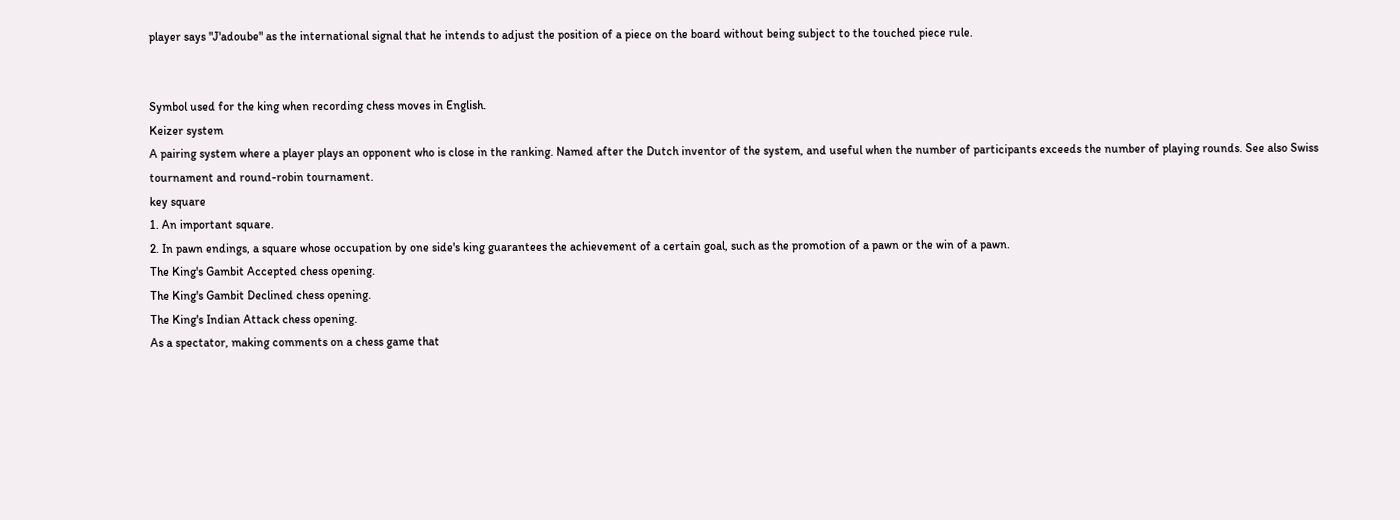player says "J'adoube" as the international signal that he intends to adjust the position of a piece on the board without being subject to the touched piece rule.


Symbol used for the king when recording chess moves in English.
Keizer system
A pairing system where a player plays an opponent who is close in the ranking. Named after the Dutch inventor of the system, and useful when the number of participants exceeds the number of playing rounds. See also Swiss tournament and round-robin tournament.
key square
1. An important square.
2. In pawn endings, a square whose occupation by one side's king guarantees the achievement of a certain goal, such as the promotion of a pawn or the win of a pawn.
The King's Gambit Accepted chess opening.
The King's Gambit Declined chess opening.
The King's Indian Attack chess opening.
As a spectator, making comments on a chess game that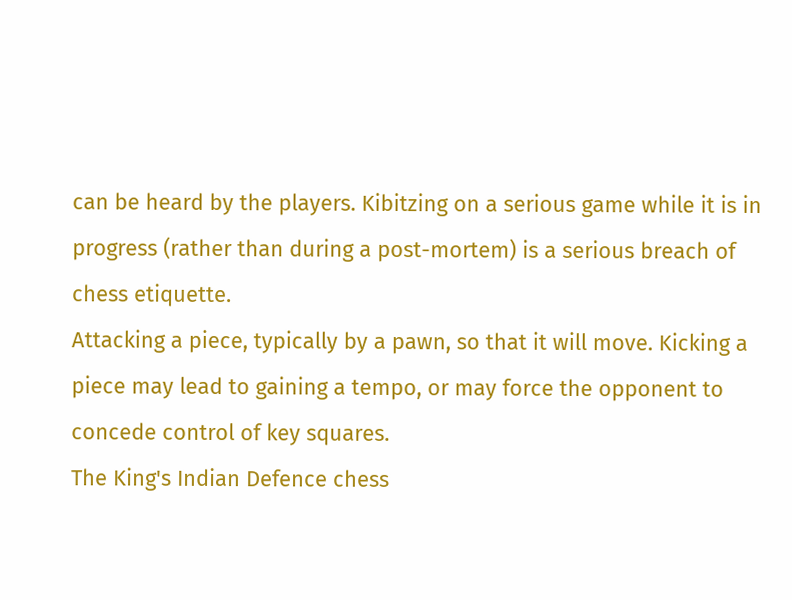can be heard by the players. Kibitzing on a serious game while it is in progress (rather than during a post-mortem) is a serious breach of chess etiquette.
Attacking a piece, typically by a pawn, so that it will move. Kicking a piece may lead to gaining a tempo, or may force the opponent to concede control of key squares.
The King's Indian Defence chess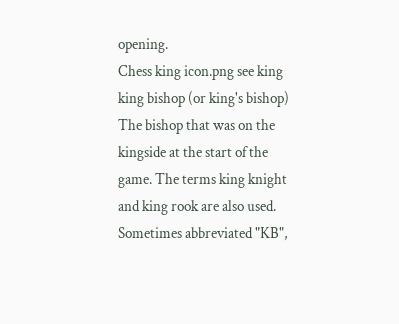opening.
Chess king icon.png see king
king bishop (or king's bishop)
The bishop that was on the kingside at the start of the game. The terms king knight and king rook are also used. Sometimes abbreviated "KB",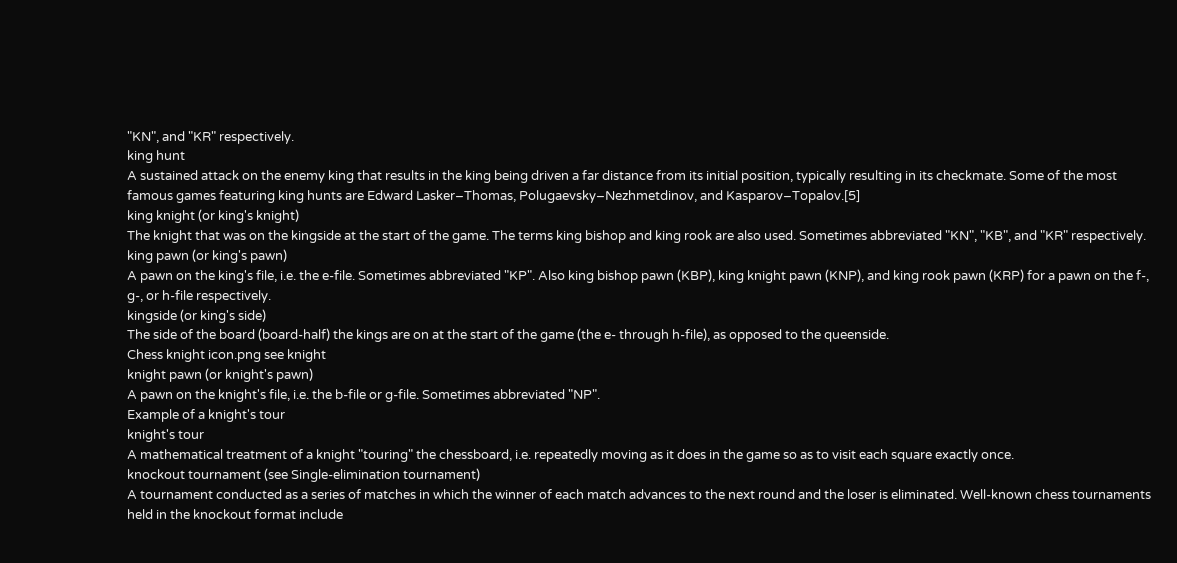"KN", and "KR" respectively.
king hunt
A sustained attack on the enemy king that results in the king being driven a far distance from its initial position, typically resulting in its checkmate. Some of the most famous games featuring king hunts are Edward Lasker–Thomas, Polugaevsky–Nezhmetdinov, and Kasparov–Topalov.[5]
king knight (or king's knight)
The knight that was on the kingside at the start of the game. The terms king bishop and king rook are also used. Sometimes abbreviated "KN", "KB", and "KR" respectively.
king pawn (or king's pawn)
A pawn on the king's file, i.e. the e-file. Sometimes abbreviated "KP". Also king bishop pawn (KBP), king knight pawn (KNP), and king rook pawn (KRP) for a pawn on the f-, g-, or h-file respectively.
kingside (or king's side)
The side of the board (board-half) the kings are on at the start of the game (the e- through h-file), as opposed to the queenside.
Chess knight icon.png see knight
knight pawn (or knight's pawn)
A pawn on the knight's file, i.e. the b-file or g-file. Sometimes abbreviated "NP".
Example of a knight's tour
knight's tour
A mathematical treatment of a knight "touring" the chessboard, i.e. repeatedly moving as it does in the game so as to visit each square exactly once.
knockout tournament (see Single-elimination tournament)
A tournament conducted as a series of matches in which the winner of each match advances to the next round and the loser is eliminated. Well-known chess tournaments held in the knockout format include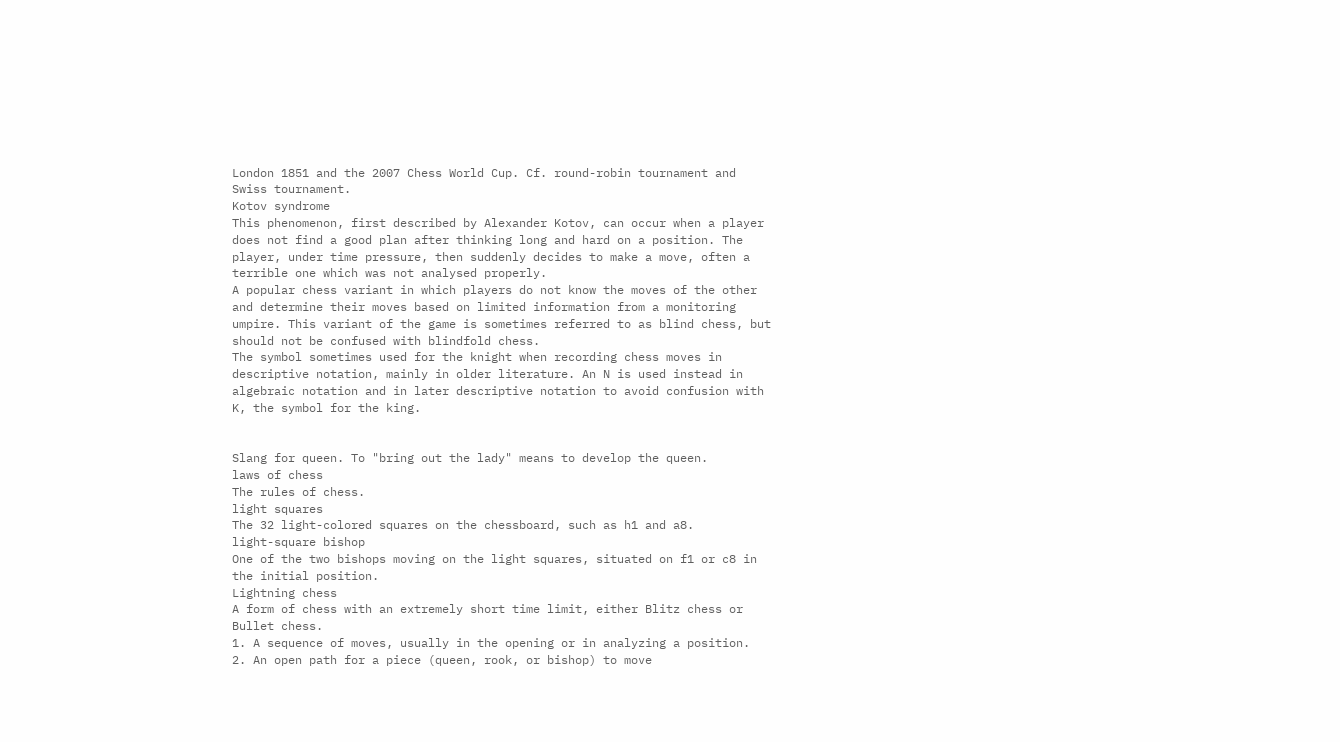London 1851 and the 2007 Chess World Cup. Cf. round-robin tournament and Swiss tournament.
Kotov syndrome
This phenomenon, first described by Alexander Kotov, can occur when a player does not find a good plan after thinking long and hard on a position. The player, under time pressure, then suddenly decides to make a move, often a terrible one which was not analysed properly.
A popular chess variant in which players do not know the moves of the other and determine their moves based on limited information from a monitoring umpire. This variant of the game is sometimes referred to as blind chess, but should not be confused with blindfold chess.
The symbol sometimes used for the knight when recording chess moves in descriptive notation, mainly in older literature. An N is used instead in algebraic notation and in later descriptive notation to avoid confusion with K, the symbol for the king.


Slang for queen. To "bring out the lady" means to develop the queen.
laws of chess
The rules of chess.
light squares
The 32 light-colored squares on the chessboard, such as h1 and a8.
light-square bishop
One of the two bishops moving on the light squares, situated on f1 or c8 in the initial position.
Lightning chess
A form of chess with an extremely short time limit, either Blitz chess or Bullet chess.
1. A sequence of moves, usually in the opening or in analyzing a position.
2. An open path for a piece (queen, rook, or bishop) to move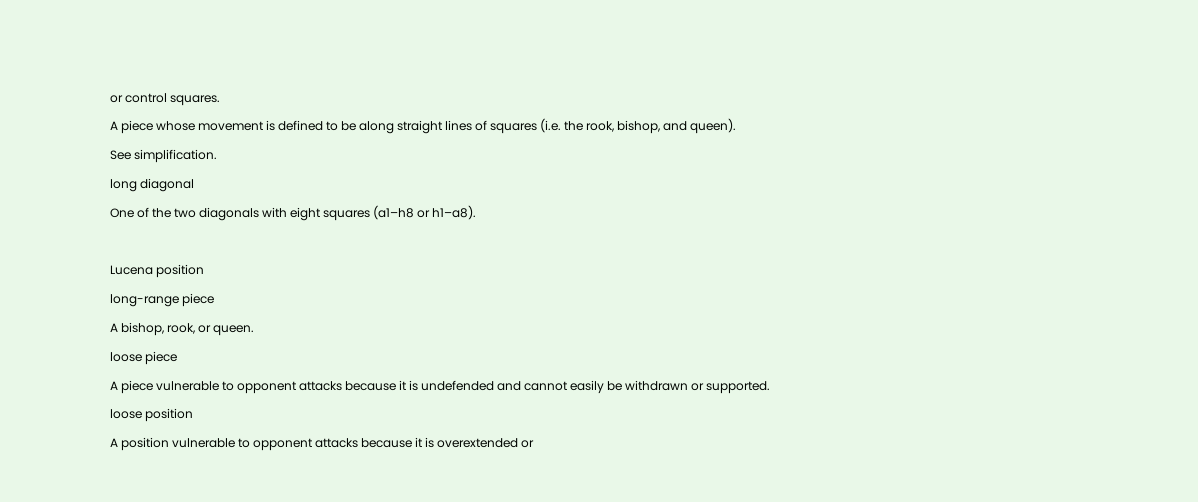or control squares.
A piece whose movement is defined to be along straight lines of squares (i.e. the rook, bishop, and queen).
See simplification.
long diagonal
One of the two diagonals with eight squares (a1–h8 or h1–a8).

Lucena position
long-range piece
A bishop, rook, or queen.
loose piece
A piece vulnerable to opponent attacks because it is undefended and cannot easily be withdrawn or supported.
loose position
A position vulnerable to opponent attacks because it is overextended or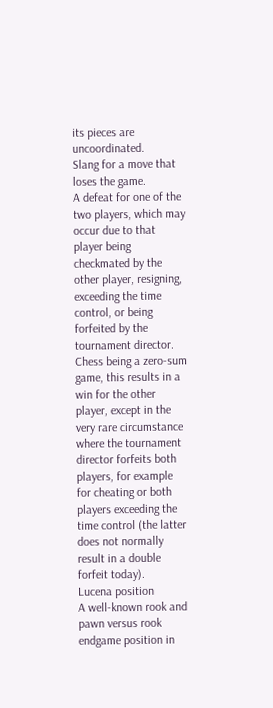its pieces are uncoordinated.
Slang for a move that loses the game.
A defeat for one of the two players, which may occur due to that player being checkmated by the other player, resigning, exceeding the time control, or being forfeited by the tournament director. Chess being a zero-sum game, this results in a win for the other player, except in the very rare circumstance where the tournament director forfeits both players, for example for cheating or both players exceeding the time control (the latter does not normally result in a double forfeit today).
Lucena position
A well-known rook and pawn versus rook endgame position in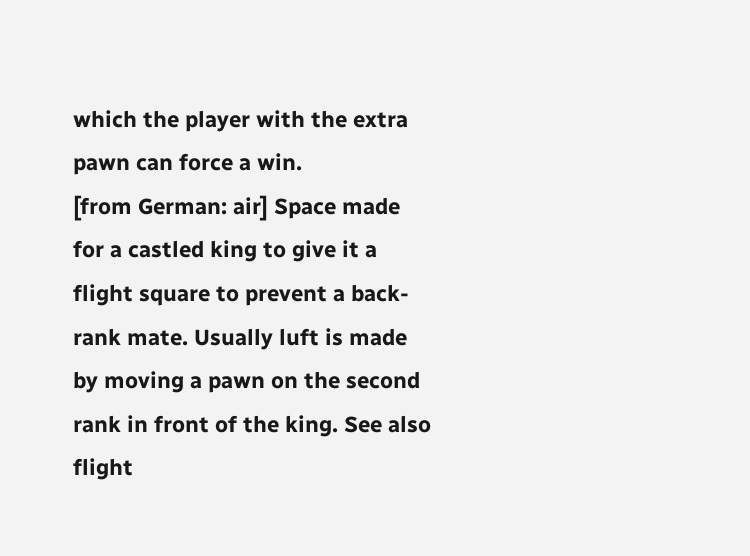which the player with the extra pawn can force a win.
[from German: air] Space made for a castled king to give it a flight square to prevent a back-rank mate. Usually luft is made by moving a pawn on the second rank in front of the king. See also flight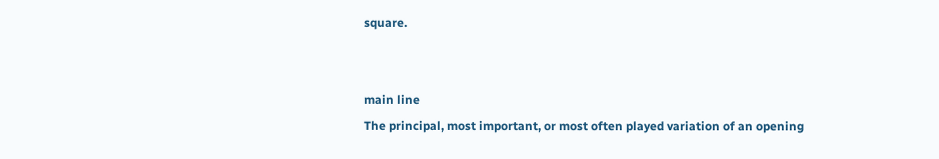square.


main line
The principal, most important, or most often played variation of an opening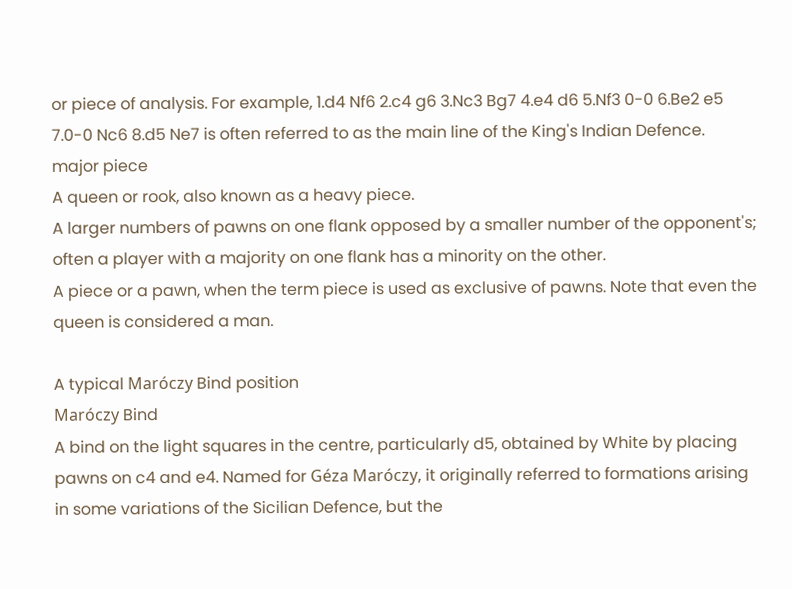or piece of analysis. For example, 1.d4 Nf6 2.c4 g6 3.Nc3 Bg7 4.e4 d6 5.Nf3 0-0 6.Be2 e5 7.0-0 Nc6 8.d5 Ne7 is often referred to as the main line of the King's Indian Defence.
major piece
A queen or rook, also known as a heavy piece.
A larger numbers of pawns on one flank opposed by a smaller number of the opponent's; often a player with a majority on one flank has a minority on the other.
A piece or a pawn, when the term piece is used as exclusive of pawns. Note that even the queen is considered a man.

A typical Maróczy Bind position
Maróczy Bind
A bind on the light squares in the centre, particularly d5, obtained by White by placing pawns on c4 and e4. Named for Géza Maróczy, it originally referred to formations arising in some variations of the Sicilian Defence, but the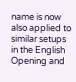name is now also applied to similar setups in the English Opening and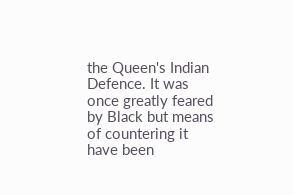the Queen's Indian Defence. It was once greatly feared by Black but means of countering it have been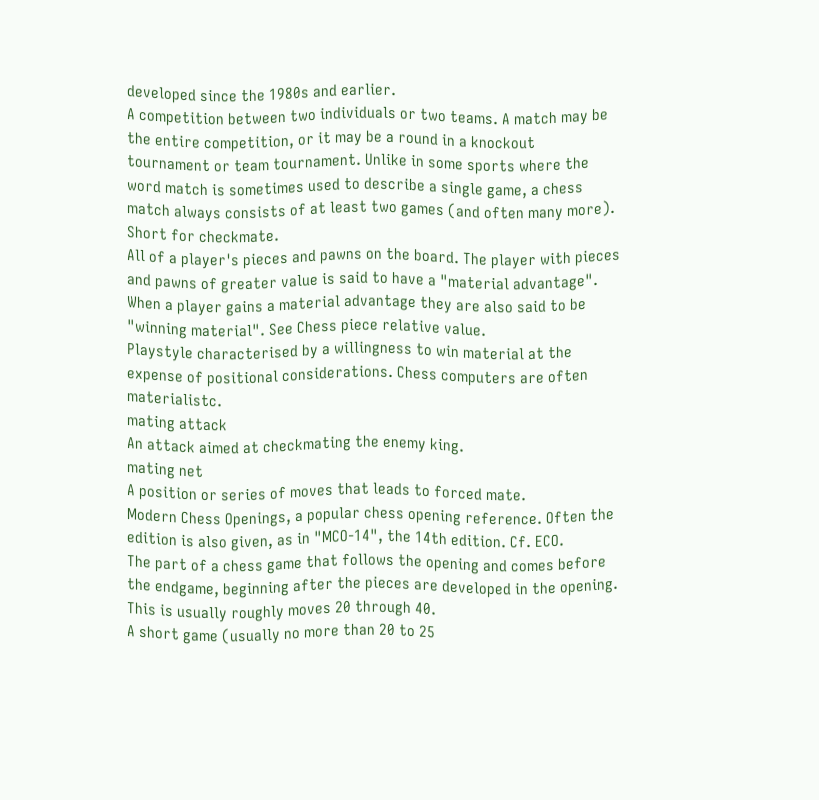developed since the 1980s and earlier.
A competition between two individuals or two teams. A match may be the entire competition, or it may be a round in a knockout tournament or team tournament. Unlike in some sports where the word match is sometimes used to describe a single game, a chess match always consists of at least two games (and often many more).
Short for checkmate.
All of a player's pieces and pawns on the board. The player with pieces and pawns of greater value is said to have a "material advantage". When a player gains a material advantage they are also said to be "winning material". See Chess piece relative value.
Playstyle characterised by a willingness to win material at the expense of positional considerations. Chess computers are often materialistc.
mating attack
An attack aimed at checkmating the enemy king.
mating net
A position or series of moves that leads to forced mate.
Modern Chess Openings, a popular chess opening reference. Often the edition is also given, as in "MCO-14", the 14th edition. Cf. ECO.
The part of a chess game that follows the opening and comes before the endgame, beginning after the pieces are developed in the opening. This is usually roughly moves 20 through 40.
A short game (usually no more than 20 to 25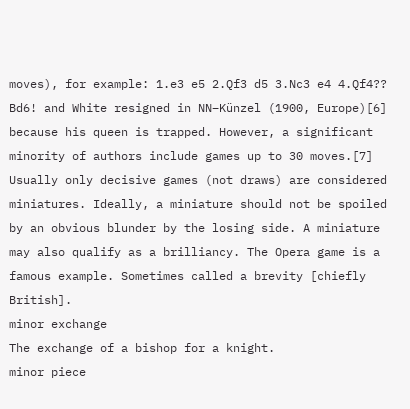moves), for example: 1.e3 e5 2.Qf3 d5 3.Nc3 e4 4.Qf4?? Bd6! and White resigned in NN–Künzel (1900, Europe)[6] because his queen is trapped. However, a significant minority of authors include games up to 30 moves.[7] Usually only decisive games (not draws) are considered miniatures. Ideally, a miniature should not be spoiled by an obvious blunder by the losing side. A miniature may also qualify as a brilliancy. The Opera game is a famous example. Sometimes called a brevity [chiefly British].
minor exchange
The exchange of a bishop for a knight.
minor piece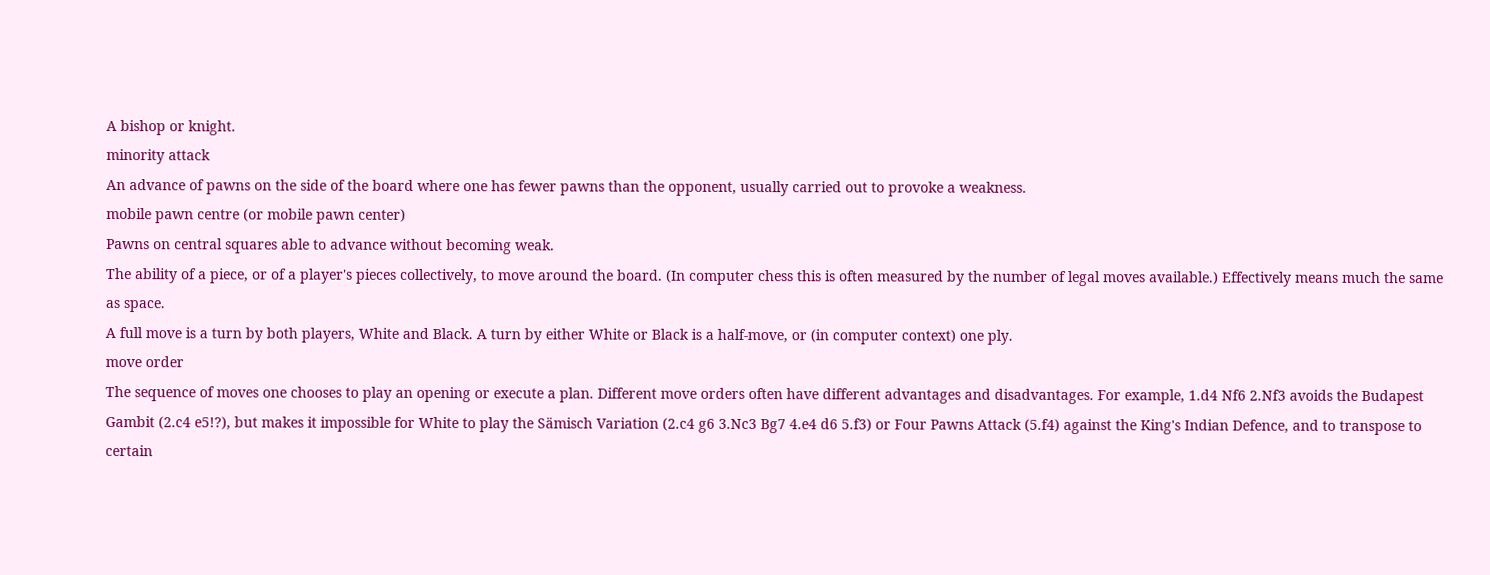A bishop or knight.
minority attack
An advance of pawns on the side of the board where one has fewer pawns than the opponent, usually carried out to provoke a weakness.
mobile pawn centre (or mobile pawn center)
Pawns on central squares able to advance without becoming weak.
The ability of a piece, or of a player's pieces collectively, to move around the board. (In computer chess this is often measured by the number of legal moves available.) Effectively means much the same as space.
A full move is a turn by both players, White and Black. A turn by either White or Black is a half-move, or (in computer context) one ply.
move order
The sequence of moves one chooses to play an opening or execute a plan. Different move orders often have different advantages and disadvantages. For example, 1.d4 Nf6 2.Nf3 avoids the Budapest Gambit (2.c4 e5!?), but makes it impossible for White to play the Sämisch Variation (2.c4 g6 3.Nc3 Bg7 4.e4 d6 5.f3) or Four Pawns Attack (5.f4) against the King's Indian Defence, and to transpose to certain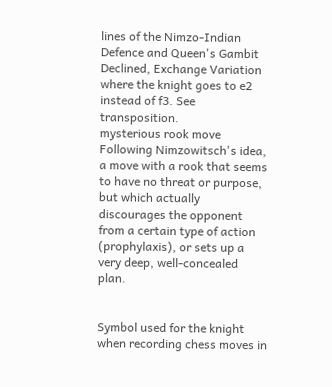lines of the Nimzo-Indian Defence and Queen's Gambit Declined, Exchange Variation where the knight goes to e2 instead of f3. See transposition.
mysterious rook move
Following Nimzowitsch's idea, a move with a rook that seems to have no threat or purpose, but which actually discourages the opponent from a certain type of action (prophylaxis), or sets up a very deep, well-concealed plan.


Symbol used for the knight when recording chess moves in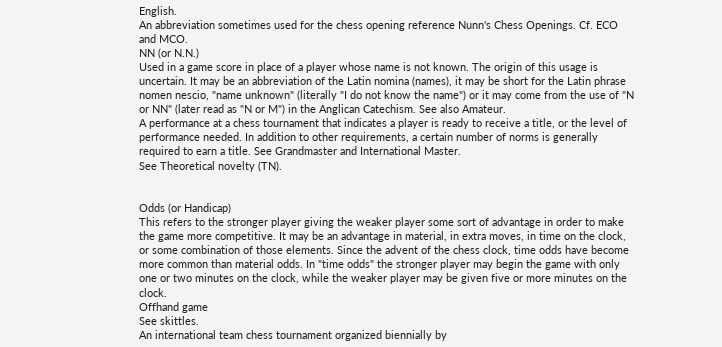English.
An abbreviation sometimes used for the chess opening reference Nunn's Chess Openings. Cf. ECO and MCO.
NN (or N.N.)
Used in a game score in place of a player whose name is not known. The origin of this usage is uncertain. It may be an abbreviation of the Latin nomina (names), it may be short for the Latin phrase nomen nescio, "name unknown" (literally "I do not know the name") or it may come from the use of "N or NN" (later read as "N or M") in the Anglican Catechism. See also Amateur.
A performance at a chess tournament that indicates a player is ready to receive a title, or the level of performance needed. In addition to other requirements, a certain number of norms is generally required to earn a title. See Grandmaster and International Master.
See Theoretical novelty (TN).


Odds (or Handicap)
This refers to the stronger player giving the weaker player some sort of advantage in order to make the game more competitive. It may be an advantage in material, in extra moves, in time on the clock, or some combination of those elements. Since the advent of the chess clock, time odds have become more common than material odds. In "time odds" the stronger player may begin the game with only one or two minutes on the clock, while the weaker player may be given five or more minutes on the clock.
Offhand game
See skittles.
An international team chess tournament organized biennially by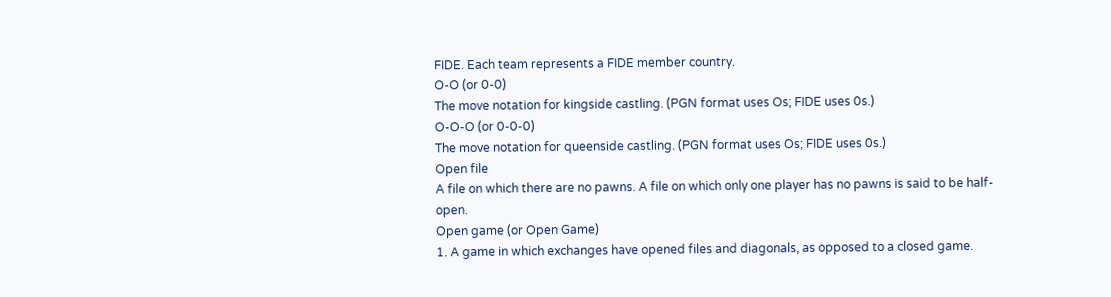FIDE. Each team represents a FIDE member country.
O-O (or 0-0)
The move notation for kingside castling. (PGN format uses Os; FIDE uses 0s.)
O-O-O (or 0-0-0)
The move notation for queenside castling. (PGN format uses Os; FIDE uses 0s.)
Open file
A file on which there are no pawns. A file on which only one player has no pawns is said to be half-open.
Open game (or Open Game)
1. A game in which exchanges have opened files and diagonals, as opposed to a closed game.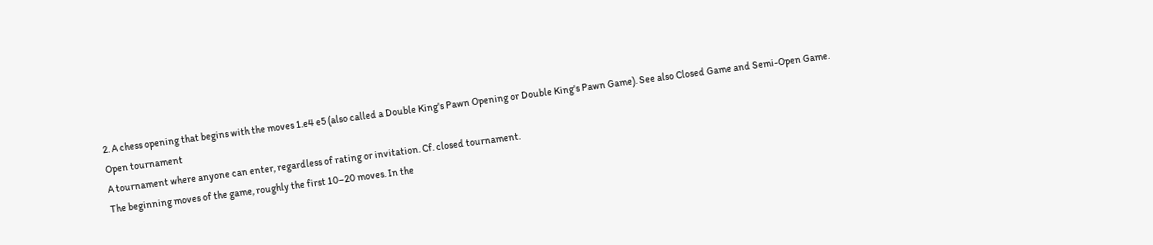2. A chess opening that begins with the moves 1.e4 e5 (also called a Double King's Pawn Opening or Double King's Pawn Game). See also Closed Game and Semi-Open Game.
Open tournament
A tournament where anyone can enter, regardless of rating or invitation. Cf. closed tournament.
The beginning moves of the game, roughly the first 10–20 moves. In the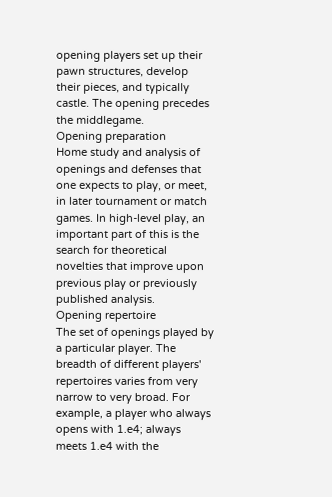opening players set up their pawn structures, develop their pieces, and typically castle. The opening precedes the middlegame.
Opening preparation
Home study and analysis of openings and defenses that one expects to play, or meet, in later tournament or match games. In high-level play, an important part of this is the search for theoretical novelties that improve upon previous play or previously published analysis.
Opening repertoire
The set of openings played by a particular player. The breadth of different players' repertoires varies from very narrow to very broad. For example, a player who always opens with 1.e4; always meets 1.e4 with the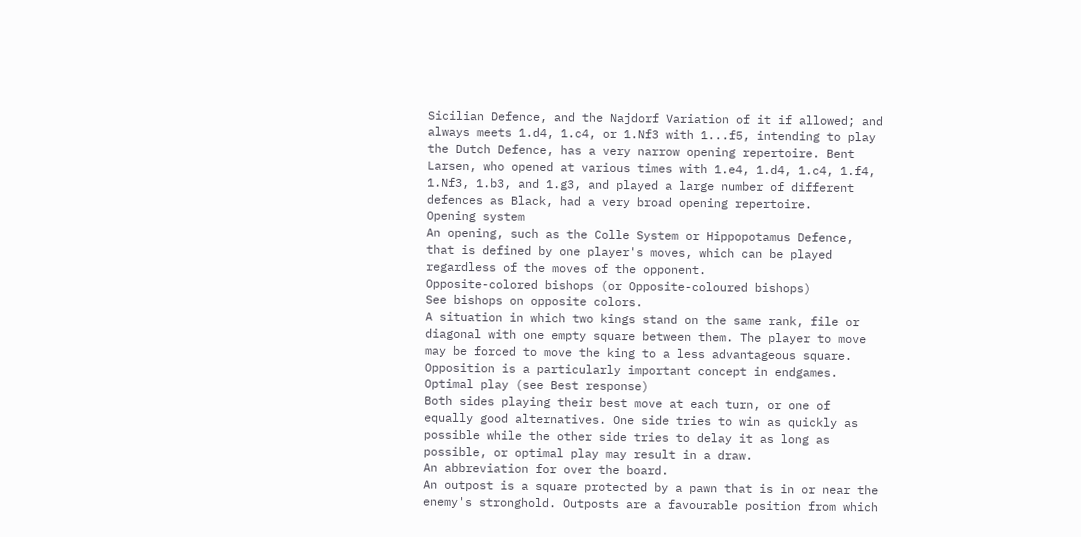Sicilian Defence, and the Najdorf Variation of it if allowed; and always meets 1.d4, 1.c4, or 1.Nf3 with 1...f5, intending to play the Dutch Defence, has a very narrow opening repertoire. Bent Larsen, who opened at various times with 1.e4, 1.d4, 1.c4, 1.f4, 1.Nf3, 1.b3, and 1.g3, and played a large number of different defences as Black, had a very broad opening repertoire.
Opening system
An opening, such as the Colle System or Hippopotamus Defence, that is defined by one player's moves, which can be played regardless of the moves of the opponent.
Opposite-colored bishops (or Opposite-coloured bishops)
See bishops on opposite colors.
A situation in which two kings stand on the same rank, file or diagonal with one empty square between them. The player to move may be forced to move the king to a less advantageous square. Opposition is a particularly important concept in endgames.
Optimal play (see Best response)
Both sides playing their best move at each turn, or one of equally good alternatives. One side tries to win as quickly as possible while the other side tries to delay it as long as possible, or optimal play may result in a draw.
An abbreviation for over the board.
An outpost is a square protected by a pawn that is in or near the enemy's stronghold. Outposts are a favourable position from which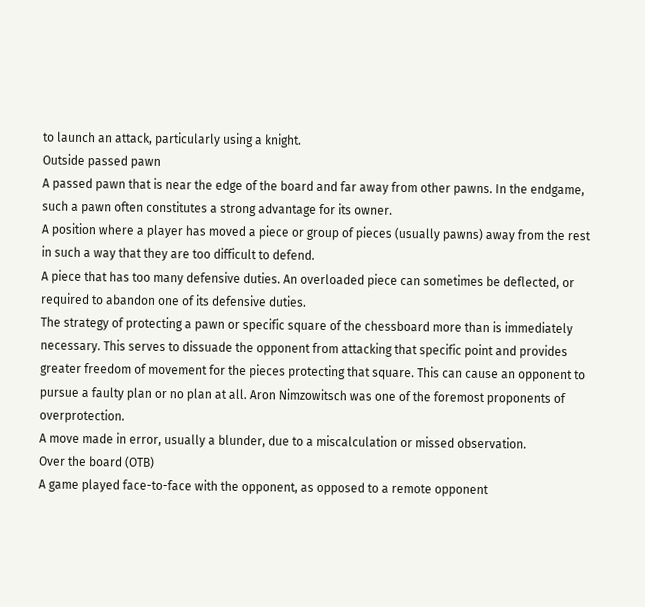to launch an attack, particularly using a knight.
Outside passed pawn
A passed pawn that is near the edge of the board and far away from other pawns. In the endgame, such a pawn often constitutes a strong advantage for its owner.
A position where a player has moved a piece or group of pieces (usually pawns) away from the rest in such a way that they are too difficult to defend.
A piece that has too many defensive duties. An overloaded piece can sometimes be deflected, or required to abandon one of its defensive duties.
The strategy of protecting a pawn or specific square of the chessboard more than is immediately necessary. This serves to dissuade the opponent from attacking that specific point and provides greater freedom of movement for the pieces protecting that square. This can cause an opponent to pursue a faulty plan or no plan at all. Aron Nimzowitsch was one of the foremost proponents of overprotection.
A move made in error, usually a blunder, due to a miscalculation or missed observation.
Over the board (OTB)
A game played face-to-face with the opponent, as opposed to a remote opponent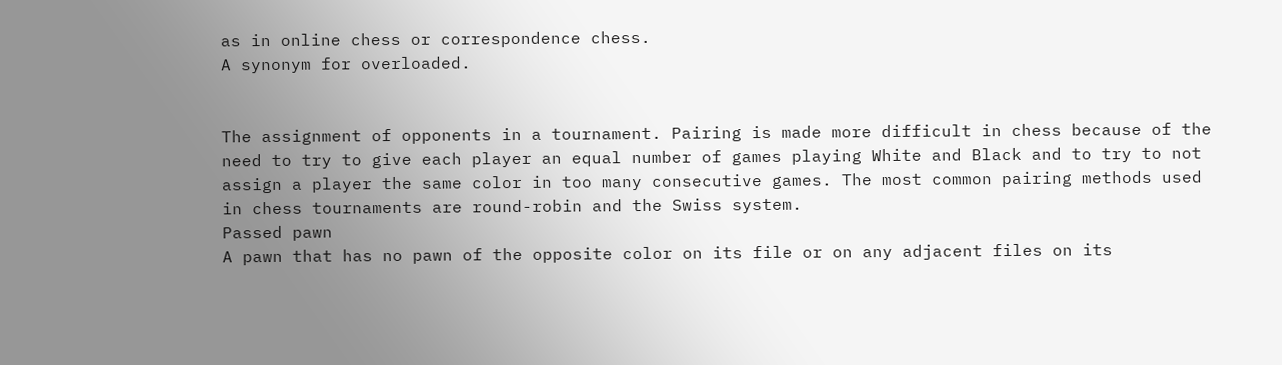as in online chess or correspondence chess.
A synonym for overloaded.


The assignment of opponents in a tournament. Pairing is made more difficult in chess because of the need to try to give each player an equal number of games playing White and Black and to try to not assign a player the same color in too many consecutive games. The most common pairing methods used in chess tournaments are round-robin and the Swiss system.
Passed pawn
A pawn that has no pawn of the opposite color on its file or on any adjacent files on its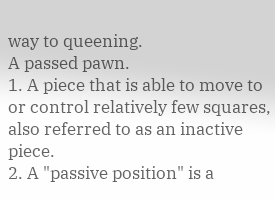way to queening.
A passed pawn.
1. A piece that is able to move to or control relatively few squares, also referred to as an inactive piece.
2. A "passive position" is a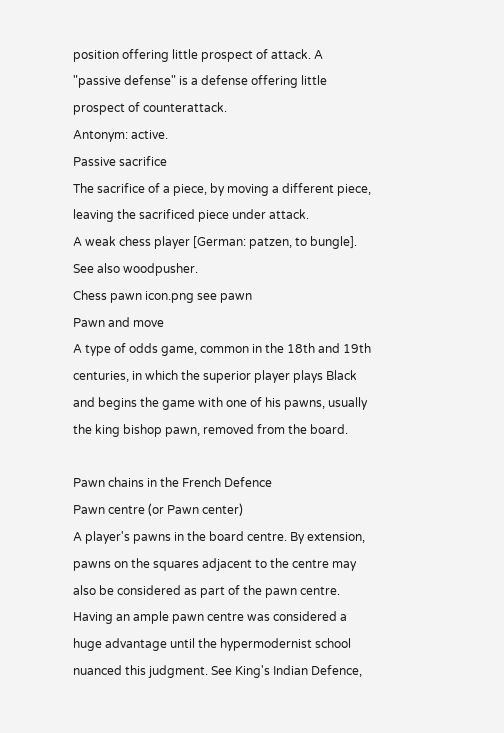position offering little prospect of attack. A "passive defense" is a defense offering little prospect of counterattack.
Antonym: active.
Passive sacrifice
The sacrifice of a piece, by moving a different piece, leaving the sacrificed piece under attack.
A weak chess player [German: patzen, to bungle]. See also woodpusher.
Chess pawn icon.png see pawn
Pawn and move
A type of odds game, common in the 18th and 19th centuries, in which the superior player plays Black and begins the game with one of his pawns, usually the king bishop pawn, removed from the board.

Pawn chains in the French Defence
Pawn centre (or Pawn center)
A player's pawns in the board centre. By extension, pawns on the squares adjacent to the centre may also be considered as part of the pawn centre. Having an ample pawn centre was considered a huge advantage until the hypermodernist school nuanced this judgment. See King's Indian Defence,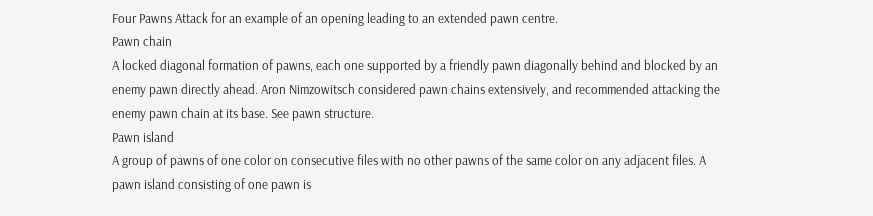Four Pawns Attack for an example of an opening leading to an extended pawn centre.
Pawn chain
A locked diagonal formation of pawns, each one supported by a friendly pawn diagonally behind and blocked by an enemy pawn directly ahead. Aron Nimzowitsch considered pawn chains extensively, and recommended attacking the enemy pawn chain at its base. See pawn structure.
Pawn island
A group of pawns of one color on consecutive files with no other pawns of the same color on any adjacent files. A pawn island consisting of one pawn is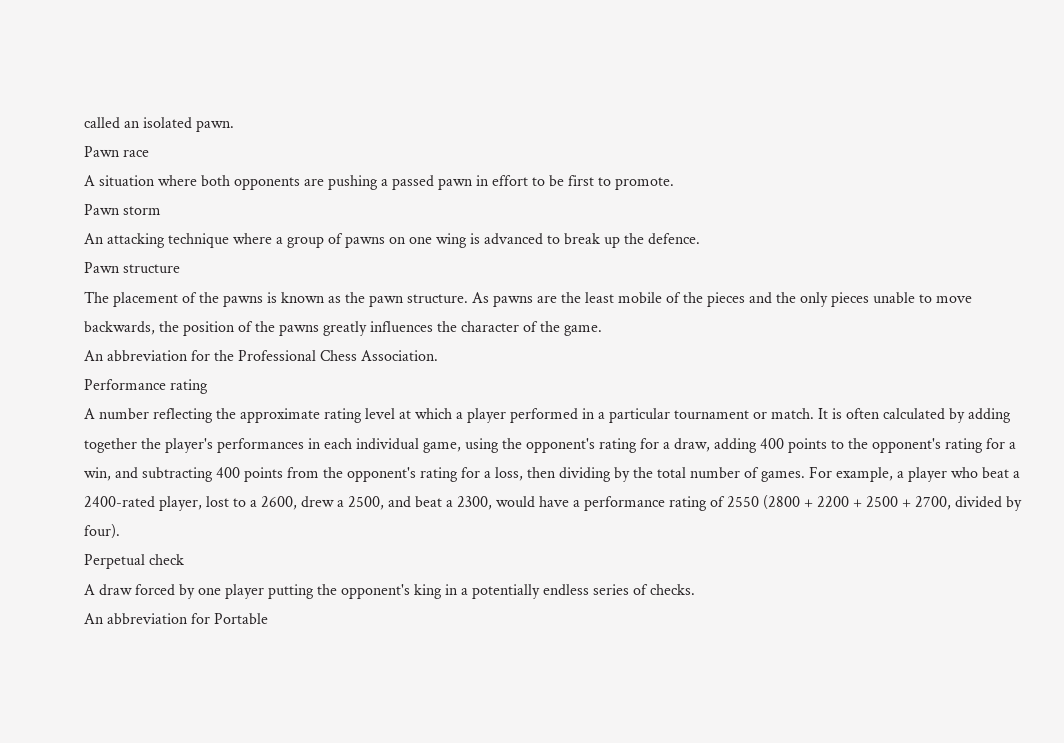called an isolated pawn.
Pawn race
A situation where both opponents are pushing a passed pawn in effort to be first to promote.
Pawn storm
An attacking technique where a group of pawns on one wing is advanced to break up the defence.
Pawn structure
The placement of the pawns is known as the pawn structure. As pawns are the least mobile of the pieces and the only pieces unable to move backwards, the position of the pawns greatly influences the character of the game.
An abbreviation for the Professional Chess Association.
Performance rating
A number reflecting the approximate rating level at which a player performed in a particular tournament or match. It is often calculated by adding together the player's performances in each individual game, using the opponent's rating for a draw, adding 400 points to the opponent's rating for a win, and subtracting 400 points from the opponent's rating for a loss, then dividing by the total number of games. For example, a player who beat a 2400-rated player, lost to a 2600, drew a 2500, and beat a 2300, would have a performance rating of 2550 (2800 + 2200 + 2500 + 2700, divided by four).
Perpetual check
A draw forced by one player putting the opponent's king in a potentially endless series of checks.
An abbreviation for Portable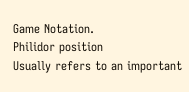Game Notation.
Philidor position
Usually refers to an important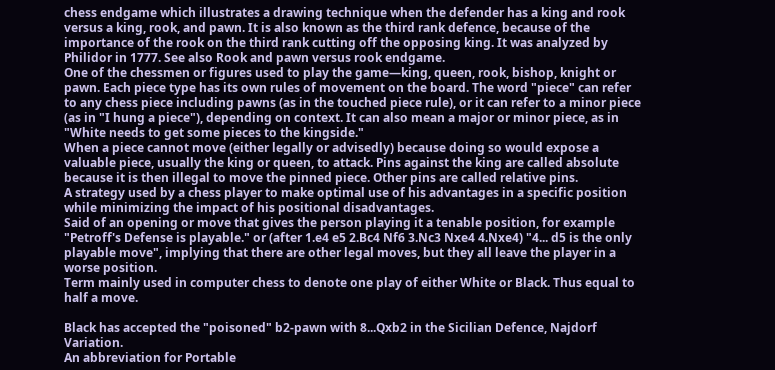chess endgame which illustrates a drawing technique when the defender has a king and rook versus a king, rook, and pawn. It is also known as the third rank defence, because of the importance of the rook on the third rank cutting off the opposing king. It was analyzed by Philidor in 1777. See also Rook and pawn versus rook endgame.
One of the chessmen or figures used to play the game—king, queen, rook, bishop, knight or pawn. Each piece type has its own rules of movement on the board. The word "piece" can refer to any chess piece including pawns (as in the touched piece rule), or it can refer to a minor piece (as in "I hung a piece"), depending on context. It can also mean a major or minor piece, as in "White needs to get some pieces to the kingside."
When a piece cannot move (either legally or advisedly) because doing so would expose a valuable piece, usually the king or queen, to attack. Pins against the king are called absolute because it is then illegal to move the pinned piece. Other pins are called relative pins.
A strategy used by a chess player to make optimal use of his advantages in a specific position while minimizing the impact of his positional disadvantages.
Said of an opening or move that gives the person playing it a tenable position, for example "Petroff's Defense is playable." or (after 1.e4 e5 2.Bc4 Nf6 3.Nc3 Nxe4 4.Nxe4) "4... d5 is the only playable move", implying that there are other legal moves, but they all leave the player in a worse position.
Term mainly used in computer chess to denote one play of either White or Black. Thus equal to half a move.

Black has accepted the "poisoned" b2-pawn with 8...Qxb2 in the Sicilian Defence, Najdorf Variation.
An abbreviation for Portable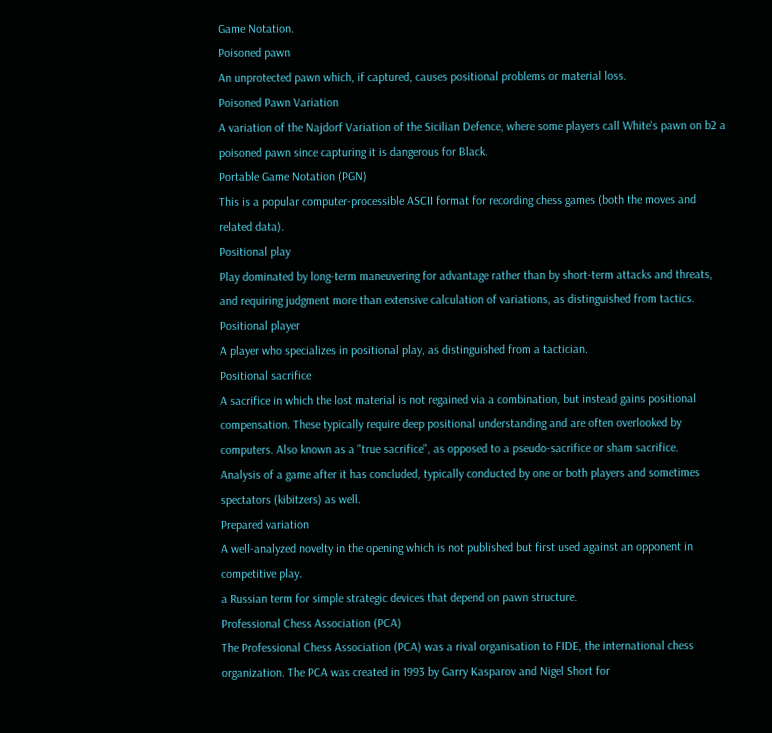Game Notation.
Poisoned pawn
An unprotected pawn which, if captured, causes positional problems or material loss.
Poisoned Pawn Variation
A variation of the Najdorf Variation of the Sicilian Defence, where some players call White's pawn on b2 a poisoned pawn since capturing it is dangerous for Black.
Portable Game Notation (PGN)
This is a popular computer-processible ASCII format for recording chess games (both the moves and related data).
Positional play
Play dominated by long-term maneuvering for advantage rather than by short-term attacks and threats, and requiring judgment more than extensive calculation of variations, as distinguished from tactics.
Positional player
A player who specializes in positional play, as distinguished from a tactician.
Positional sacrifice
A sacrifice in which the lost material is not regained via a combination, but instead gains positional compensation. These typically require deep positional understanding and are often overlooked by computers. Also known as a "true sacrifice", as opposed to a pseudo-sacrifice or sham sacrifice.
Analysis of a game after it has concluded, typically conducted by one or both players and sometimes spectators (kibitzers) as well.
Prepared variation
A well-analyzed novelty in the opening which is not published but first used against an opponent in competitive play.
a Russian term for simple strategic devices that depend on pawn structure.
Professional Chess Association (PCA)
The Professional Chess Association (PCA) was a rival organisation to FIDE, the international chess organization. The PCA was created in 1993 by Garry Kasparov and Nigel Short for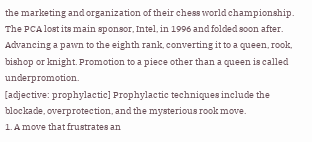the marketing and organization of their chess world championship. The PCA lost its main sponsor, Intel, in 1996 and folded soon after.
Advancing a pawn to the eighth rank, converting it to a queen, rook, bishop or knight. Promotion to a piece other than a queen is called underpromotion.
[adjective: prophylactic] Prophylactic techniques include the blockade, overprotection, and the mysterious rook move.
1. A move that frustrates an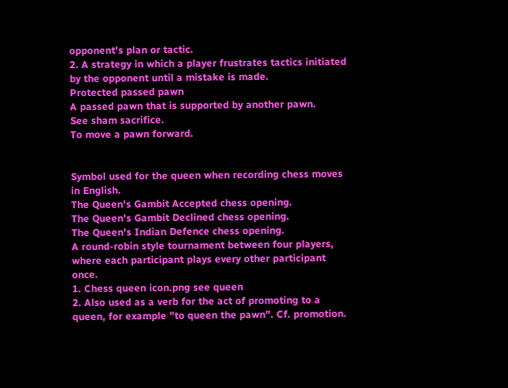opponent's plan or tactic.
2. A strategy in which a player frustrates tactics initiated by the opponent until a mistake is made.
Protected passed pawn
A passed pawn that is supported by another pawn.
See sham sacrifice.
To move a pawn forward.


Symbol used for the queen when recording chess moves in English.
The Queen's Gambit Accepted chess opening.
The Queen's Gambit Declined chess opening.
The Queen's Indian Defence chess opening.
A round-robin style tournament between four players, where each participant plays every other participant once.
1. Chess queen icon.png see queen
2. Also used as a verb for the act of promoting to a queen, for example "to queen the pawn". Cf. promotion.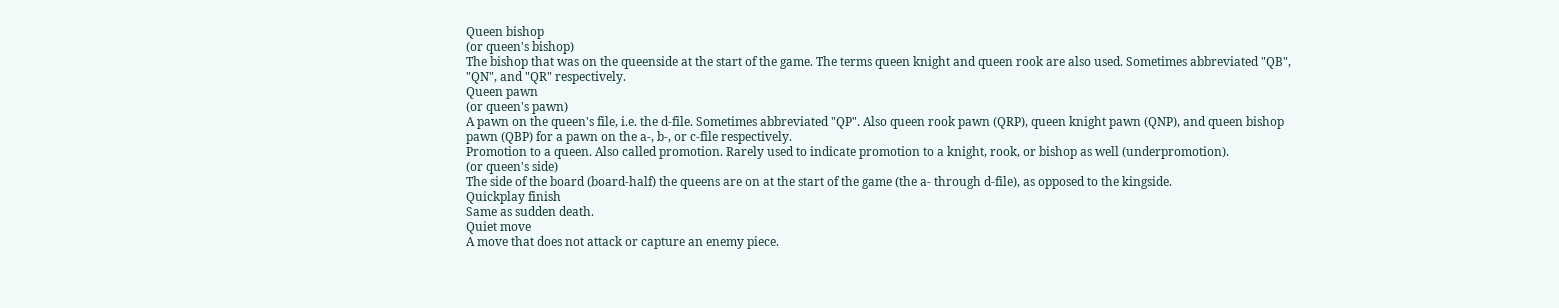Queen bishop
(or queen's bishop)
The bishop that was on the queenside at the start of the game. The terms queen knight and queen rook are also used. Sometimes abbreviated "QB", "QN", and "QR" respectively.
Queen pawn
(or queen's pawn)
A pawn on the queen's file, i.e. the d-file. Sometimes abbreviated "QP". Also queen rook pawn (QRP), queen knight pawn (QNP), and queen bishop pawn (QBP) for a pawn on the a-, b-, or c-file respectively.
Promotion to a queen. Also called promotion. Rarely used to indicate promotion to a knight, rook, or bishop as well (underpromotion).
(or queen's side)
The side of the board (board-half) the queens are on at the start of the game (the a- through d-file), as opposed to the kingside.
Quickplay finish
Same as sudden death.
Quiet move
A move that does not attack or capture an enemy piece.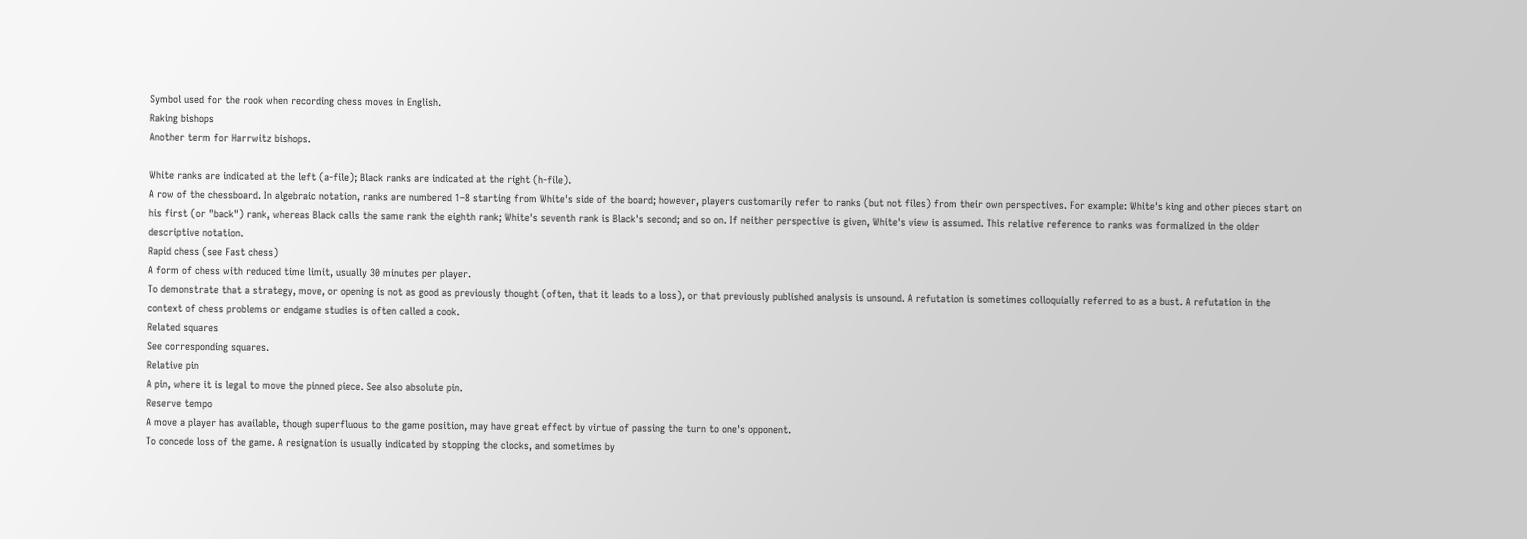Symbol used for the rook when recording chess moves in English.
Raking bishops
Another term for Harrwitz bishops.

White ranks are indicated at the left (a-file); Black ranks are indicated at the right (h-file).
A row of the chessboard. In algebraic notation, ranks are numbered 1–8 starting from White's side of the board; however, players customarily refer to ranks (but not files) from their own perspectives. For example: White's king and other pieces start on his first (or "back") rank, whereas Black calls the same rank the eighth rank; White's seventh rank is Black's second; and so on. If neither perspective is given, White's view is assumed. This relative reference to ranks was formalized in the older descriptive notation.
Rapid chess (see Fast chess)
A form of chess with reduced time limit, usually 30 minutes per player.
To demonstrate that a strategy, move, or opening is not as good as previously thought (often, that it leads to a loss), or that previously published analysis is unsound. A refutation is sometimes colloquially referred to as a bust. A refutation in the context of chess problems or endgame studies is often called a cook.
Related squares
See corresponding squares.
Relative pin
A pin, where it is legal to move the pinned piece. See also absolute pin.
Reserve tempo
A move a player has available, though superfluous to the game position, may have great effect by virtue of passing the turn to one's opponent.
To concede loss of the game. A resignation is usually indicated by stopping the clocks, and sometimes by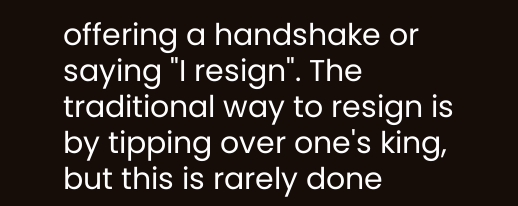offering a handshake or saying "I resign". The traditional way to resign is by tipping over one's king, but this is rarely done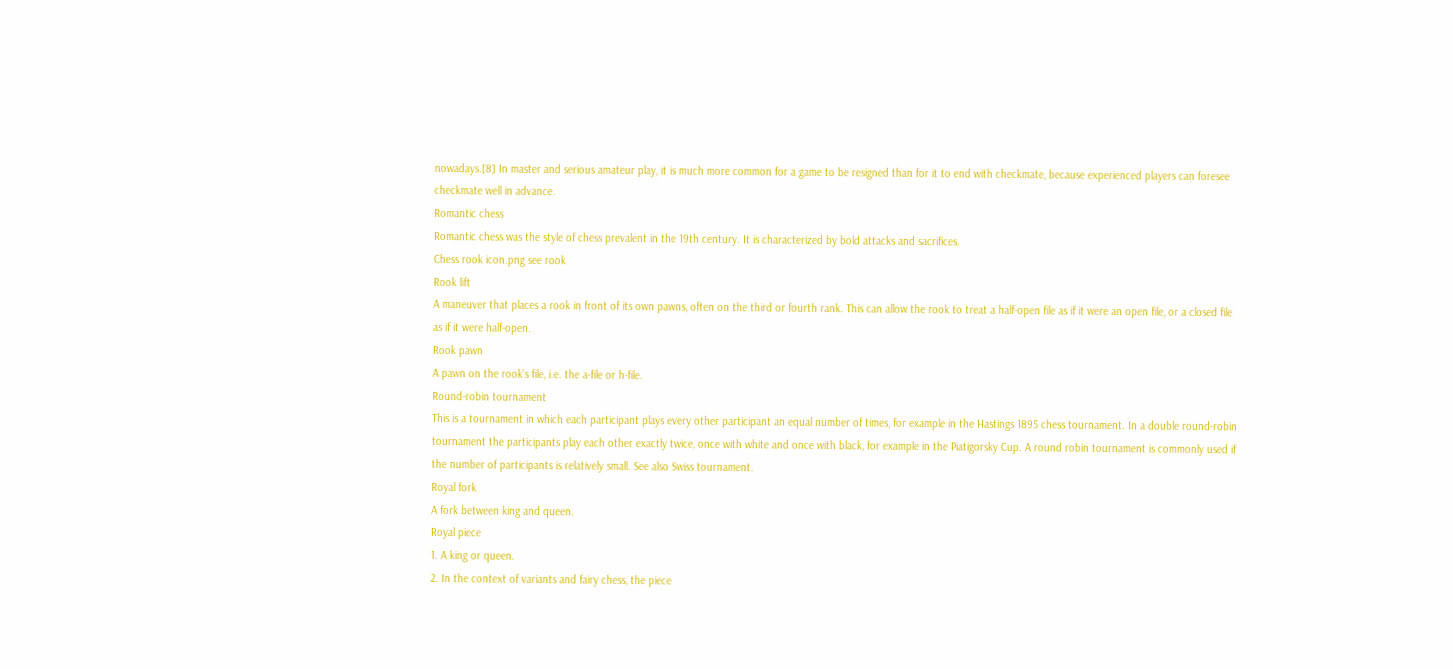nowadays.[8] In master and serious amateur play, it is much more common for a game to be resigned than for it to end with checkmate, because experienced players can foresee checkmate well in advance.
Romantic chess
Romantic chess was the style of chess prevalent in the 19th century. It is characterized by bold attacks and sacrifices.
Chess rook icon.png see rook
Rook lift
A maneuver that places a rook in front of its own pawns, often on the third or fourth rank. This can allow the rook to treat a half-open file as if it were an open file, or a closed file as if it were half-open.
Rook pawn
A pawn on the rook's file, i.e. the a-file or h-file.
Round-robin tournament
This is a tournament in which each participant plays every other participant an equal number of times, for example in the Hastings 1895 chess tournament. In a double round-robin tournament the participants play each other exactly twice, once with white and once with black, for example in the Piatigorsky Cup. A round robin tournament is commonly used if the number of participants is relatively small. See also Swiss tournament.
Royal fork
A fork between king and queen.
Royal piece
1. A king or queen.
2. In the context of variants and fairy chess, the piece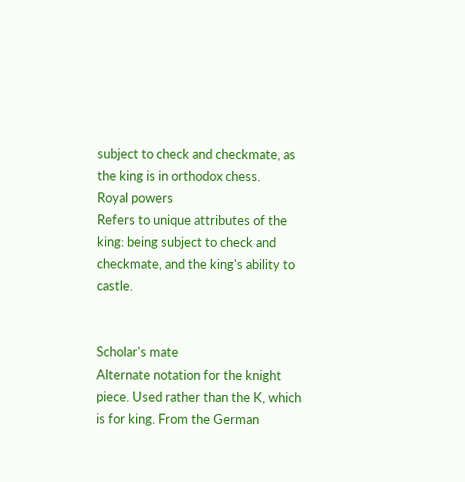subject to check and checkmate, as the king is in orthodox chess.
Royal powers
Refers to unique attributes of the king: being subject to check and checkmate, and the king's ability to castle.


Scholar's mate
Alternate notation for the knight piece. Used rather than the K, which is for king. From the German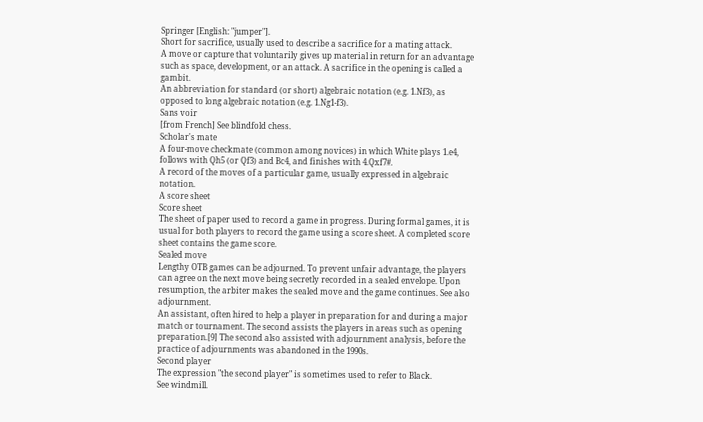Springer [English: "jumper"].
Short for sacrifice, usually used to describe a sacrifice for a mating attack.
A move or capture that voluntarily gives up material in return for an advantage such as space, development, or an attack. A sacrifice in the opening is called a gambit.
An abbreviation for standard (or short) algebraic notation (e.g. 1.Nf3), as opposed to long algebraic notation (e.g. 1.Ng1-f3).
Sans voir
[from French] See blindfold chess.
Scholar's mate
A four-move checkmate (common among novices) in which White plays 1.e4, follows with Qh5 (or Qf3) and Bc4, and finishes with 4.Qxf7#.
A record of the moves of a particular game, usually expressed in algebraic notation.
A score sheet
Score sheet
The sheet of paper used to record a game in progress. During formal games, it is usual for both players to record the game using a score sheet. A completed score sheet contains the game score.
Sealed move
Lengthy OTB games can be adjourned. To prevent unfair advantage, the players can agree on the next move being secretly recorded in a sealed envelope. Upon resumption, the arbiter makes the sealed move and the game continues. See also adjournment.
An assistant, often hired to help a player in preparation for and during a major match or tournament. The second assists the players in areas such as opening preparation.[9] The second also assisted with adjournment analysis, before the practice of adjournments was abandoned in the 1990s.
Second player
The expression "the second player" is sometimes used to refer to Black.
See windmill.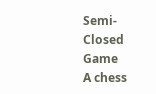Semi-Closed Game
A chess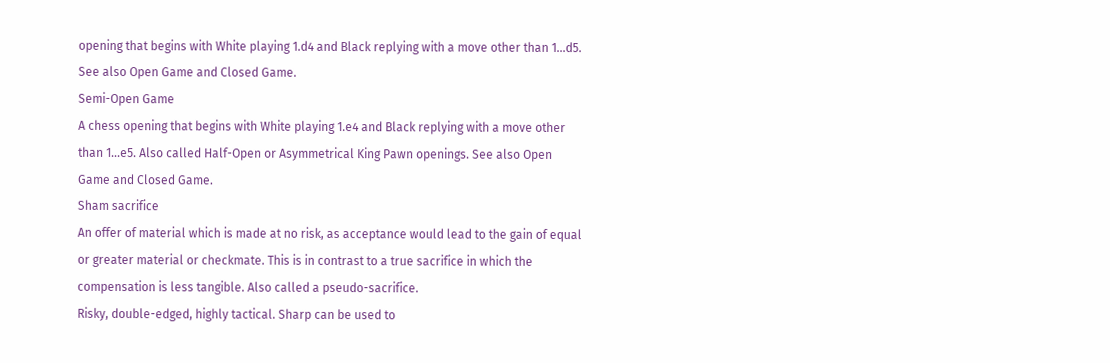opening that begins with White playing 1.d4 and Black replying with a move other than 1...d5. See also Open Game and Closed Game.
Semi-Open Game
A chess opening that begins with White playing 1.e4 and Black replying with a move other than 1...e5. Also called Half-Open or Asymmetrical King Pawn openings. See also Open Game and Closed Game.
Sham sacrifice
An offer of material which is made at no risk, as acceptance would lead to the gain of equal or greater material or checkmate. This is in contrast to a true sacrifice in which the compensation is less tangible. Also called a pseudo-sacrifice.
Risky, double-edged, highly tactical. Sharp can be used to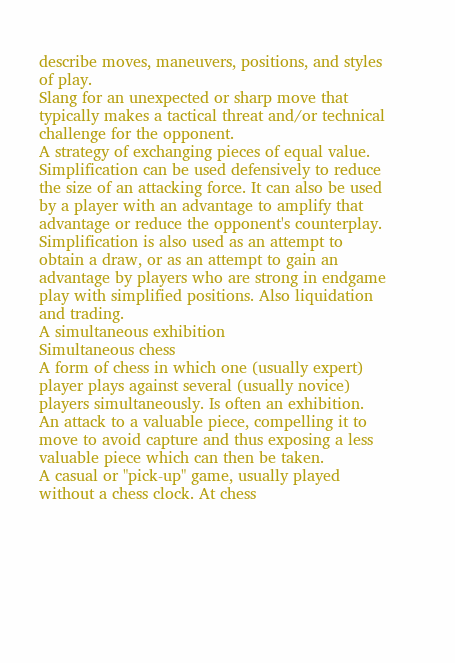describe moves, maneuvers, positions, and styles of play.
Slang for an unexpected or sharp move that typically makes a tactical threat and/or technical challenge for the opponent.
A strategy of exchanging pieces of equal value. Simplification can be used defensively to reduce the size of an attacking force. It can also be used by a player with an advantage to amplify that advantage or reduce the opponent's counterplay. Simplification is also used as an attempt to obtain a draw, or as an attempt to gain an advantage by players who are strong in endgame play with simplified positions. Also liquidation and trading.
A simultaneous exhibition
Simultaneous chess
A form of chess in which one (usually expert) player plays against several (usually novice) players simultaneously. Is often an exhibition.
An attack to a valuable piece, compelling it to move to avoid capture and thus exposing a less valuable piece which can then be taken.
A casual or "pick-up" game, usually played without a chess clock. At chess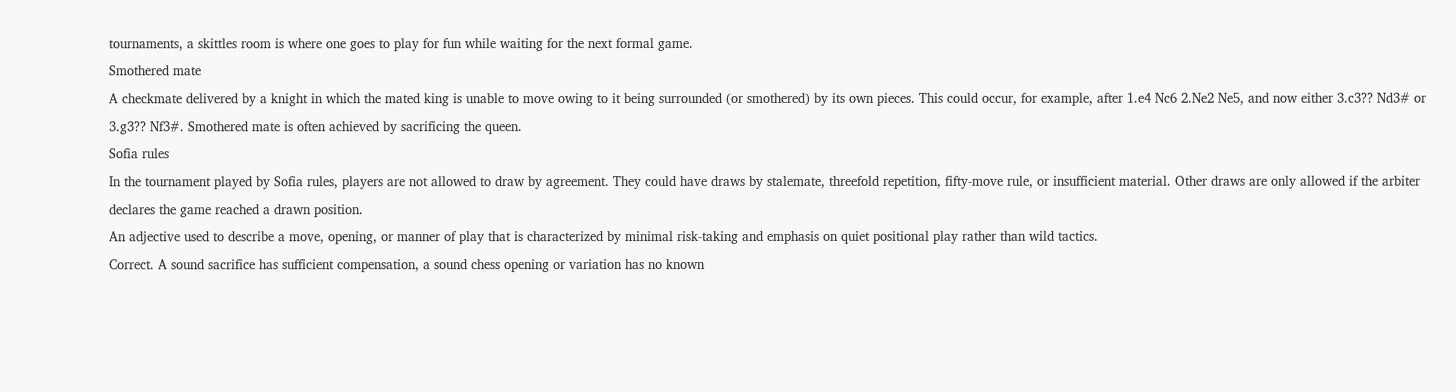tournaments, a skittles room is where one goes to play for fun while waiting for the next formal game.
Smothered mate
A checkmate delivered by a knight in which the mated king is unable to move owing to it being surrounded (or smothered) by its own pieces. This could occur, for example, after 1.e4 Nc6 2.Ne2 Ne5, and now either 3.c3?? Nd3# or 3.g3?? Nf3#. Smothered mate is often achieved by sacrificing the queen.
Sofia rules
In the tournament played by Sofia rules, players are not allowed to draw by agreement. They could have draws by stalemate, threefold repetition, fifty-move rule, or insufficient material. Other draws are only allowed if the arbiter declares the game reached a drawn position.
An adjective used to describe a move, opening, or manner of play that is characterized by minimal risk-taking and emphasis on quiet positional play rather than wild tactics.
Correct. A sound sacrifice has sufficient compensation, a sound chess opening or variation has no known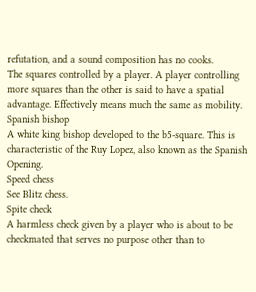refutation, and a sound composition has no cooks.
The squares controlled by a player. A player controlling more squares than the other is said to have a spatial advantage. Effectively means much the same as mobility.
Spanish bishop
A white king bishop developed to the b5-square. This is characteristic of the Ruy Lopez, also known as the Spanish Opening.
Speed chess
See Blitz chess.
Spite check
A harmless check given by a player who is about to be checkmated that serves no purpose other than to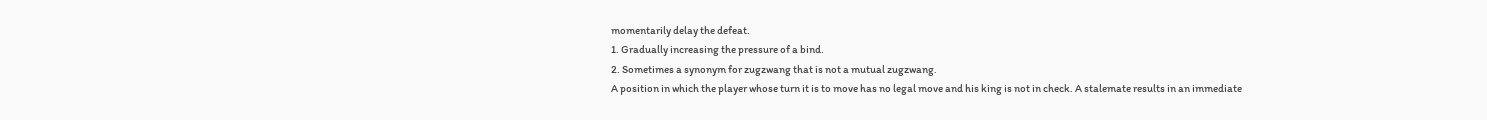momentarily delay the defeat.
1. Gradually increasing the pressure of a bind.
2. Sometimes a synonym for zugzwang that is not a mutual zugzwang.
A position in which the player whose turn it is to move has no legal move and his king is not in check. A stalemate results in an immediate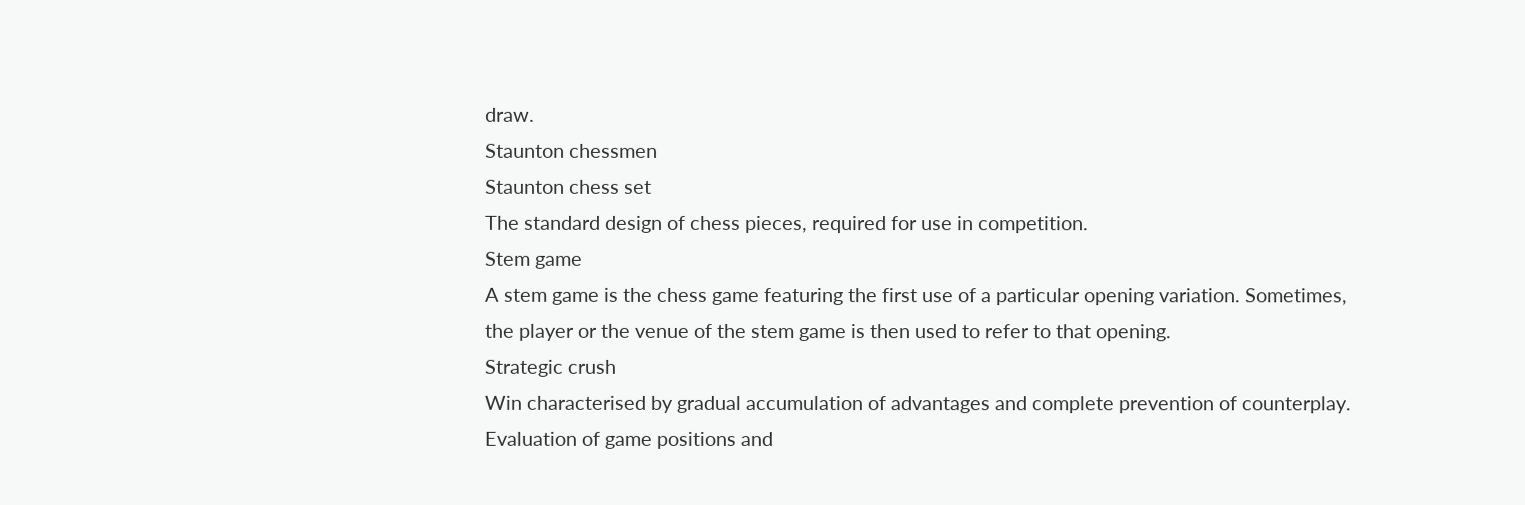draw.
Staunton chessmen
Staunton chess set
The standard design of chess pieces, required for use in competition.
Stem game
A stem game is the chess game featuring the first use of a particular opening variation. Sometimes, the player or the venue of the stem game is then used to refer to that opening.
Strategic crush
Win characterised by gradual accumulation of advantages and complete prevention of counterplay.
Evaluation of game positions and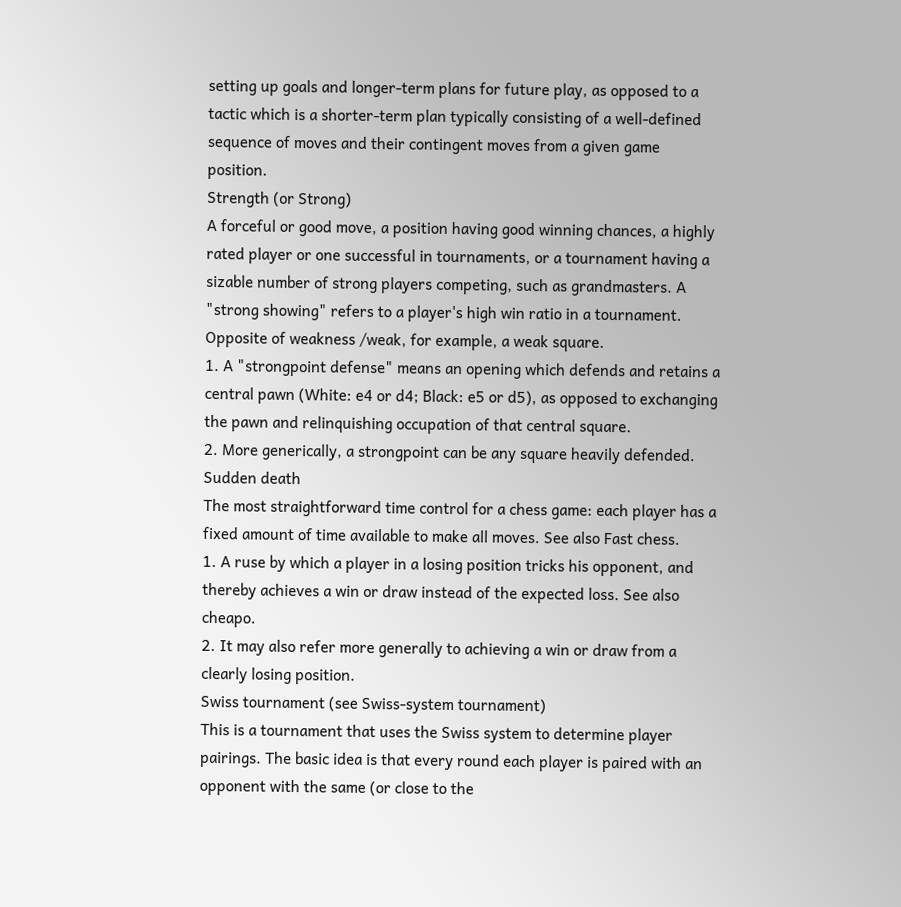setting up goals and longer-term plans for future play, as opposed to a tactic which is a shorter-term plan typically consisting of a well-defined sequence of moves and their contingent moves from a given game position.
Strength (or Strong)
A forceful or good move, a position having good winning chances, a highly rated player or one successful in tournaments, or a tournament having a sizable number of strong players competing, such as grandmasters. A "strong showing" refers to a player's high win ratio in a tournament. Opposite of weakness /weak, for example, a weak square.
1. A "strongpoint defense" means an opening which defends and retains a central pawn (White: e4 or d4; Black: e5 or d5), as opposed to exchanging the pawn and relinquishing occupation of that central square.
2. More generically, a strongpoint can be any square heavily defended.
Sudden death
The most straightforward time control for a chess game: each player has a fixed amount of time available to make all moves. See also Fast chess.
1. A ruse by which a player in a losing position tricks his opponent, and thereby achieves a win or draw instead of the expected loss. See also cheapo.
2. It may also refer more generally to achieving a win or draw from a clearly losing position.
Swiss tournament (see Swiss-system tournament)
This is a tournament that uses the Swiss system to determine player pairings. The basic idea is that every round each player is paired with an opponent with the same (or close to the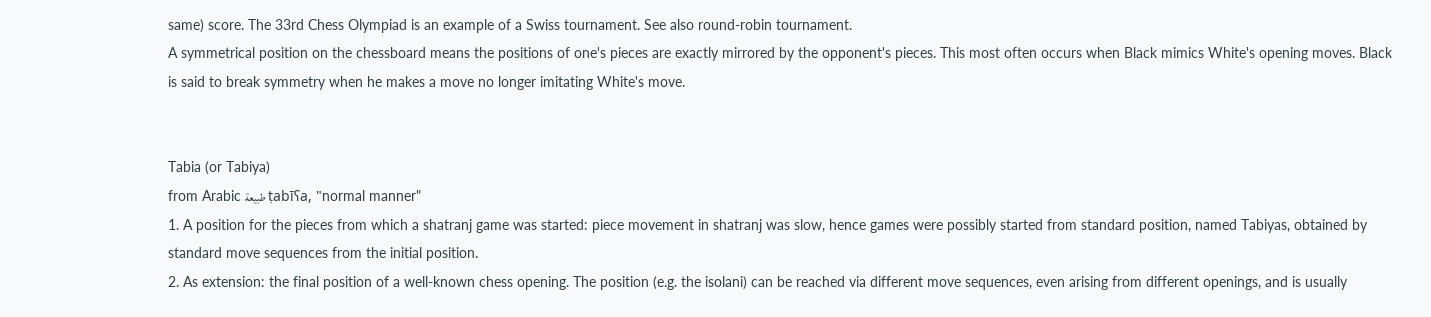same) score. The 33rd Chess Olympiad is an example of a Swiss tournament. See also round-robin tournament.
A symmetrical position on the chessboard means the positions of one's pieces are exactly mirrored by the opponent's pieces. This most often occurs when Black mimics White's opening moves. Black is said to break symmetry when he makes a move no longer imitating White's move.


Tabia (or Tabiya)
from Arabic طبيعة ṭabīʕa, "normal manner"
1. A position for the pieces from which a shatranj game was started: piece movement in shatranj was slow, hence games were possibly started from standard position, named Tabiyas, obtained by standard move sequences from the initial position.
2. As extension: the final position of a well-known chess opening. The position (e.g. the isolani) can be reached via different move sequences, even arising from different openings, and is usually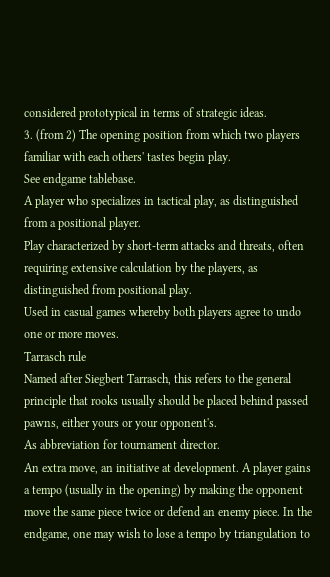considered prototypical in terms of strategic ideas.
3. (from 2) The opening position from which two players familiar with each others' tastes begin play.
See endgame tablebase.
A player who specializes in tactical play, as distinguished from a positional player.
Play characterized by short-term attacks and threats, often requiring extensive calculation by the players, as distinguished from positional play.
Used in casual games whereby both players agree to undo one or more moves.
Tarrasch rule
Named after Siegbert Tarrasch, this refers to the general principle that rooks usually should be placed behind passed pawns, either yours or your opponent's.
As abbreviation for tournament director.
An extra move, an initiative at development. A player gains a tempo (usually in the opening) by making the opponent move the same piece twice or defend an enemy piece. In the endgame, one may wish to lose a tempo by triangulation to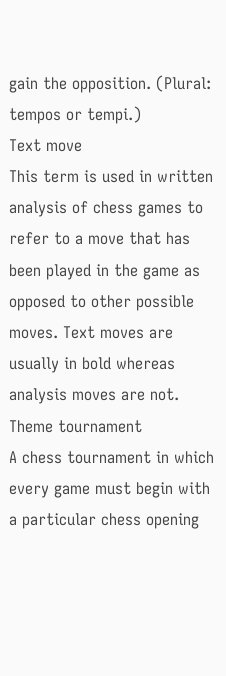gain the opposition. (Plural: tempos or tempi.)
Text move
This term is used in written analysis of chess games to refer to a move that has been played in the game as opposed to other possible moves. Text moves are usually in bold whereas analysis moves are not.
Theme tournament
A chess tournament in which every game must begin with a particular chess opening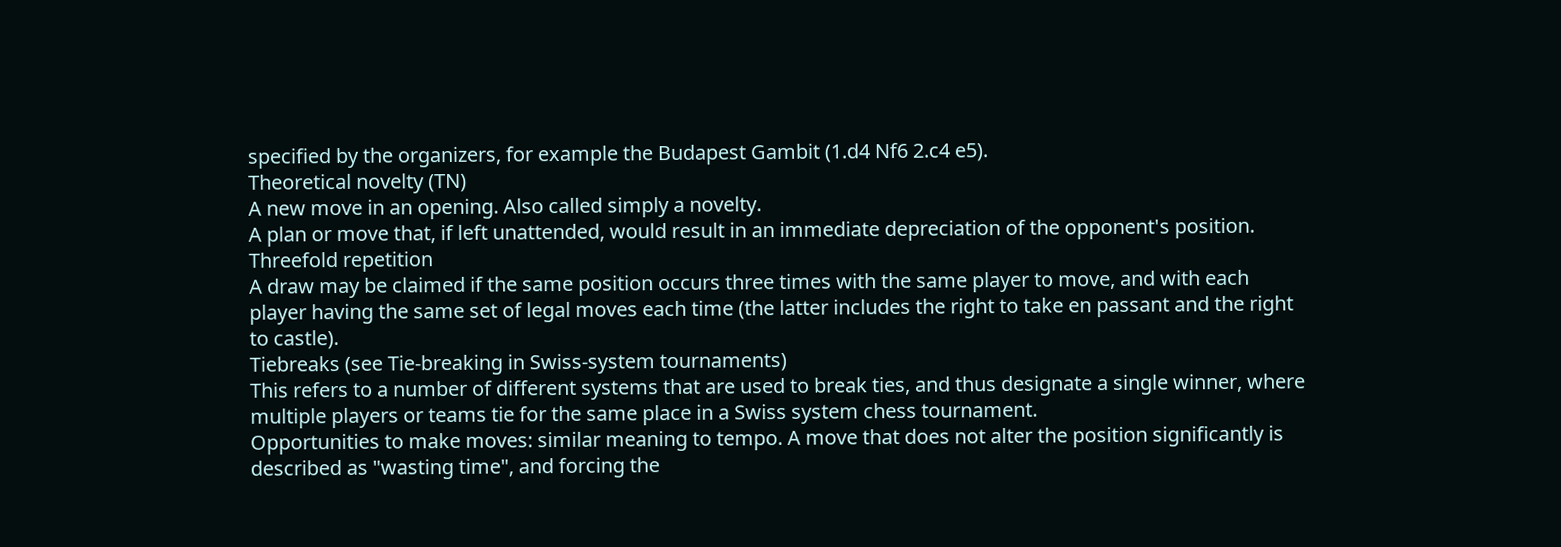specified by the organizers, for example the Budapest Gambit (1.d4 Nf6 2.c4 e5).
Theoretical novelty (TN)
A new move in an opening. Also called simply a novelty.
A plan or move that, if left unattended, would result in an immediate depreciation of the opponent's position.
Threefold repetition
A draw may be claimed if the same position occurs three times with the same player to move, and with each player having the same set of legal moves each time (the latter includes the right to take en passant and the right to castle).
Tiebreaks (see Tie-breaking in Swiss-system tournaments)
This refers to a number of different systems that are used to break ties, and thus designate a single winner, where multiple players or teams tie for the same place in a Swiss system chess tournament.
Opportunities to make moves: similar meaning to tempo. A move that does not alter the position significantly is described as "wasting time", and forcing the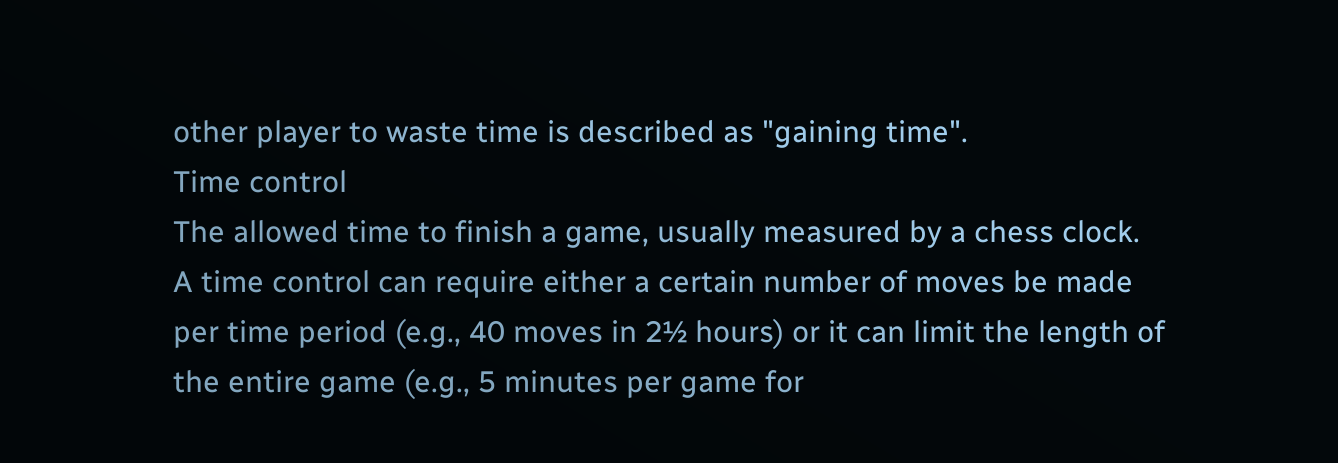other player to waste time is described as "gaining time".
Time control
The allowed time to finish a game, usually measured by a chess clock. A time control can require either a certain number of moves be made per time period (e.g., 40 moves in 2½ hours) or it can limit the length of the entire game (e.g., 5 minutes per game for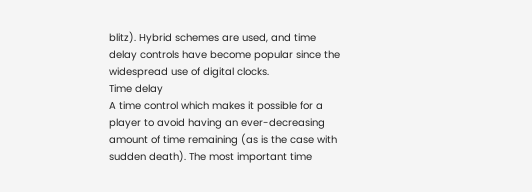blitz). Hybrid schemes are used, and time delay controls have become popular since the widespread use of digital clocks.
Time delay
A time control which makes it possible for a player to avoid having an ever-decreasing amount of time remaining (as is the case with sudden death). The most important time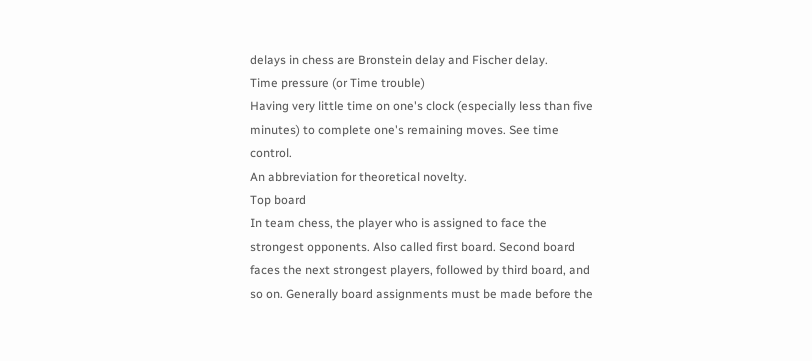delays in chess are Bronstein delay and Fischer delay.
Time pressure (or Time trouble)
Having very little time on one's clock (especially less than five minutes) to complete one's remaining moves. See time control.
An abbreviation for theoretical novelty.
Top board
In team chess, the player who is assigned to face the strongest opponents. Also called first board. Second board faces the next strongest players, followed by third board, and so on. Generally board assignments must be made before the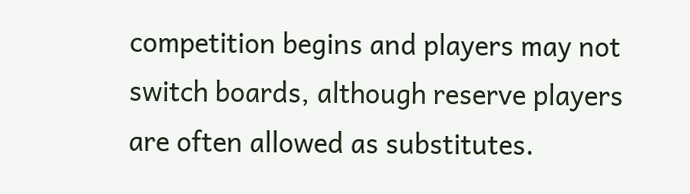competition begins and players may not switch boards, although reserve players are often allowed as substitutes.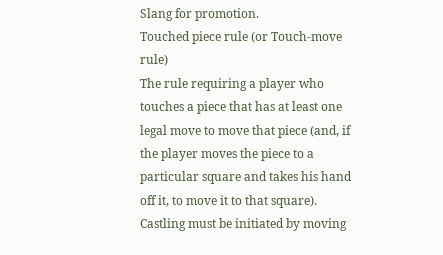Slang for promotion.
Touched piece rule (or Touch-move rule)
The rule requiring a player who touches a piece that has at least one legal move to move that piece (and, if the player moves the piece to a particular square and takes his hand off it, to move it to that square). Castling must be initiated by moving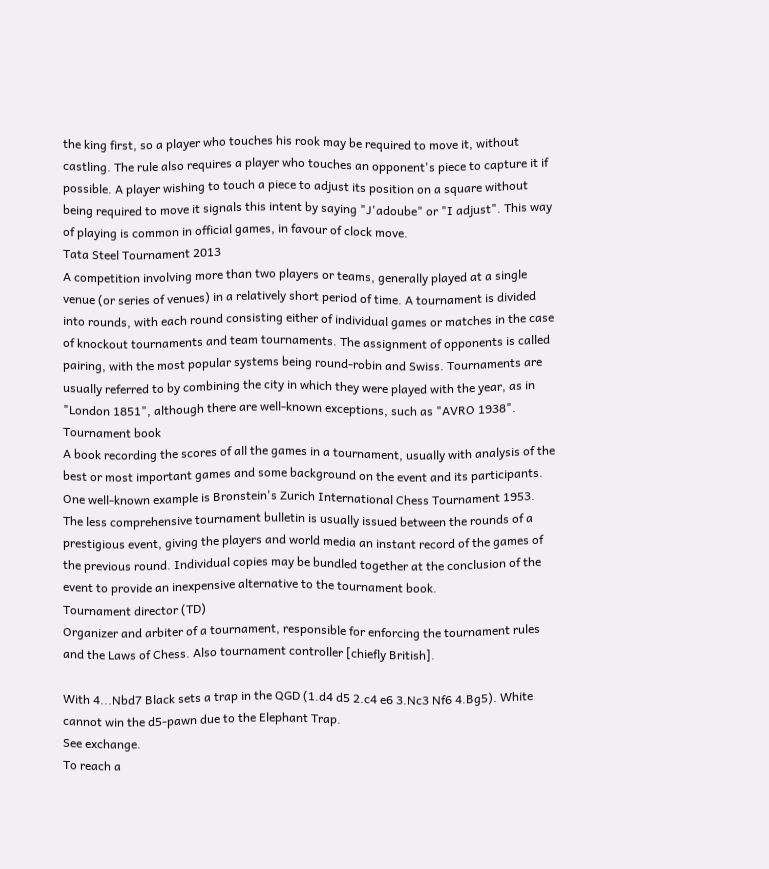the king first, so a player who touches his rook may be required to move it, without castling. The rule also requires a player who touches an opponent's piece to capture it if possible. A player wishing to touch a piece to adjust its position on a square without being required to move it signals this intent by saying "J'adoube" or "I adjust". This way of playing is common in official games, in favour of clock move.
Tata Steel Tournament 2013
A competition involving more than two players or teams, generally played at a single venue (or series of venues) in a relatively short period of time. A tournament is divided into rounds, with each round consisting either of individual games or matches in the case of knockout tournaments and team tournaments. The assignment of opponents is called pairing, with the most popular systems being round-robin and Swiss. Tournaments are usually referred to by combining the city in which they were played with the year, as in "London 1851", although there are well-known exceptions, such as "AVRO 1938".
Tournament book
A book recording the scores of all the games in a tournament, usually with analysis of the best or most important games and some background on the event and its participants. One well-known example is Bronstein's Zurich International Chess Tournament 1953. The less comprehensive tournament bulletin is usually issued between the rounds of a prestigious event, giving the players and world media an instant record of the games of the previous round. Individual copies may be bundled together at the conclusion of the event to provide an inexpensive alternative to the tournament book.
Tournament director (TD)
Organizer and arbiter of a tournament, responsible for enforcing the tournament rules and the Laws of Chess. Also tournament controller [chiefly British].

With 4...Nbd7 Black sets a trap in the QGD (1.d4 d5 2.c4 e6 3.Nc3 Nf6 4.Bg5). White cannot win the d5-pawn due to the Elephant Trap.
See exchange.
To reach a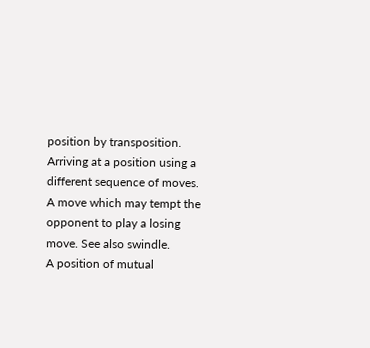position by transposition.
Arriving at a position using a different sequence of moves.
A move which may tempt the opponent to play a losing move. See also swindle.
A position of mutual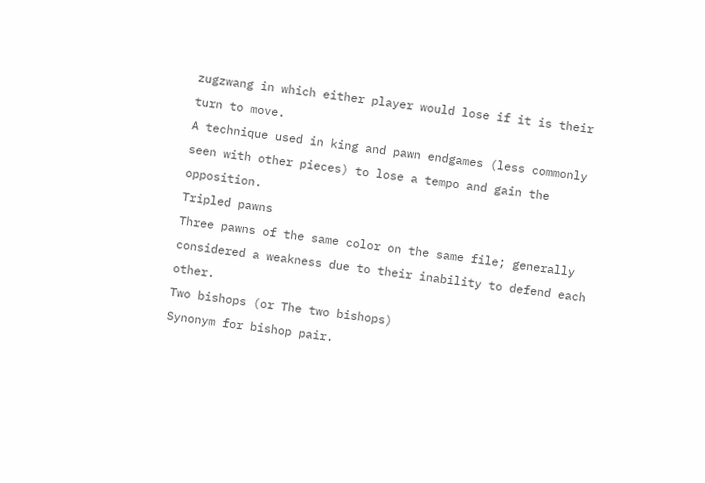zugzwang in which either player would lose if it is their turn to move.
A technique used in king and pawn endgames (less commonly seen with other pieces) to lose a tempo and gain the opposition.
Tripled pawns
Three pawns of the same color on the same file; generally considered a weakness due to their inability to defend each other.
Two bishops (or The two bishops)
Synonym for bishop pair.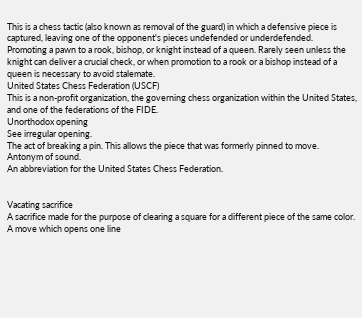This is a chess tactic (also known as removal of the guard) in which a defensive piece is captured, leaving one of the opponent's pieces undefended or underdefended.
Promoting a pawn to a rook, bishop, or knight instead of a queen. Rarely seen unless the knight can deliver a crucial check, or when promotion to a rook or a bishop instead of a queen is necessary to avoid stalemate.
United States Chess Federation (USCF)
This is a non-profit organization, the governing chess organization within the United States, and one of the federations of the FIDE.
Unorthodox opening
See irregular opening.
The act of breaking a pin. This allows the piece that was formerly pinned to move.
Antonym of sound.
An abbreviation for the United States Chess Federation.


Vacating sacrifice
A sacrifice made for the purpose of clearing a square for a different piece of the same color.
A move which opens one line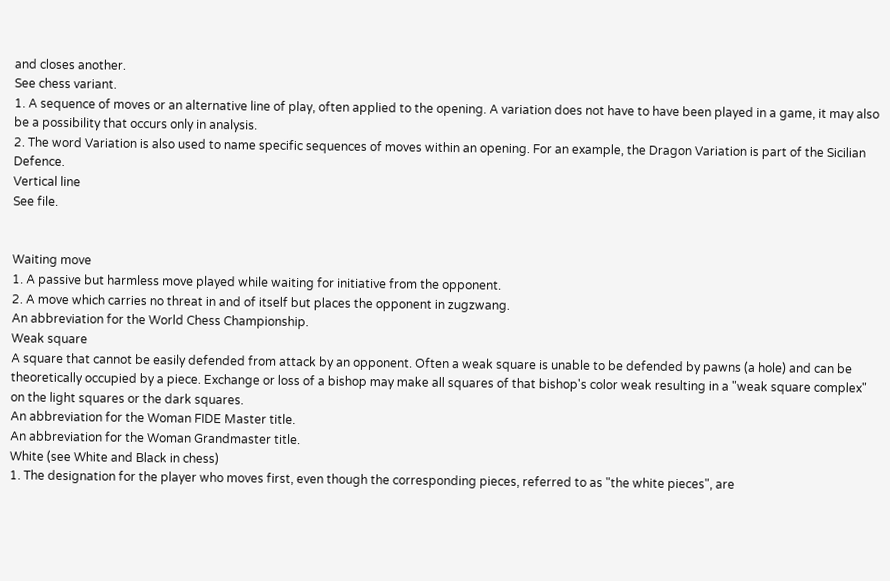and closes another.
See chess variant.
1. A sequence of moves or an alternative line of play, often applied to the opening. A variation does not have to have been played in a game, it may also be a possibility that occurs only in analysis.
2. The word Variation is also used to name specific sequences of moves within an opening. For an example, the Dragon Variation is part of the Sicilian Defence.
Vertical line
See file.


Waiting move
1. A passive but harmless move played while waiting for initiative from the opponent.
2. A move which carries no threat in and of itself but places the opponent in zugzwang.
An abbreviation for the World Chess Championship.
Weak square
A square that cannot be easily defended from attack by an opponent. Often a weak square is unable to be defended by pawns (a hole) and can be theoretically occupied by a piece. Exchange or loss of a bishop may make all squares of that bishop's color weak resulting in a "weak square complex" on the light squares or the dark squares.
An abbreviation for the Woman FIDE Master title.
An abbreviation for the Woman Grandmaster title.
White (see White and Black in chess)
1. The designation for the player who moves first, even though the corresponding pieces, referred to as "the white pieces", are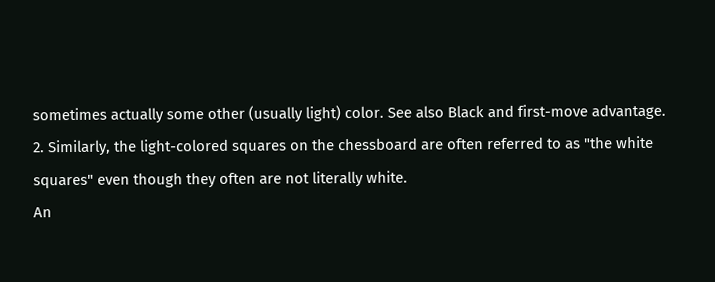sometimes actually some other (usually light) color. See also Black and first-move advantage.
2. Similarly, the light-colored squares on the chessboard are often referred to as "the white squares" even though they often are not literally white.
An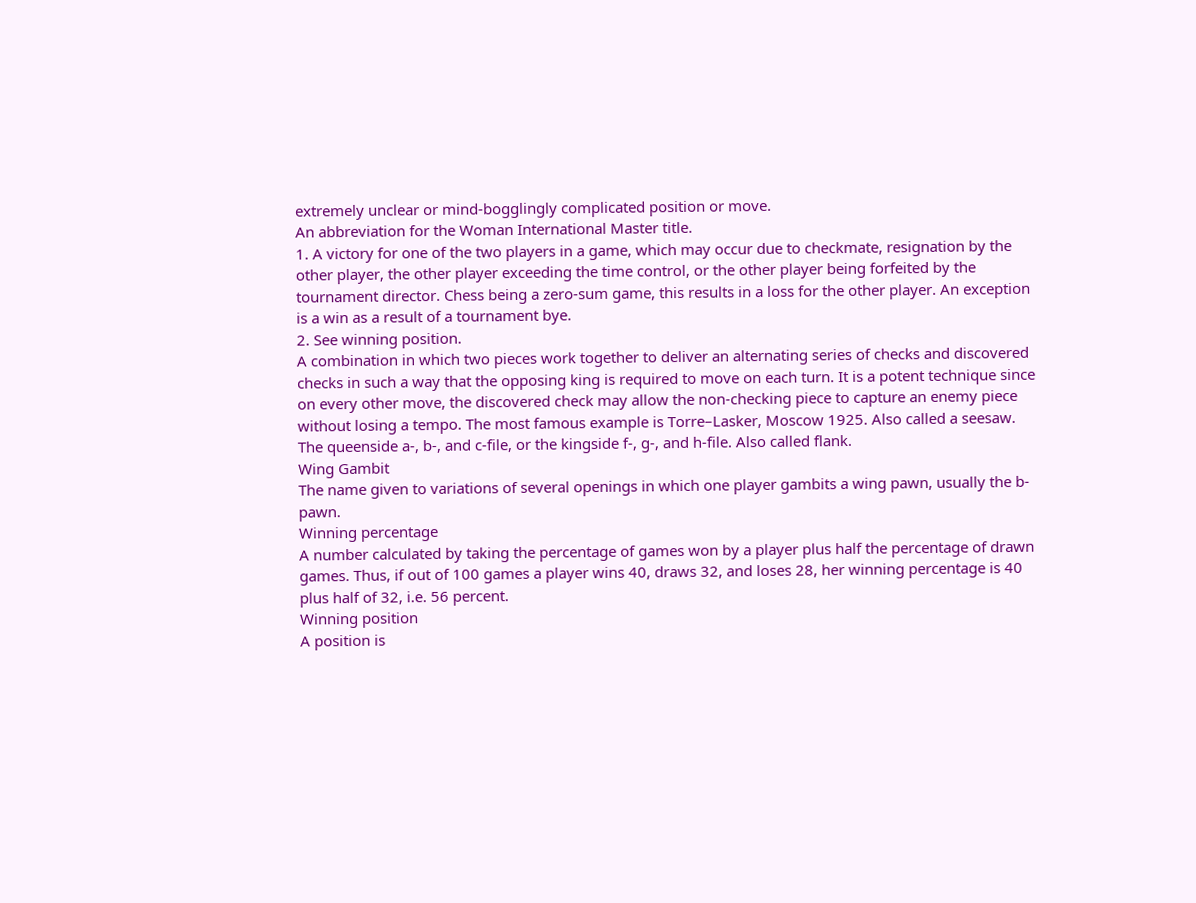extremely unclear or mind-bogglingly complicated position or move.
An abbreviation for the Woman International Master title.
1. A victory for one of the two players in a game, which may occur due to checkmate, resignation by the other player, the other player exceeding the time control, or the other player being forfeited by the tournament director. Chess being a zero-sum game, this results in a loss for the other player. An exception is a win as a result of a tournament bye.
2. See winning position.
A combination in which two pieces work together to deliver an alternating series of checks and discovered checks in such a way that the opposing king is required to move on each turn. It is a potent technique since on every other move, the discovered check may allow the non-checking piece to capture an enemy piece without losing a tempo. The most famous example is Torre–Lasker, Moscow 1925. Also called a seesaw.
The queenside a-, b-, and c-file, or the kingside f-, g-, and h-file. Also called flank.
Wing Gambit
The name given to variations of several openings in which one player gambits a wing pawn, usually the b-pawn.
Winning percentage
A number calculated by taking the percentage of games won by a player plus half the percentage of drawn games. Thus, if out of 100 games a player wins 40, draws 32, and loses 28, her winning percentage is 40 plus half of 32, i.e. 56 percent.
Winning position
A position is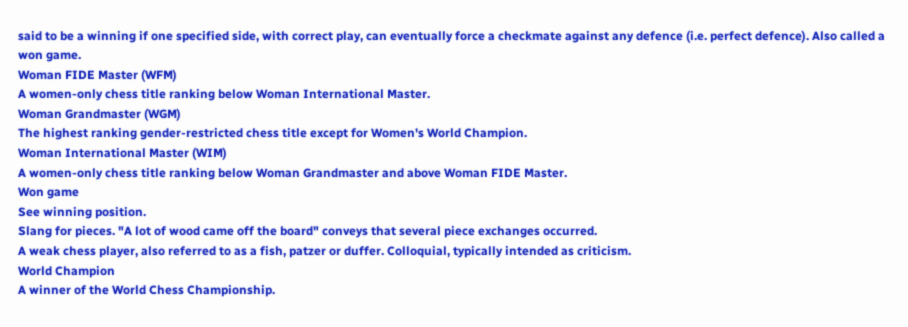said to be a winning if one specified side, with correct play, can eventually force a checkmate against any defence (i.e. perfect defence). Also called a won game.
Woman FIDE Master (WFM)
A women-only chess title ranking below Woman International Master.
Woman Grandmaster (WGM)
The highest ranking gender-restricted chess title except for Women's World Champion.
Woman International Master (WIM)
A women-only chess title ranking below Woman Grandmaster and above Woman FIDE Master.
Won game
See winning position.
Slang for pieces. "A lot of wood came off the board" conveys that several piece exchanges occurred.
A weak chess player, also referred to as a fish, patzer or duffer. Colloquial, typically intended as criticism.
World Champion
A winner of the World Chess Championship.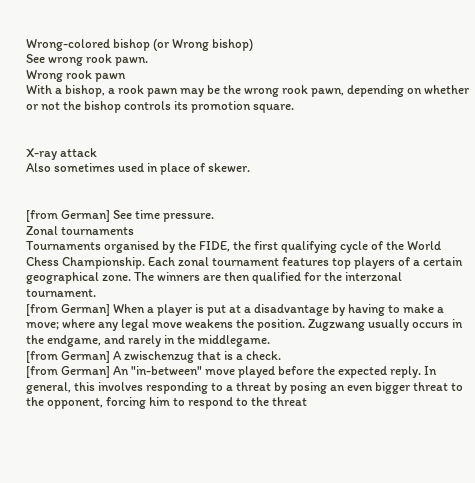Wrong-colored bishop (or Wrong bishop)
See wrong rook pawn.
Wrong rook pawn
With a bishop, a rook pawn may be the wrong rook pawn, depending on whether or not the bishop controls its promotion square.


X-ray attack
Also sometimes used in place of skewer.


[from German] See time pressure.
Zonal tournaments
Tournaments organised by the FIDE, the first qualifying cycle of the World Chess Championship. Each zonal tournament features top players of a certain geographical zone. The winners are then qualified for the interzonal tournament.
[from German] When a player is put at a disadvantage by having to make a move; where any legal move weakens the position. Zugzwang usually occurs in the endgame, and rarely in the middlegame.
[from German] A zwischenzug that is a check.
[from German] An "in-between" move played before the expected reply. In general, this involves responding to a threat by posing an even bigger threat to the opponent, forcing him to respond to the threat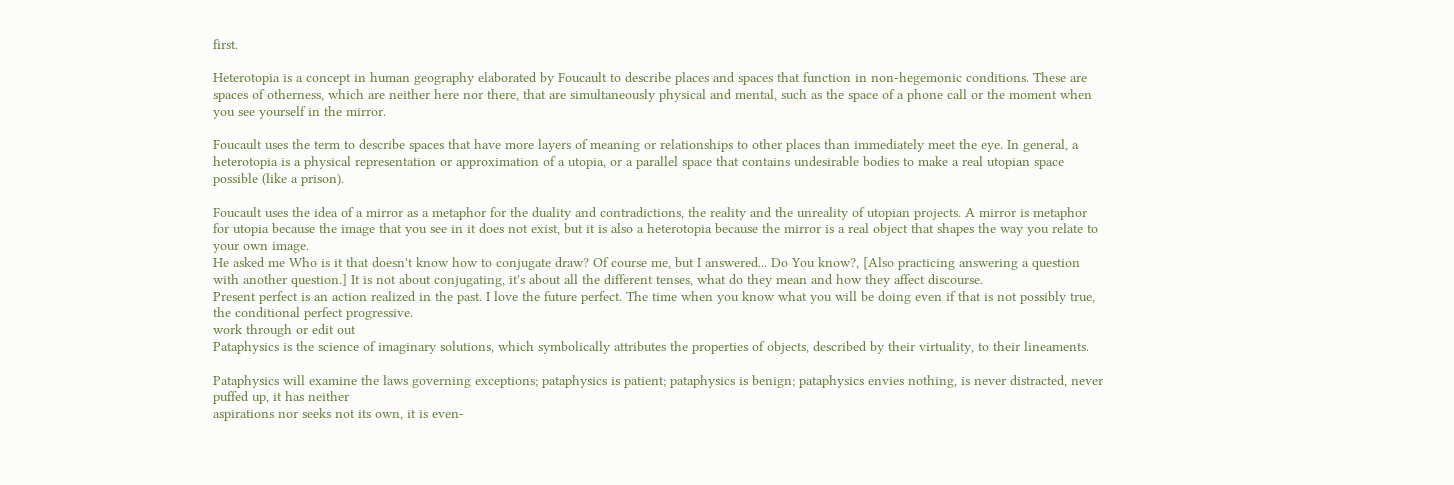first.

Heterotopia is a concept in human geography elaborated by Foucault to describe places and spaces that function in non-hegemonic conditions. These are spaces of otherness, which are neither here nor there, that are simultaneously physical and mental, such as the space of a phone call or the moment when you see yourself in the mirror.

Foucault uses the term to describe spaces that have more layers of meaning or relationships to other places than immediately meet the eye. In general, a heterotopia is a physical representation or approximation of a utopia, or a parallel space that contains undesirable bodies to make a real utopian space possible (like a prison).

Foucault uses the idea of a mirror as a metaphor for the duality and contradictions, the reality and the unreality of utopian projects. A mirror is metaphor for utopia because the image that you see in it does not exist, but it is also a heterotopia because the mirror is a real object that shapes the way you relate to your own image.
He asked me Who is it that doesn't know how to conjugate draw? Of course me, but I answered... Do You know?, [Also practicing answering a question with another question.] It is not about conjugating, it's about all the different tenses, what do they mean and how they affect discourse.
Present perfect is an action realized in the past. I love the future perfect. The time when you know what you will be doing even if that is not possibly true, the conditional perfect progressive.
work through or edit out
Pataphysics is the science of imaginary solutions, which symbolically attributes the properties of objects, described by their virtuality, to their lineaments.

Pataphysics will examine the laws governing exceptions; pataphysics is patient; pataphysics is benign; pataphysics envies nothing, is never distracted, never puffed up, it has neither
aspirations nor seeks not its own, it is even-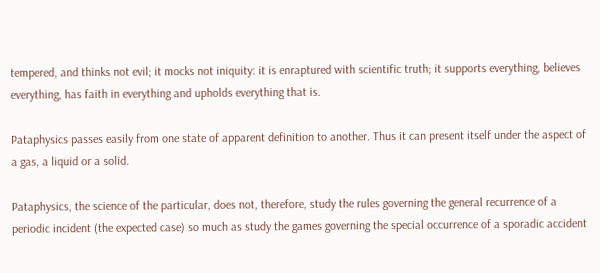tempered, and thinks not evil; it mocks not iniquity: it is enraptured with scientific truth; it supports everything, believes everything, has faith in everything and upholds everything that is.

Pataphysics passes easily from one state of apparent definition to another. Thus it can present itself under the aspect of a gas, a liquid or a solid.

Pataphysics, the science of the particular, does not, therefore, study the rules governing the general recurrence of a periodic incident (the expected case) so much as study the games governing the special occurrence of a sporadic accident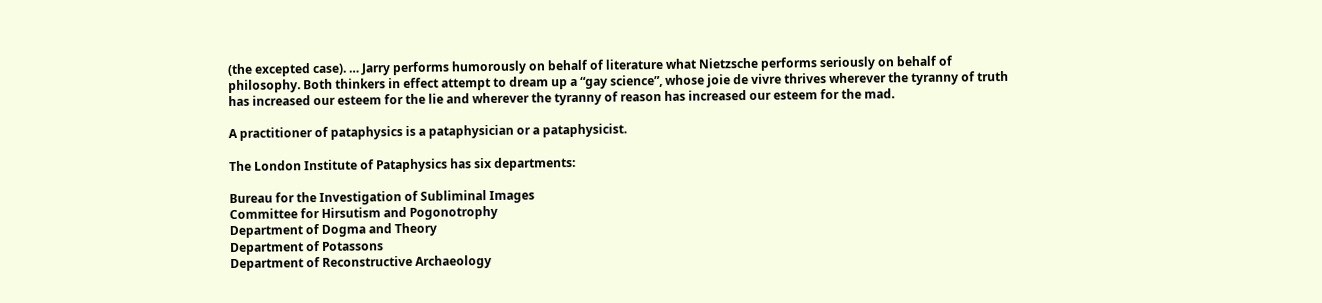(the excepted case). … Jarry performs humorously on behalf of literature what Nietzsche performs seriously on behalf of philosophy. Both thinkers in effect attempt to dream up a “gay science”, whose joie de vivre thrives wherever the tyranny of truth has increased our esteem for the lie and wherever the tyranny of reason has increased our esteem for the mad.

A practitioner of pataphysics is a pataphysician or a pataphysicist.

The London Institute of Pataphysics has six departments:

Bureau for the Investigation of Subliminal Images
Committee for Hirsutism and Pogonotrophy
Department of Dogma and Theory
Department of Potassons
Department of Reconstructive Archaeology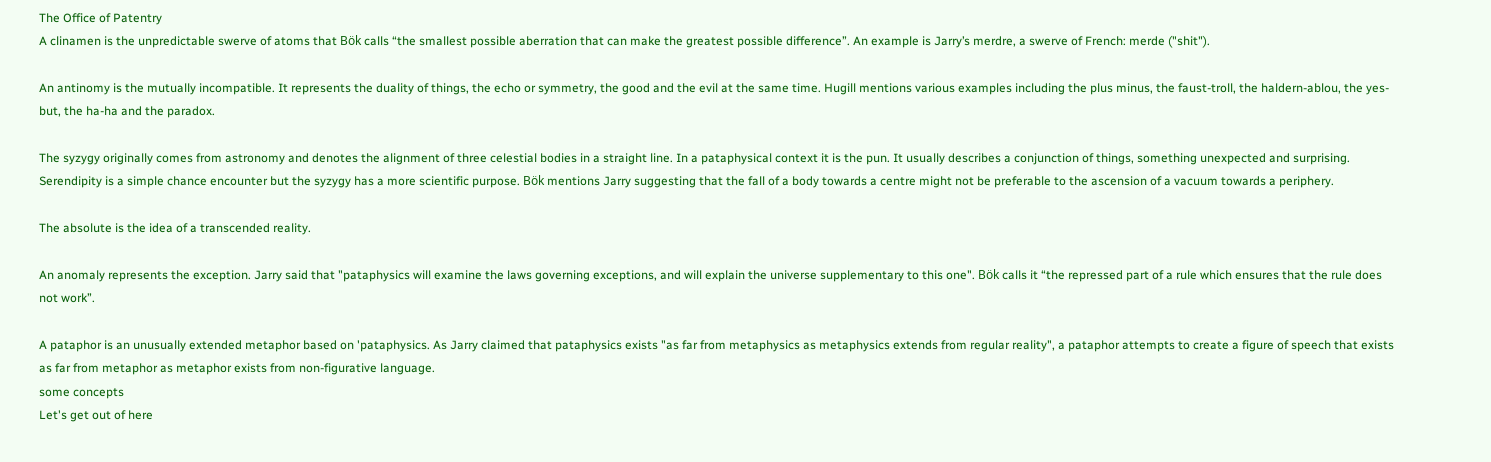The Office of Patentry
A clinamen is the unpredictable swerve of atoms that Bök calls “the smallest possible aberration that can make the greatest possible difference”. An example is Jarry’s merdre, a swerve of French: merde ("shit").

An antinomy is the mutually incompatible. It represents the duality of things, the echo or symmetry, the good and the evil at the same time. Hugill mentions various examples including the plus minus, the faust-troll, the haldern-ablou, the yes-but, the ha-ha and the paradox.

The syzygy originally comes from astronomy and denotes the alignment of three celestial bodies in a straight line. In a pataphysical context it is the pun. It usually describes a conjunction of things, something unexpected and surprising. Serendipity is a simple chance encounter but the syzygy has a more scientific purpose. Bök mentions Jarry suggesting that the fall of a body towards a centre might not be preferable to the ascension of a vacuum towards a periphery.

The absolute is the idea of a transcended reality.

An anomaly represents the exception. Jarry said that "pataphysics will examine the laws governing exceptions, and will explain the universe supplementary to this one". Bök calls it “the repressed part of a rule which ensures that the rule does not work”.

A pataphor is an unusually extended metaphor based on 'pataphysics. As Jarry claimed that pataphysics exists "as far from metaphysics as metaphysics extends from regular reality", a pataphor attempts to create a figure of speech that exists as far from metaphor as metaphor exists from non-figurative language.
some concepts
Let's get out of here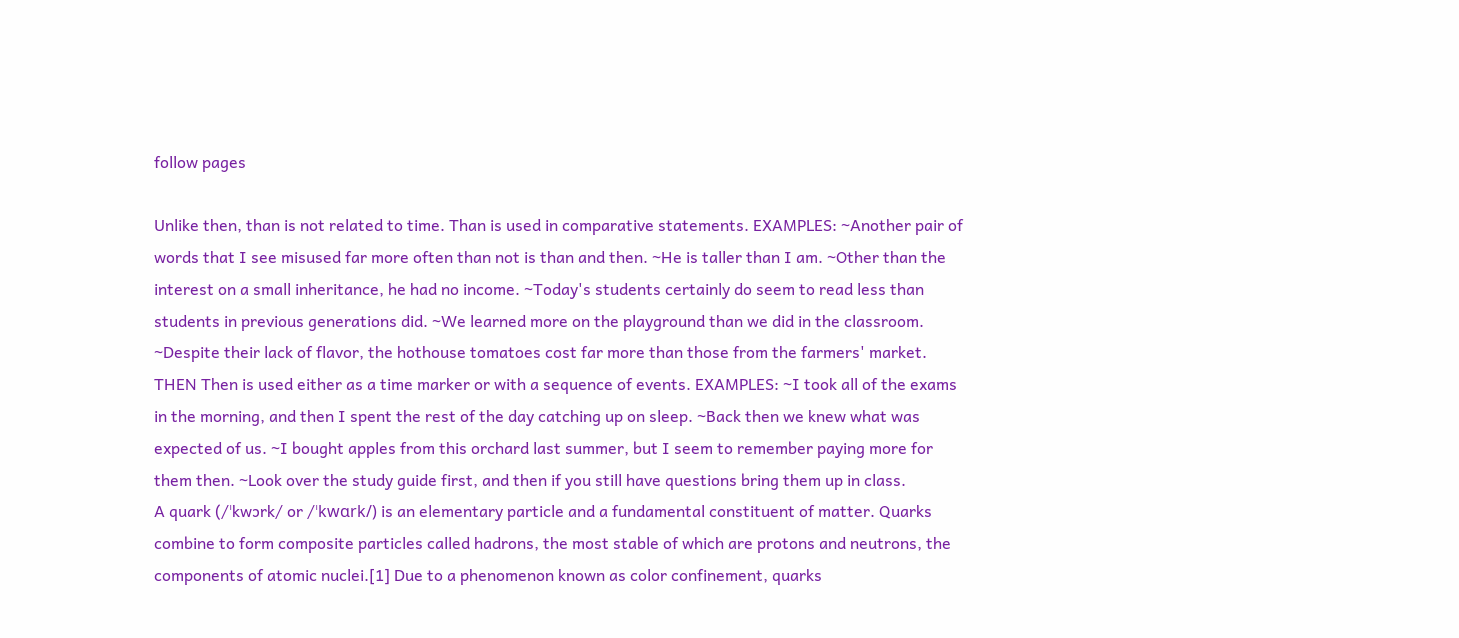follow pages

Unlike then, than is not related to time. Than is used in comparative statements. EXAMPLES: ~Another pair of words that I see misused far more often than not is than and then. ~He is taller than I am. ~Other than the interest on a small inheritance, he had no income. ~Today's students certainly do seem to read less than students in previous generations did. ~We learned more on the playground than we did in the classroom. ~Despite their lack of flavor, the hothouse tomatoes cost far more than those from the farmers' market. THEN Then is used either as a time marker or with a sequence of events. EXAMPLES: ~I took all of the exams in the morning, and then I spent the rest of the day catching up on sleep. ~Back then we knew what was expected of us. ~I bought apples from this orchard last summer, but I seem to remember paying more for them then. ~Look over the study guide first, and then if you still have questions bring them up in class.
A quark (/ˈkwɔrk/ or /ˈkwɑrk/) is an elementary particle and a fundamental constituent of matter. Quarks combine to form composite particles called hadrons, the most stable of which are protons and neutrons, the components of atomic nuclei.[1] Due to a phenomenon known as color confinement, quarks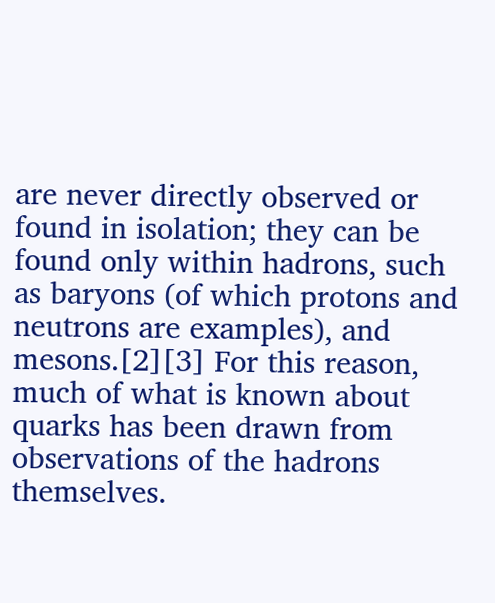are never directly observed or found in isolation; they can be found only within hadrons, such as baryons (of which protons and neutrons are examples), and mesons.[2][3] For this reason, much of what is known about quarks has been drawn from observations of the hadrons themselves.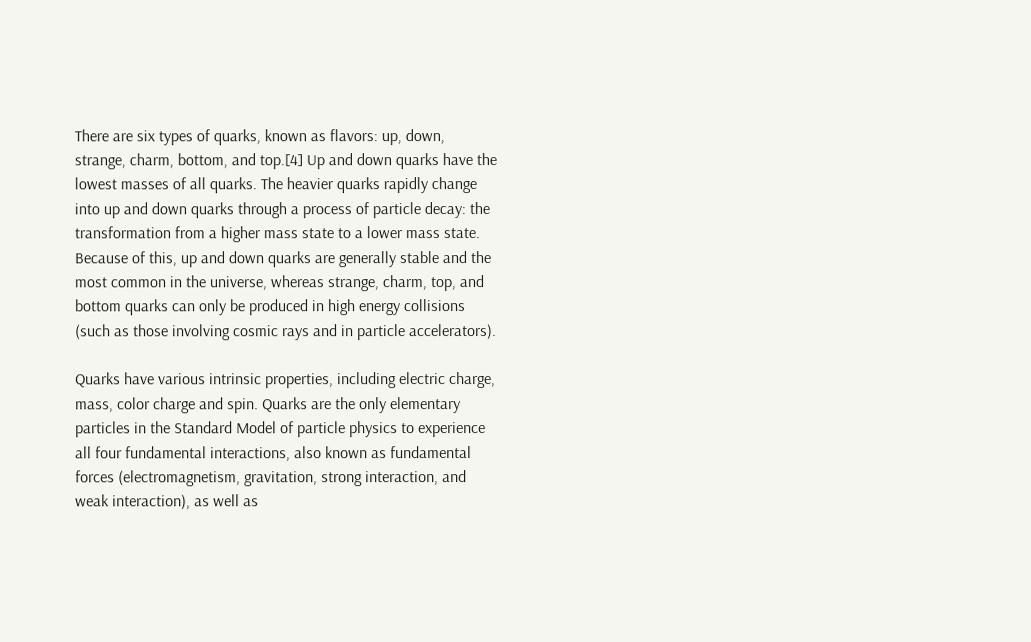There are six types of quarks, known as flavors: up, down, strange, charm, bottom, and top.[4] Up and down quarks have the lowest masses of all quarks. The heavier quarks rapidly change into up and down quarks through a process of particle decay: the transformation from a higher mass state to a lower mass state. Because of this, up and down quarks are generally stable and the most common in the universe, whereas strange, charm, top, and bottom quarks can only be produced in high energy collisions (such as those involving cosmic rays and in particle accelerators).

Quarks have various intrinsic properties, including electric charge, mass, color charge and spin. Quarks are the only elementary particles in the Standard Model of particle physics to experience all four fundamental interactions, also known as fundamental forces (electromagnetism, gravitation, strong interaction, and weak interaction), as well as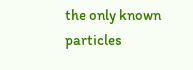the only known particles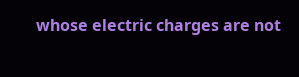whose electric charges are not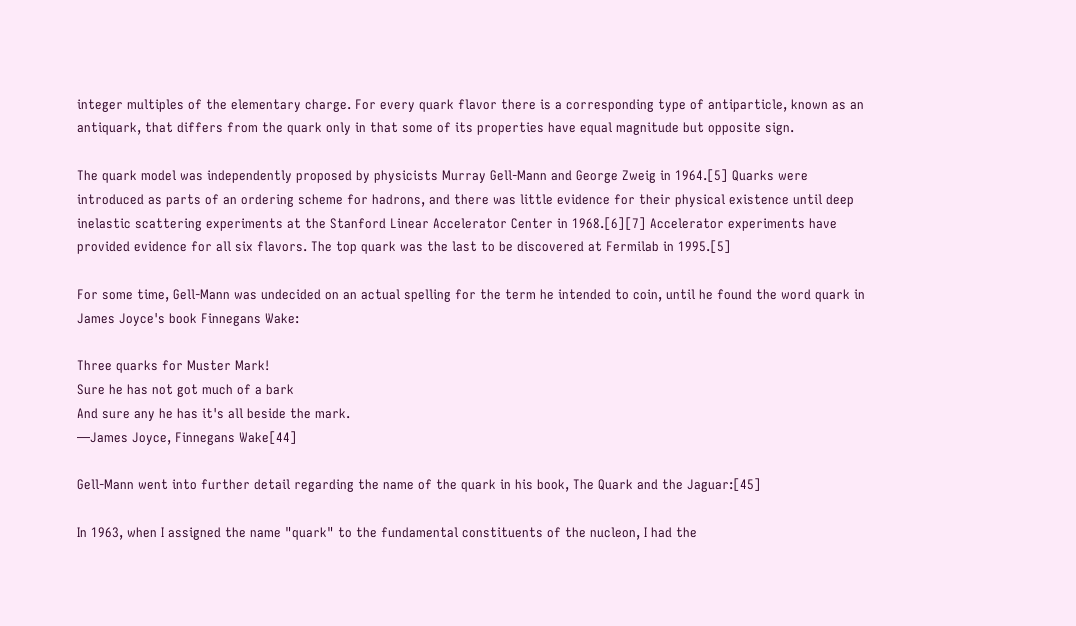integer multiples of the elementary charge. For every quark flavor there is a corresponding type of antiparticle, known as an antiquark, that differs from the quark only in that some of its properties have equal magnitude but opposite sign.

The quark model was independently proposed by physicists Murray Gell-Mann and George Zweig in 1964.[5] Quarks were introduced as parts of an ordering scheme for hadrons, and there was little evidence for their physical existence until deep inelastic scattering experiments at the Stanford Linear Accelerator Center in 1968.[6][7] Accelerator experiments have provided evidence for all six flavors. The top quark was the last to be discovered at Fermilab in 1995.[5]

For some time, Gell-Mann was undecided on an actual spelling for the term he intended to coin, until he found the word quark in James Joyce's book Finnegans Wake:

Three quarks for Muster Mark!
Sure he has not got much of a bark
And sure any he has it's all beside the mark.
—James Joyce, Finnegans Wake[44]

Gell-Mann went into further detail regarding the name of the quark in his book, The Quark and the Jaguar:[45]

In 1963, when I assigned the name "quark" to the fundamental constituents of the nucleon, I had the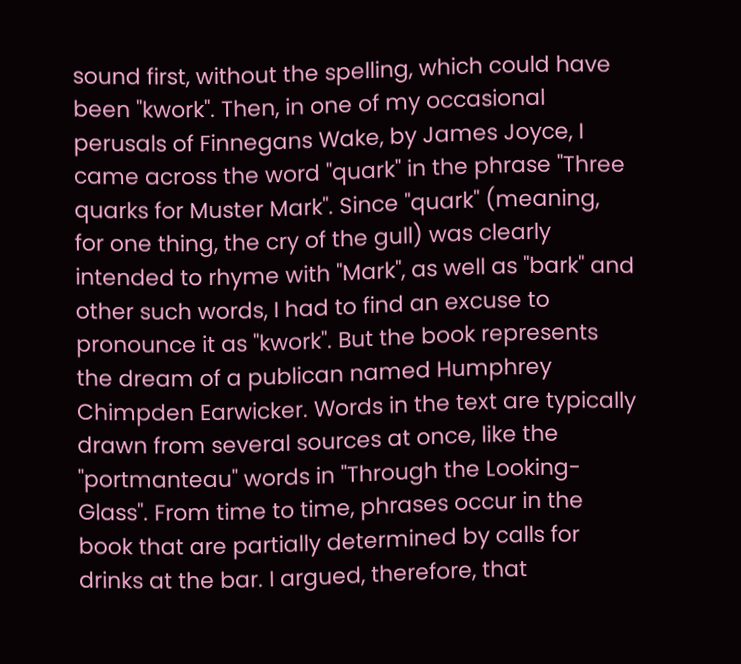sound first, without the spelling, which could have been "kwork". Then, in one of my occasional perusals of Finnegans Wake, by James Joyce, I came across the word "quark" in the phrase "Three quarks for Muster Mark". Since "quark" (meaning, for one thing, the cry of the gull) was clearly intended to rhyme with "Mark", as well as "bark" and other such words, I had to find an excuse to pronounce it as "kwork". But the book represents the dream of a publican named Humphrey Chimpden Earwicker. Words in the text are typically drawn from several sources at once, like the "portmanteau" words in "Through the Looking-Glass". From time to time, phrases occur in the book that are partially determined by calls for drinks at the bar. I argued, therefore, that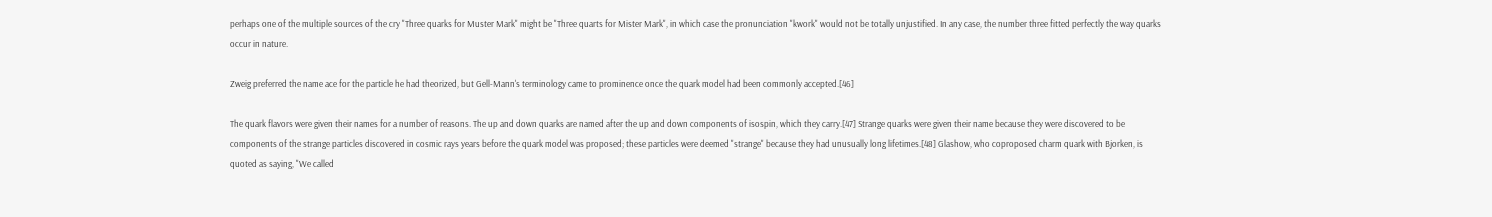perhaps one of the multiple sources of the cry "Three quarks for Muster Mark" might be "Three quarts for Mister Mark", in which case the pronunciation "kwork" would not be totally unjustified. In any case, the number three fitted perfectly the way quarks occur in nature.

Zweig preferred the name ace for the particle he had theorized, but Gell-Mann's terminology came to prominence once the quark model had been commonly accepted.[46]

The quark flavors were given their names for a number of reasons. The up and down quarks are named after the up and down components of isospin, which they carry.[47] Strange quarks were given their name because they were discovered to be components of the strange particles discovered in cosmic rays years before the quark model was proposed; these particles were deemed "strange" because they had unusually long lifetimes.[48] Glashow, who coproposed charm quark with Bjorken, is quoted as saying, "We called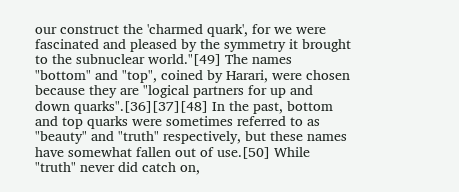our construct the 'charmed quark', for we were fascinated and pleased by the symmetry it brought to the subnuclear world."[49] The names "bottom" and "top", coined by Harari, were chosen because they are "logical partners for up and down quarks".[36][37][48] In the past, bottom and top quarks were sometimes referred to as "beauty" and "truth" respectively, but these names have somewhat fallen out of use.[50] While "truth" never did catch on,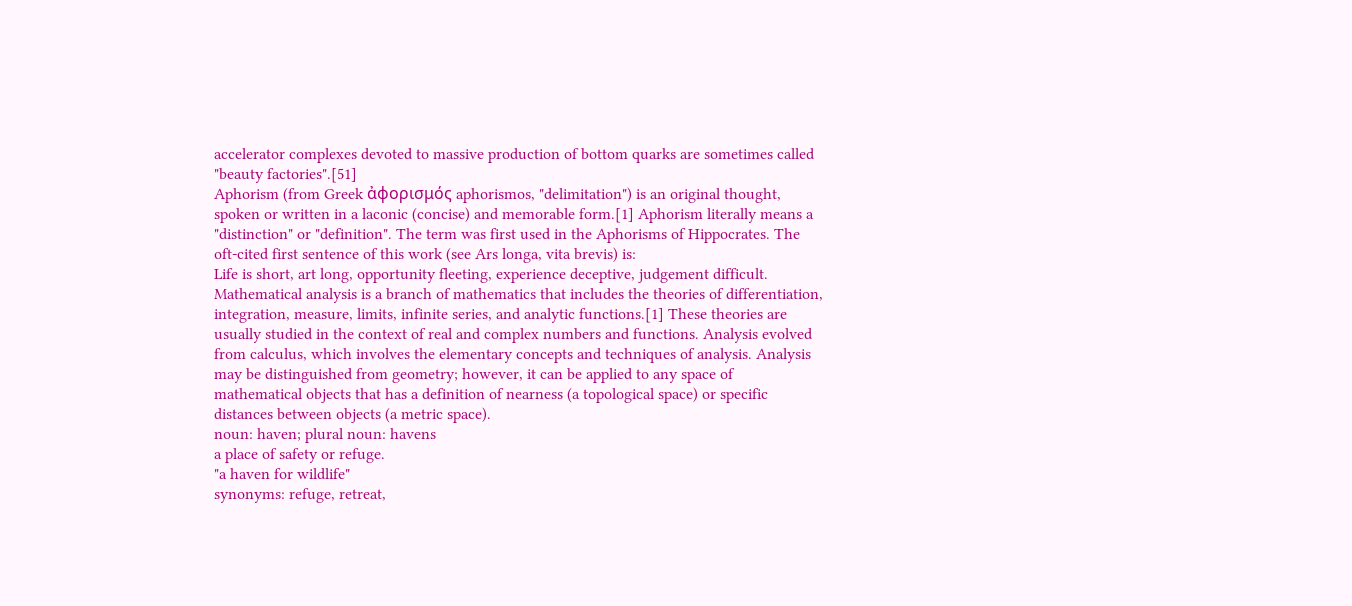accelerator complexes devoted to massive production of bottom quarks are sometimes called "beauty factories".[51]
Aphorism (from Greek ἀφορισμός aphorismos, "delimitation") is an original thought, spoken or written in a laconic (concise) and memorable form.[1] Aphorism literally means a "distinction" or "definition". The term was first used in the Aphorisms of Hippocrates. The oft-cited first sentence of this work (see Ars longa, vita brevis) is:
Life is short, art long, opportunity fleeting, experience deceptive, judgement difficult.
Mathematical analysis is a branch of mathematics that includes the theories of differentiation, integration, measure, limits, infinite series, and analytic functions.[1] These theories are usually studied in the context of real and complex numbers and functions. Analysis evolved from calculus, which involves the elementary concepts and techniques of analysis. Analysis may be distinguished from geometry; however, it can be applied to any space of mathematical objects that has a definition of nearness (a topological space) or specific distances between objects (a metric space).
noun: haven; plural noun: havens
a place of safety or refuge.
"a haven for wildlife"
synonyms: refuge, retreat,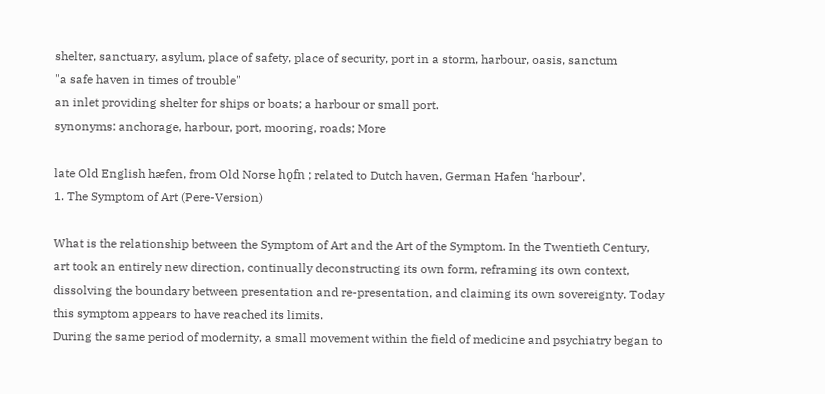shelter, sanctuary, asylum, place of safety, place of security, port in a storm, harbour, oasis, sanctum
"a safe haven in times of trouble"
an inlet providing shelter for ships or boats; a harbour or small port.
synonyms: anchorage, harbour, port, mooring, roads; More

late Old English hæfen, from Old Norse hǫfn ; related to Dutch haven, German Hafen ‘harbour’.
1. The Symptom of Art (Pere-Version)

What is the relationship between the Symptom of Art and the Art of the Symptom. In the Twentieth Century, art took an entirely new direction, continually deconstructing its own form, reframing its own context, dissolving the boundary between presentation and re-presentation, and claiming its own sovereignty. Today this symptom appears to have reached its limits.
During the same period of modernity, a small movement within the field of medicine and psychiatry began to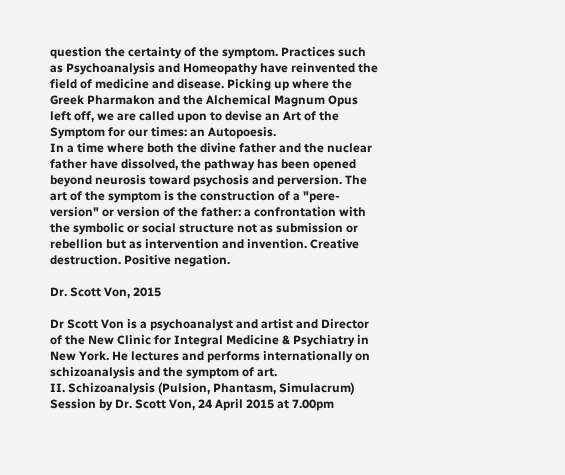question the certainty of the symptom. Practices such as Psychoanalysis and Homeopathy have reinvented the field of medicine and disease. Picking up where the Greek Pharmakon and the Alchemical Magnum Opus left off, we are called upon to devise an Art of the Symptom for our times: an Autopoesis.
In a time where both the divine father and the nuclear father have dissolved, the pathway has been opened beyond neurosis toward psychosis and perversion. The art of the symptom is the construction of a "pere-version" or version of the father: a confrontation with the symbolic or social structure not as submission or rebellion but as intervention and invention. Creative destruction. Positive negation.

Dr. Scott Von, 2015

Dr Scott Von is a psychoanalyst and artist and Director of the New Clinic for Integral Medicine & Psychiatry in New York. He lectures and performs internationally on schizoanalysis and the symptom of art.
II. Schizoanalysis (Pulsion, Phantasm, Simulacrum)
Session by Dr. Scott Von, 24 April 2015 at 7.00pm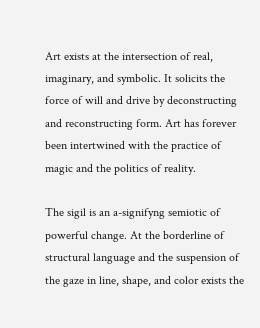Art exists at the intersection of real, imaginary, and symbolic. It solicits the force of will and drive by deconstructing and reconstructing form. Art has forever been intertwined with the practice of magic and the politics of reality.

The sigil is an a-signifyng semiotic of powerful change. At the borderline of structural language and the suspension of the gaze in line, shape, and color exists the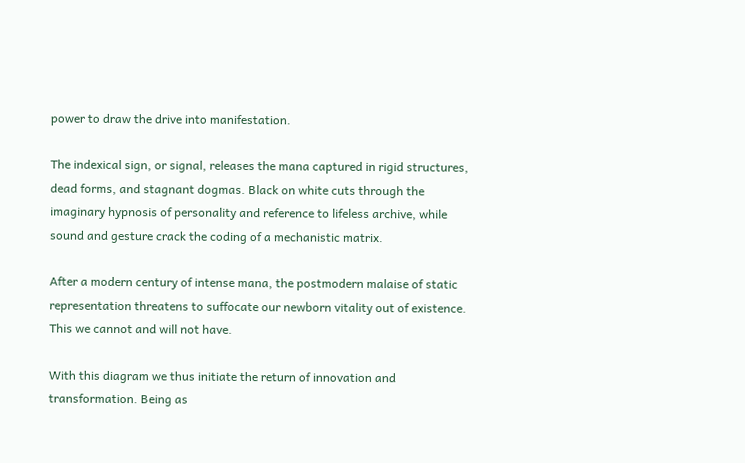power to draw the drive into manifestation.

The indexical sign, or signal, releases the mana captured in rigid structures, dead forms, and stagnant dogmas. Black on white cuts through the imaginary hypnosis of personality and reference to lifeless archive, while sound and gesture crack the coding of a mechanistic matrix.

After a modern century of intense mana, the postmodern malaise of static representation threatens to suffocate our newborn vitality out of existence. This we cannot and will not have.

With this diagram we thus initiate the return of innovation and transformation. Being as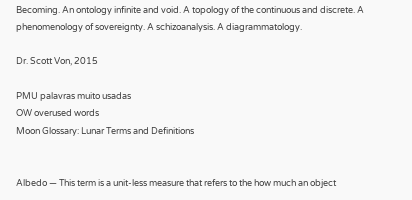Becoming. An ontology infinite and void. A topology of the continuous and discrete. A phenomenology of sovereignty. A schizoanalysis. A diagrammatology.

Dr. Scott Von, 2015

PMU palavras muito usadas
OW overused words
Moon Glossary: Lunar Terms and Definitions


Albedo — This term is a unit-less measure that refers to the how much an object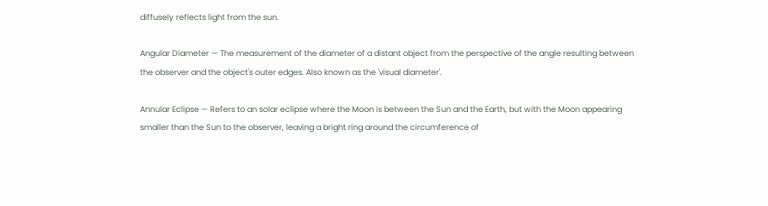diffusely reflects light from the sun.

Angular Diameter — The measurement of the diameter of a distant object from the perspective of the angle resulting between the observer and the object's outer edges. Also known as the 'visual diameter'.

Annular Eclipse — Refers to an solar eclipse where the Moon is between the Sun and the Earth, but with the Moon appearing smaller than the Sun to the observer, leaving a bright ring around the circumference of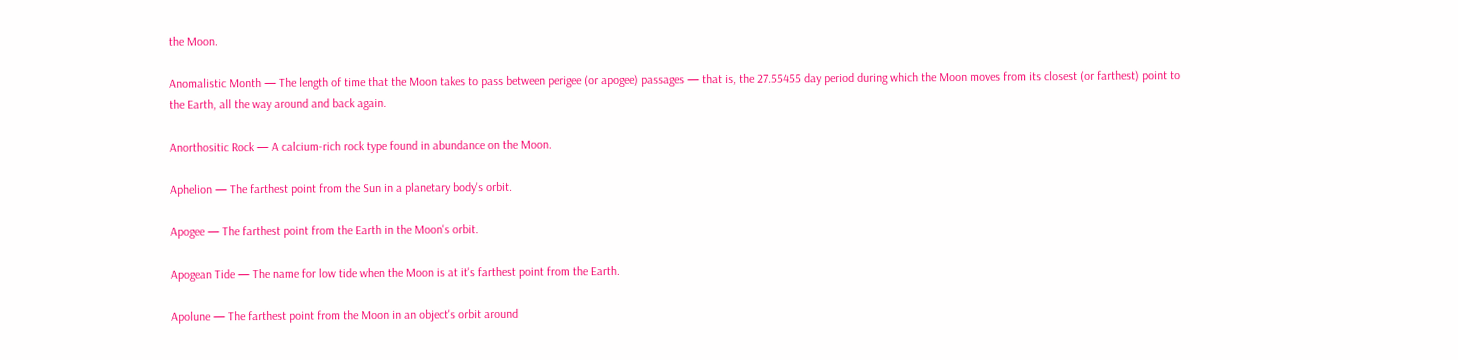the Moon.

Anomalistic Month — The length of time that the Moon takes to pass between perigee (or apogee) passages — that is, the 27.55455 day period during which the Moon moves from its closest (or farthest) point to the Earth, all the way around and back again.

Anorthositic Rock — A calcium-rich rock type found in abundance on the Moon.

Aphelion — The farthest point from the Sun in a planetary body's orbit.

Apogee — The farthest point from the Earth in the Moon's orbit.

Apogean Tide — The name for low tide when the Moon is at it's farthest point from the Earth.

Apolune — The farthest point from the Moon in an object's orbit around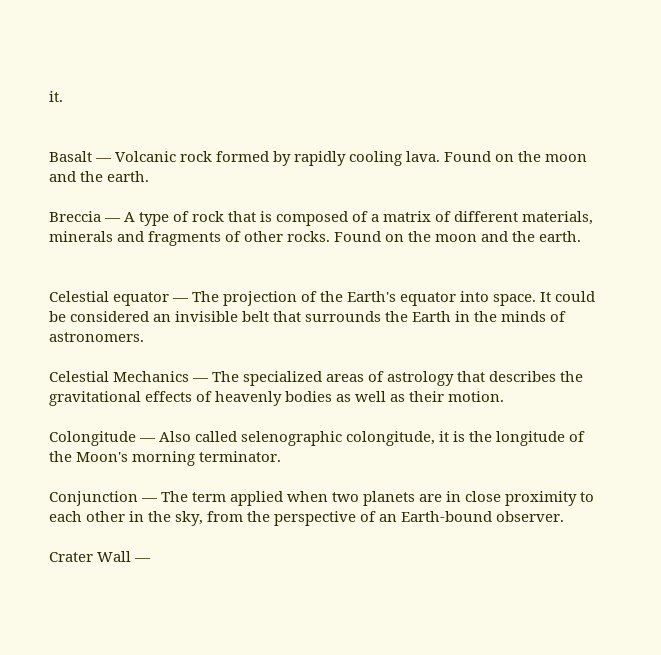it.


Basalt — Volcanic rock formed by rapidly cooling lava. Found on the moon and the earth.

Breccia — A type of rock that is composed of a matrix of different materials, minerals and fragments of other rocks. Found on the moon and the earth.


Celestial equator — The projection of the Earth's equator into space. It could be considered an invisible belt that surrounds the Earth in the minds of astronomers.

Celestial Mechanics — The specialized areas of astrology that describes the gravitational effects of heavenly bodies as well as their motion.

Colongitude — Also called selenographic colongitude, it is the longitude of the Moon's morning terminator.

Conjunction — The term applied when two planets are in close proximity to each other in the sky, from the perspective of an Earth-bound observer.

Crater Wall —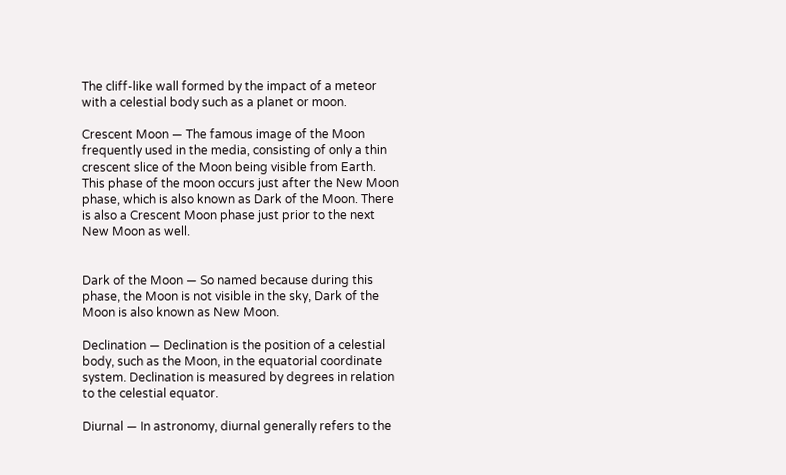The cliff-like wall formed by the impact of a meteor with a celestial body such as a planet or moon.

Crescent Moon — The famous image of the Moon frequently used in the media, consisting of only a thin crescent slice of the Moon being visible from Earth. This phase of the moon occurs just after the New Moon phase, which is also known as Dark of the Moon. There is also a Crescent Moon phase just prior to the next New Moon as well.


Dark of the Moon — So named because during this phase, the Moon is not visible in the sky, Dark of the Moon is also known as New Moon.

Declination — Declination is the position of a celestial body, such as the Moon, in the equatorial coordinate system. Declination is measured by degrees in relation to the celestial equator.

Diurnal — In astronomy, diurnal generally refers to the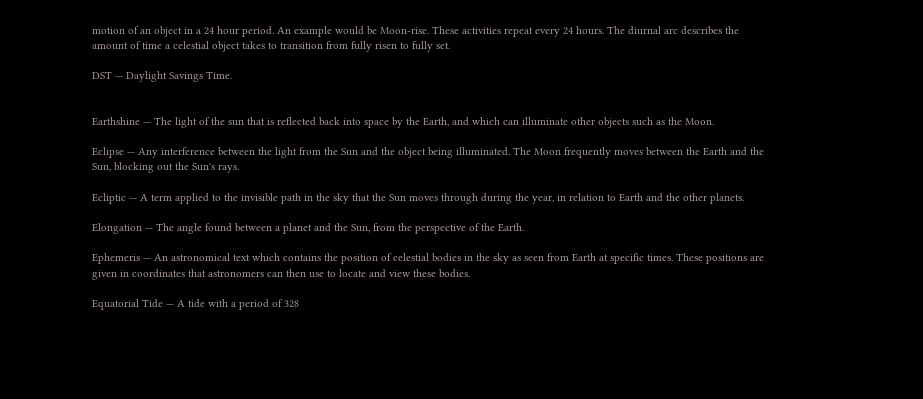motion of an object in a 24 hour period. An example would be Moon-rise. These activities repeat every 24 hours. The diurnal arc describes the amount of time a celestial object takes to transition from fully risen to fully set.

DST — Daylight Savings Time.


Earthshine — The light of the sun that is reflected back into space by the Earth, and which can illuminate other objects such as the Moon.

Eclipse — Any interference between the light from the Sun and the object being illuminated. The Moon frequently moves between the Earth and the Sun, blocking out the Sun's rays.

Ecliptic — A term applied to the invisible path in the sky that the Sun moves through during the year, in relation to Earth and the other planets.

Elongation — The angle found between a planet and the Sun, from the perspective of the Earth.

Ephemeris — An astronomical text which contains the position of celestial bodies in the sky as seen from Earth at specific times. These positions are given in coordinates that astronomers can then use to locate and view these bodies.

Equatorial Tide — A tide with a period of 328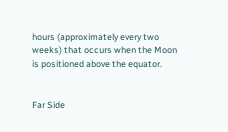hours (approximately every two weeks) that occurs when the Moon is positioned above the equator.


Far Side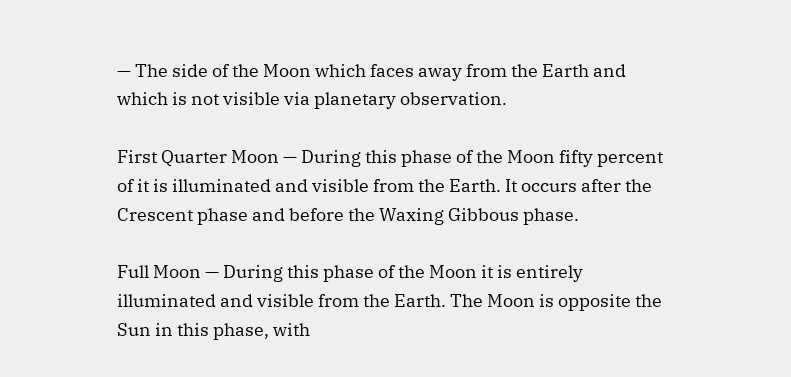— The side of the Moon which faces away from the Earth and which is not visible via planetary observation.

First Quarter Moon — During this phase of the Moon fifty percent of it is illuminated and visible from the Earth. It occurs after the Crescent phase and before the Waxing Gibbous phase.

Full Moon — During this phase of the Moon it is entirely illuminated and visible from the Earth. The Moon is opposite the Sun in this phase, with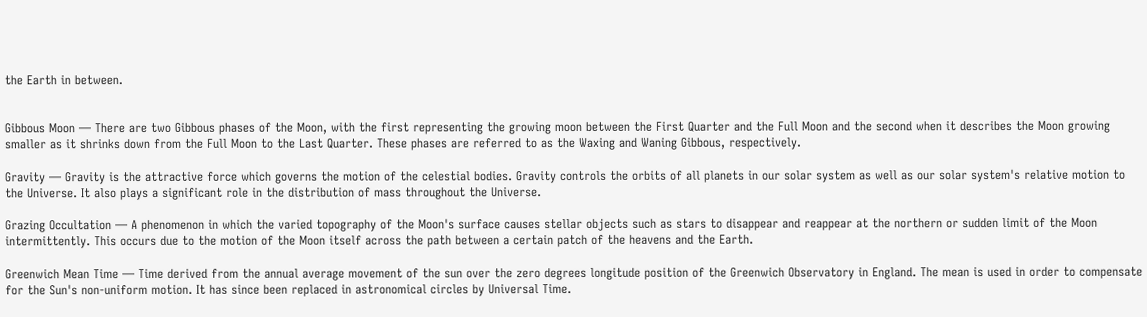the Earth in between.


Gibbous Moon — There are two Gibbous phases of the Moon, with the first representing the growing moon between the First Quarter and the Full Moon and the second when it describes the Moon growing smaller as it shrinks down from the Full Moon to the Last Quarter. These phases are referred to as the Waxing and Waning Gibbous, respectively.

Gravity — Gravity is the attractive force which governs the motion of the celestial bodies. Gravity controls the orbits of all planets in our solar system as well as our solar system's relative motion to the Universe. It also plays a significant role in the distribution of mass throughout the Universe.

Grazing Occultation — A phenomenon in which the varied topography of the Moon's surface causes stellar objects such as stars to disappear and reappear at the northern or sudden limit of the Moon intermittently. This occurs due to the motion of the Moon itself across the path between a certain patch of the heavens and the Earth.

Greenwich Mean Time — Time derived from the annual average movement of the sun over the zero degrees longitude position of the Greenwich Observatory in England. The mean is used in order to compensate for the Sun's non-uniform motion. It has since been replaced in astronomical circles by Universal Time.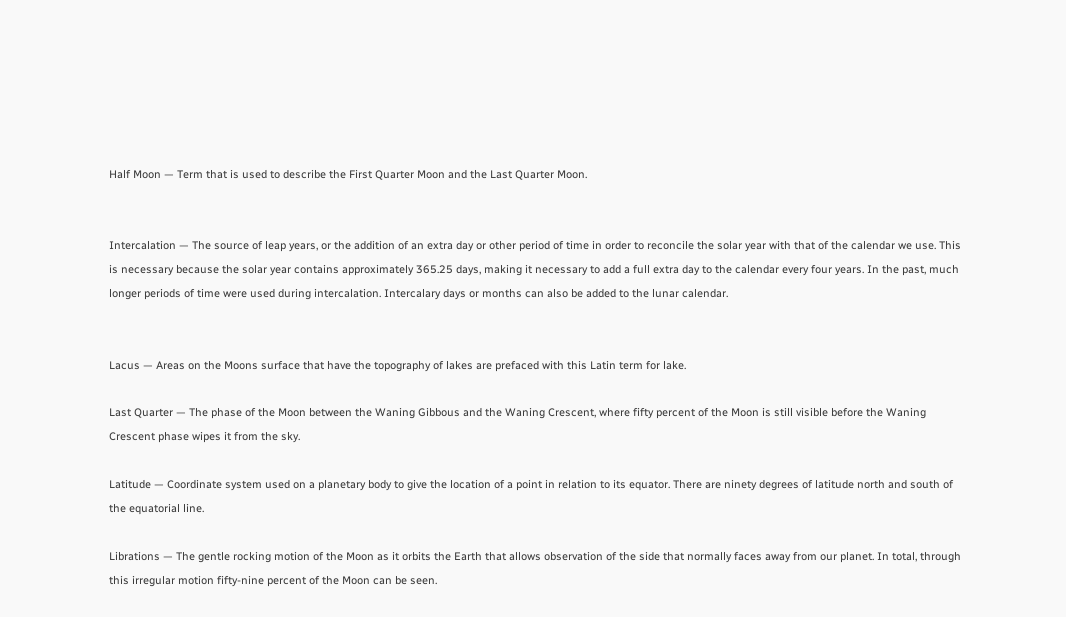Half Moon — Term that is used to describe the First Quarter Moon and the Last Quarter Moon.


Intercalation — The source of leap years, or the addition of an extra day or other period of time in order to reconcile the solar year with that of the calendar we use. This is necessary because the solar year contains approximately 365.25 days, making it necessary to add a full extra day to the calendar every four years. In the past, much longer periods of time were used during intercalation. Intercalary days or months can also be added to the lunar calendar.


Lacus — Areas on the Moons surface that have the topography of lakes are prefaced with this Latin term for lake.

Last Quarter — The phase of the Moon between the Waning Gibbous and the Waning Crescent, where fifty percent of the Moon is still visible before the Waning Crescent phase wipes it from the sky.

Latitude — Coordinate system used on a planetary body to give the location of a point in relation to its equator. There are ninety degrees of latitude north and south of the equatorial line.

Librations — The gentle rocking motion of the Moon as it orbits the Earth that allows observation of the side that normally faces away from our planet. In total, through this irregular motion fifty-nine percent of the Moon can be seen.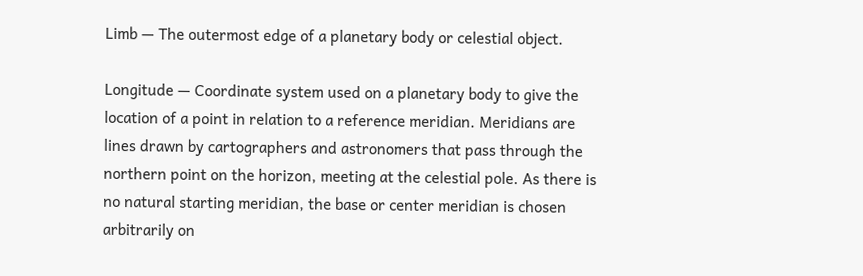Limb — The outermost edge of a planetary body or celestial object.

Longitude — Coordinate system used on a planetary body to give the location of a point in relation to a reference meridian. Meridians are lines drawn by cartographers and astronomers that pass through the northern point on the horizon, meeting at the celestial pole. As there is no natural starting meridian, the base or center meridian is chosen arbitrarily on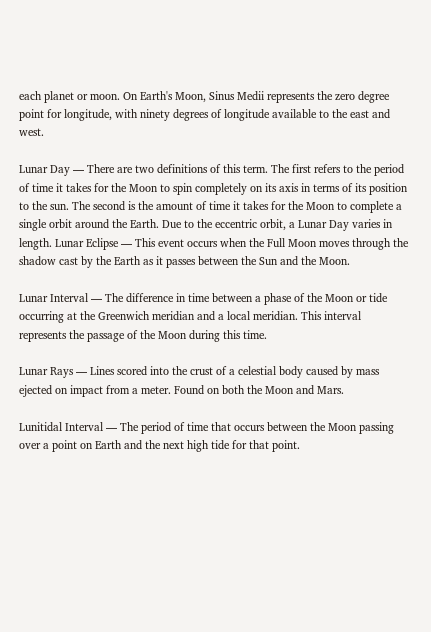each planet or moon. On Earth's Moon, Sinus Medii represents the zero degree point for longitude, with ninety degrees of longitude available to the east and west.

Lunar Day — There are two definitions of this term. The first refers to the period of time it takes for the Moon to spin completely on its axis in terms of its position to the sun. The second is the amount of time it takes for the Moon to complete a single orbit around the Earth. Due to the eccentric orbit, a Lunar Day varies in length. Lunar Eclipse — This event occurs when the Full Moon moves through the shadow cast by the Earth as it passes between the Sun and the Moon.

Lunar Interval — The difference in time between a phase of the Moon or tide occurring at the Greenwich meridian and a local meridian. This interval represents the passage of the Moon during this time.

Lunar Rays — Lines scored into the crust of a celestial body caused by mass ejected on impact from a meter. Found on both the Moon and Mars.

Lunitidal Interval — The period of time that occurs between the Moon passing over a point on Earth and the next high tide for that point.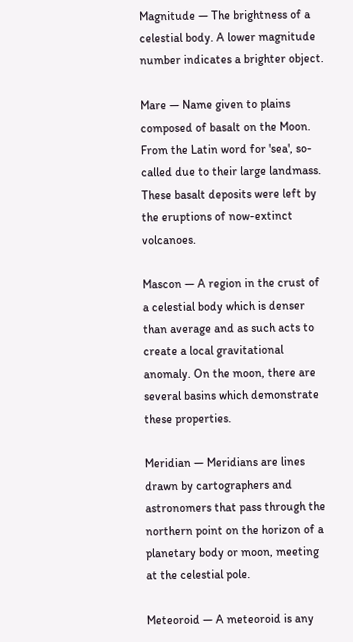Magnitude — The brightness of a celestial body. A lower magnitude number indicates a brighter object.

Mare — Name given to plains composed of basalt on the Moon. From the Latin word for 'sea', so-called due to their large landmass. These basalt deposits were left by the eruptions of now-extinct volcanoes.

Mascon — A region in the crust of a celestial body which is denser than average and as such acts to create a local gravitational anomaly. On the moon, there are several basins which demonstrate these properties.

Meridian — Meridians are lines drawn by cartographers and astronomers that pass through the northern point on the horizon of a planetary body or moon, meeting at the celestial pole.

Meteoroid — A meteoroid is any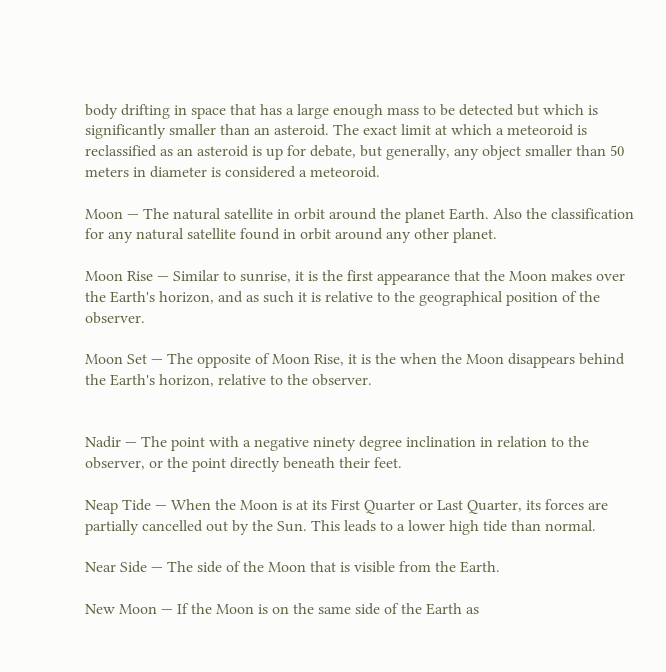body drifting in space that has a large enough mass to be detected but which is significantly smaller than an asteroid. The exact limit at which a meteoroid is reclassified as an asteroid is up for debate, but generally, any object smaller than 50 meters in diameter is considered a meteoroid.

Moon — The natural satellite in orbit around the planet Earth. Also the classification for any natural satellite found in orbit around any other planet.

Moon Rise — Similar to sunrise, it is the first appearance that the Moon makes over the Earth's horizon, and as such it is relative to the geographical position of the observer.

Moon Set — The opposite of Moon Rise, it is the when the Moon disappears behind the Earth's horizon, relative to the observer.


Nadir — The point with a negative ninety degree inclination in relation to the observer, or the point directly beneath their feet.

Neap Tide — When the Moon is at its First Quarter or Last Quarter, its forces are partially cancelled out by the Sun. This leads to a lower high tide than normal.

Near Side — The side of the Moon that is visible from the Earth.

New Moon — If the Moon is on the same side of the Earth as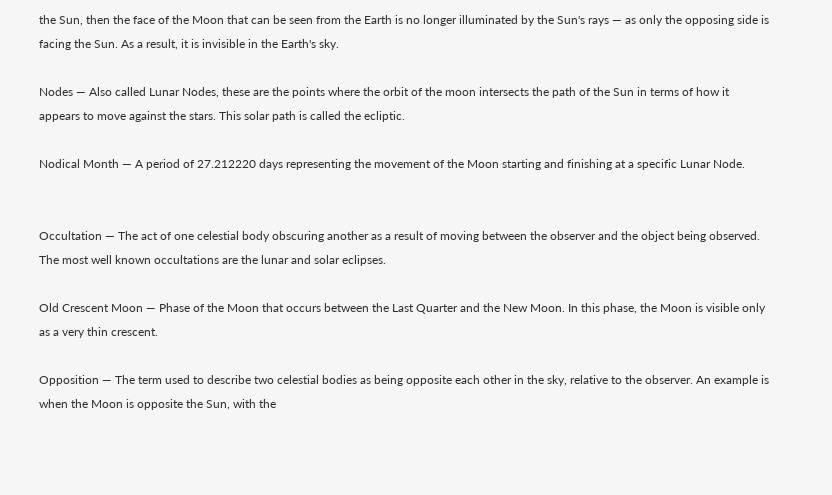the Sun, then the face of the Moon that can be seen from the Earth is no longer illuminated by the Sun's rays — as only the opposing side is facing the Sun. As a result, it is invisible in the Earth's sky.

Nodes — Also called Lunar Nodes, these are the points where the orbit of the moon intersects the path of the Sun in terms of how it appears to move against the stars. This solar path is called the ecliptic.

Nodical Month — A period of 27.212220 days representing the movement of the Moon starting and finishing at a specific Lunar Node.


Occultation — The act of one celestial body obscuring another as a result of moving between the observer and the object being observed. The most well known occultations are the lunar and solar eclipses.

Old Crescent Moon — Phase of the Moon that occurs between the Last Quarter and the New Moon. In this phase, the Moon is visible only as a very thin crescent.

Opposition — The term used to describe two celestial bodies as being opposite each other in the sky, relative to the observer. An example is when the Moon is opposite the Sun, with the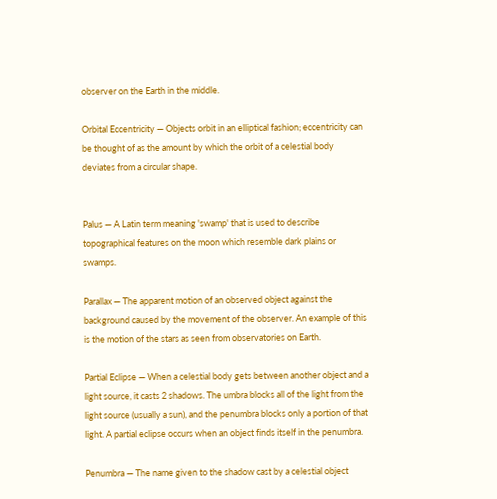observer on the Earth in the middle.

Orbital Eccentricity — Objects orbit in an elliptical fashion; eccentricity can be thought of as the amount by which the orbit of a celestial body deviates from a circular shape.


Palus — A Latin term meaning 'swamp' that is used to describe topographical features on the moon which resemble dark plains or swamps.

Parallax — The apparent motion of an observed object against the background caused by the movement of the observer. An example of this is the motion of the stars as seen from observatories on Earth.

Partial Eclipse — When a celestial body gets between another object and a light source, it casts 2 shadows. The umbra blocks all of the light from the light source (usually a sun), and the penumbra blocks only a portion of that light. A partial eclipse occurs when an object finds itself in the penumbra.

Penumbra — The name given to the shadow cast by a celestial object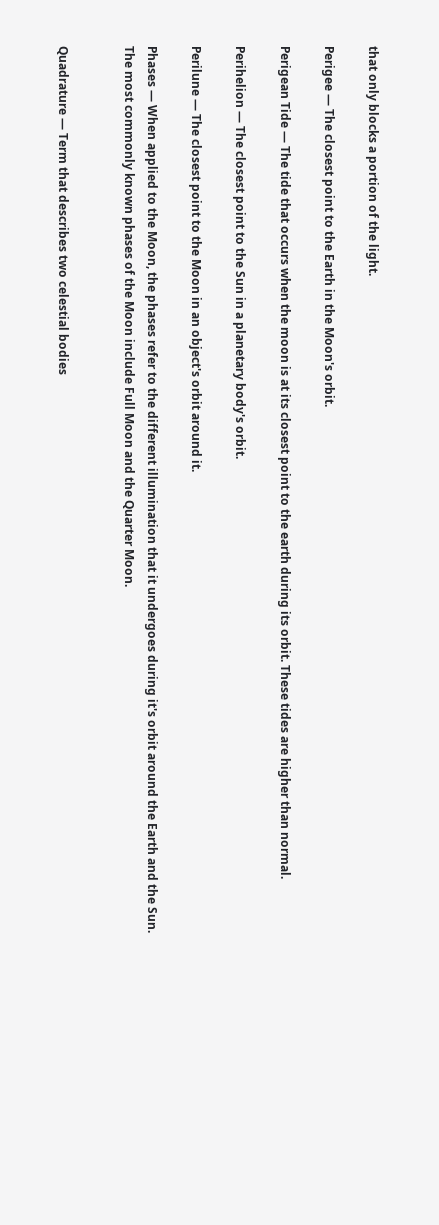that only blocks a portion of the light.

Perigee — The closest point to the Earth in the Moon's orbit.

Perigean Tide — The tide that occurs when the moon is at its closest point to the earth during its orbit. These tides are higher than normal.

Perihelion — The closest point to the Sun in a planetary body's orbit.

Perilune — The closest point to the Moon in an object's orbit around it.

Phases — When applied to the Moon, the phases refer to the different illumination that it undergoes during it's orbit around the Earth and the Sun. The most commonly known phases of the Moon include Full Moon and the Quarter Moon.


Quadrature — Term that describes two celestial bodies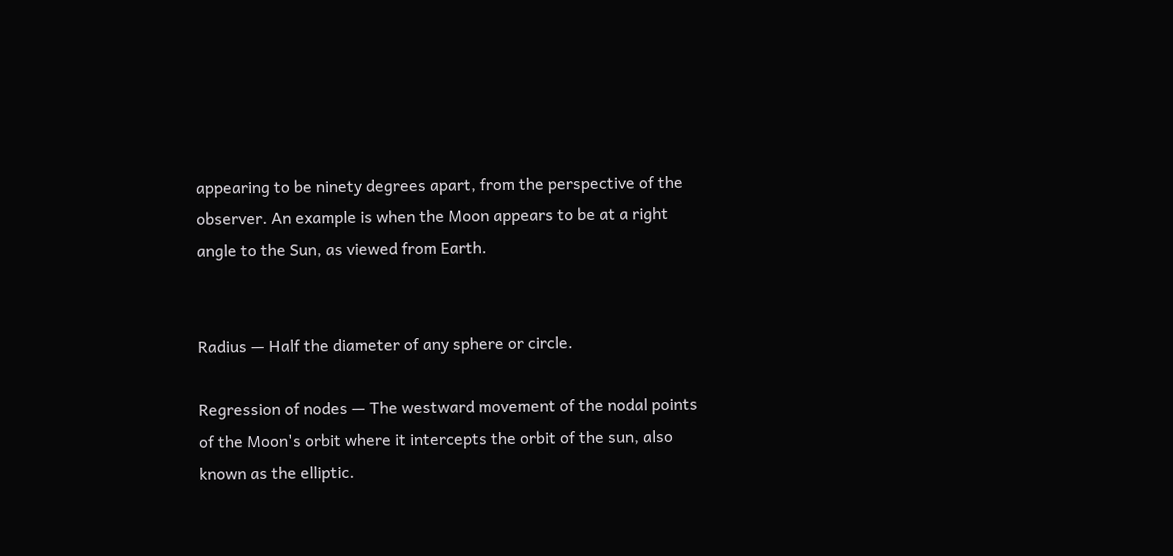appearing to be ninety degrees apart, from the perspective of the observer. An example is when the Moon appears to be at a right angle to the Sun, as viewed from Earth.


Radius — Half the diameter of any sphere or circle.

Regression of nodes — The westward movement of the nodal points of the Moon's orbit where it intercepts the orbit of the sun, also known as the elliptic.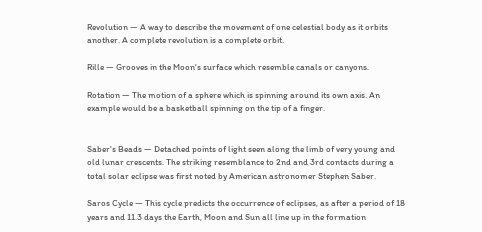Revolution — A way to describe the movement of one celestial body as it orbits another. A complete revolution is a complete orbit.

Rille — Grooves in the Moon's surface which resemble canals or canyons.

Rotation — The motion of a sphere which is spinning around its own axis. An example would be a basketball spinning on the tip of a finger.


Saber's Beads — Detached points of light seen along the limb of very young and old lunar crescents. The striking resemblance to 2nd and 3rd contacts during a total solar eclipse was first noted by American astronomer Stephen Saber.

Saros Cycle — This cycle predicts the occurrence of eclipses, as after a period of 18 years and 11.3 days the Earth, Moon and Sun all line up in the formation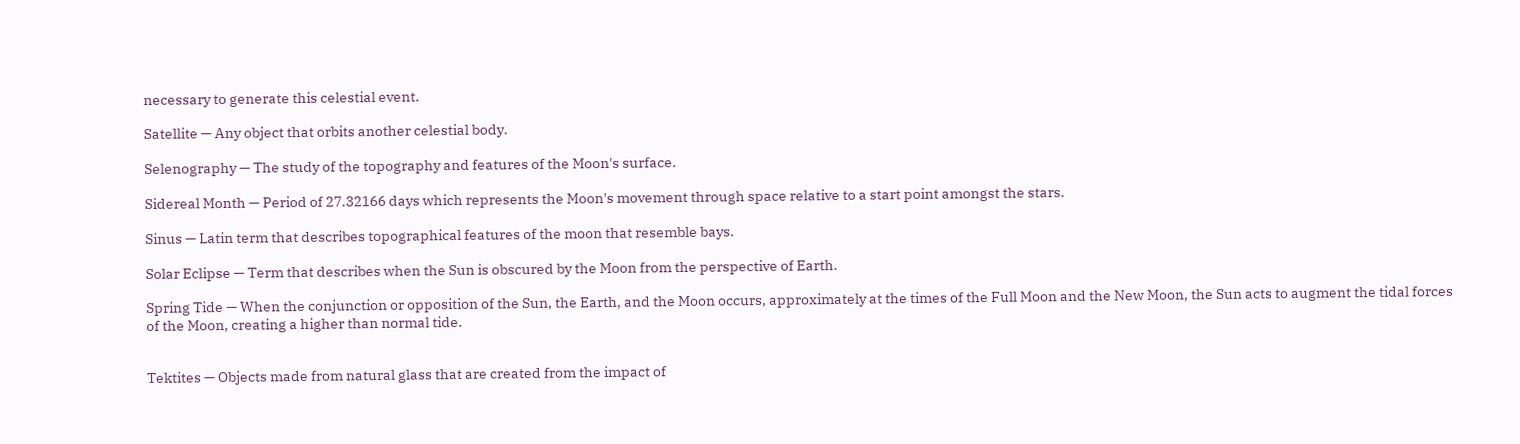necessary to generate this celestial event.

Satellite — Any object that orbits another celestial body.

Selenography — The study of the topography and features of the Moon's surface.

Sidereal Month — Period of 27.32166 days which represents the Moon's movement through space relative to a start point amongst the stars.

Sinus — Latin term that describes topographical features of the moon that resemble bays.

Solar Eclipse — Term that describes when the Sun is obscured by the Moon from the perspective of Earth.

Spring Tide — When the conjunction or opposition of the Sun, the Earth, and the Moon occurs, approximately at the times of the Full Moon and the New Moon, the Sun acts to augment the tidal forces of the Moon, creating a higher than normal tide.


Tektites — Objects made from natural glass that are created from the impact of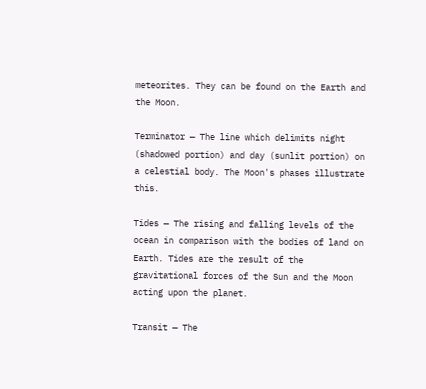meteorites. They can be found on the Earth and the Moon.

Terminator — The line which delimits night (shadowed portion) and day (sunlit portion) on a celestial body. The Moon's phases illustrate this.

Tides — The rising and falling levels of the ocean in comparison with the bodies of land on Earth. Tides are the result of the gravitational forces of the Sun and the Moon acting upon the planet.

Transit — The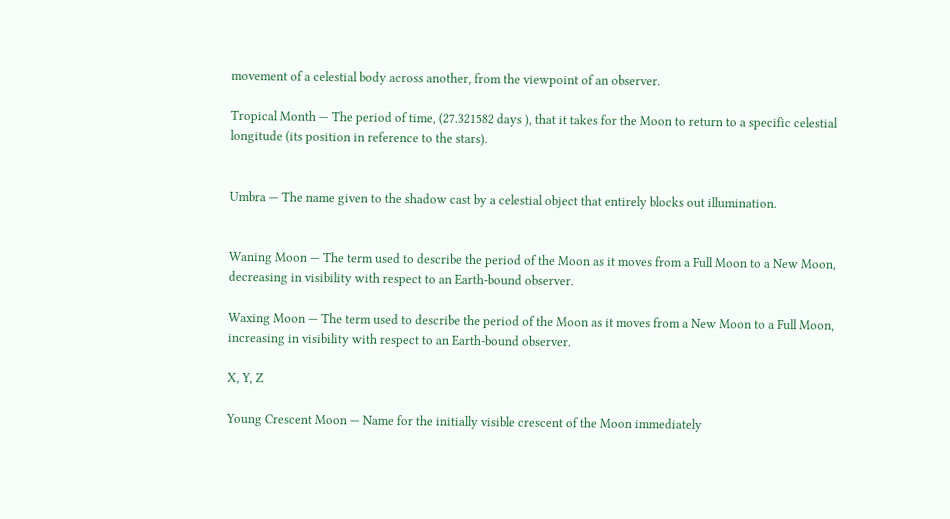movement of a celestial body across another, from the viewpoint of an observer.

Tropical Month — The period of time, (27.321582 days ), that it takes for the Moon to return to a specific celestial longitude (its position in reference to the stars).


Umbra — The name given to the shadow cast by a celestial object that entirely blocks out illumination.


Waning Moon — The term used to describe the period of the Moon as it moves from a Full Moon to a New Moon, decreasing in visibility with respect to an Earth-bound observer.

Waxing Moon — The term used to describe the period of the Moon as it moves from a New Moon to a Full Moon, increasing in visibility with respect to an Earth-bound observer.

X, Y, Z

Young Crescent Moon — Name for the initially visible crescent of the Moon immediately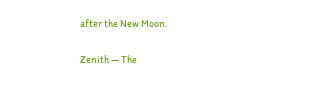after the New Moon.

Zenith — The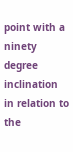point with a ninety degree inclination in relation to the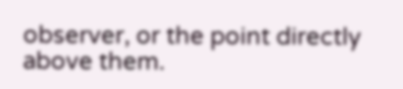observer, or the point directly above them.